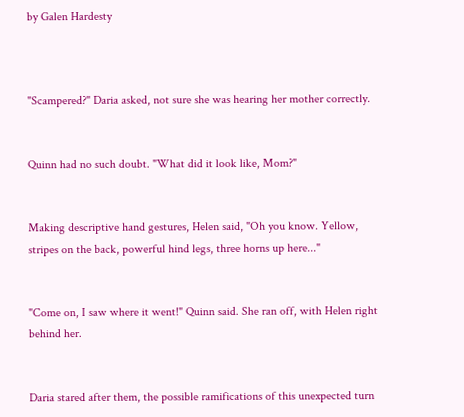by Galen Hardesty



"Scampered?" Daria asked, not sure she was hearing her mother correctly.


Quinn had no such doubt. "What did it look like, Mom?"


Making descriptive hand gestures, Helen said, "Oh you know. Yellow, stripes on the back, powerful hind legs, three horns up here..."


"Come on, I saw where it went!" Quinn said. She ran off, with Helen right behind her.


Daria stared after them, the possible ramifications of this unexpected turn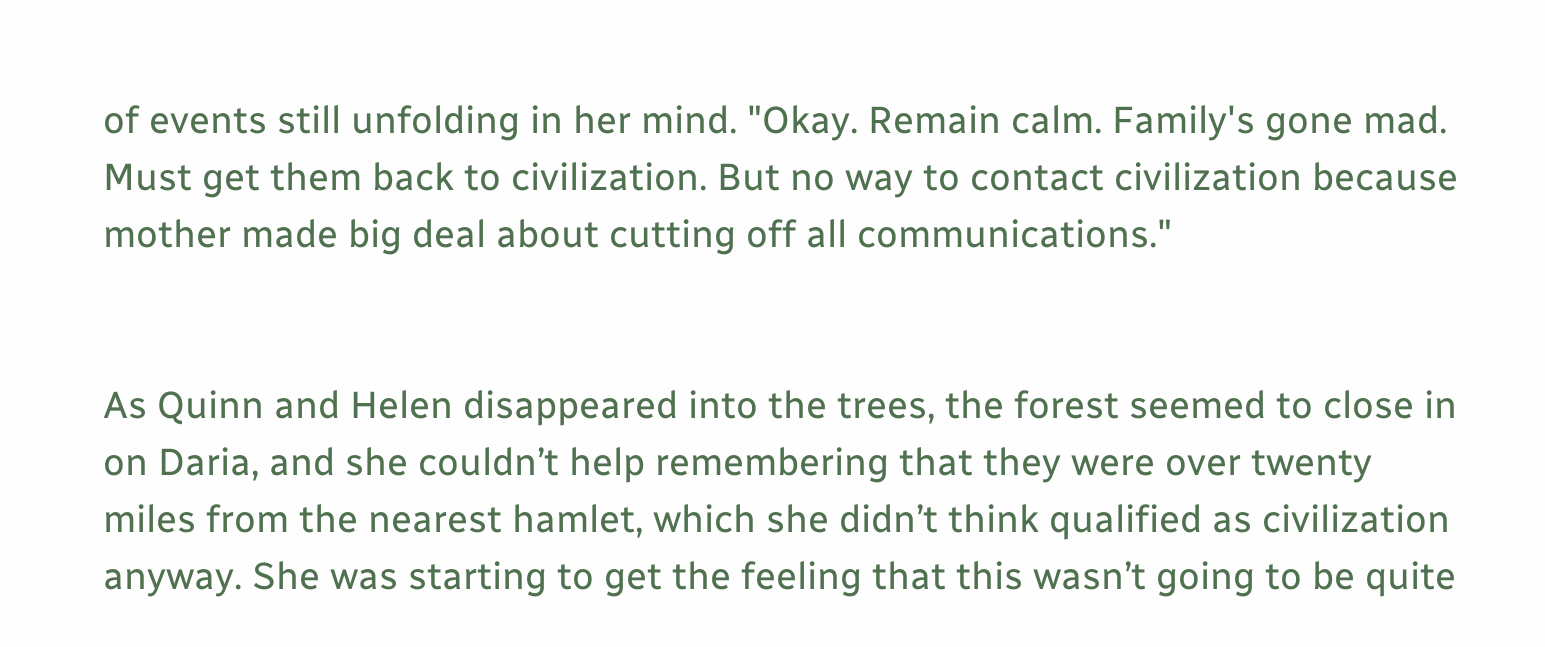of events still unfolding in her mind. "Okay. Remain calm. Family's gone mad. Must get them back to civilization. But no way to contact civilization because mother made big deal about cutting off all communications."


As Quinn and Helen disappeared into the trees, the forest seemed to close in on Daria, and she couldn’t help remembering that they were over twenty miles from the nearest hamlet, which she didn’t think qualified as civilization anyway. She was starting to get the feeling that this wasn’t going to be quite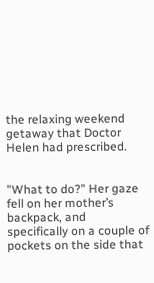the relaxing weekend getaway that Doctor Helen had prescribed.


"What to do?" Her gaze fell on her mother’s backpack, and specifically on a couple of pockets on the side that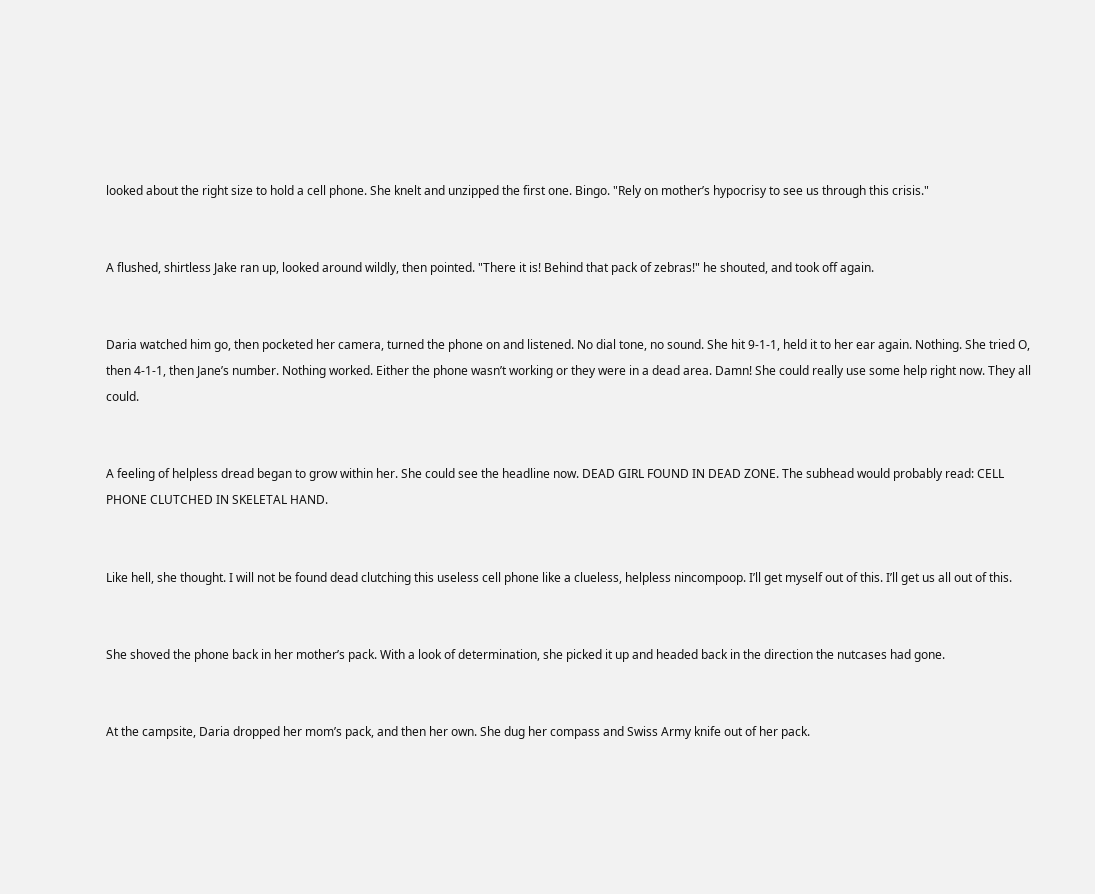looked about the right size to hold a cell phone. She knelt and unzipped the first one. Bingo. "Rely on mother’s hypocrisy to see us through this crisis."


A flushed, shirtless Jake ran up, looked around wildly, then pointed. "There it is! Behind that pack of zebras!" he shouted, and took off again.


Daria watched him go, then pocketed her camera, turned the phone on and listened. No dial tone, no sound. She hit 9-1-1, held it to her ear again. Nothing. She tried O, then 4-1-1, then Jane’s number. Nothing worked. Either the phone wasn’t working or they were in a dead area. Damn! She could really use some help right now. They all could.


A feeling of helpless dread began to grow within her. She could see the headline now. DEAD GIRL FOUND IN DEAD ZONE. The subhead would probably read: CELL PHONE CLUTCHED IN SKELETAL HAND.


Like hell, she thought. I will not be found dead clutching this useless cell phone like a clueless, helpless nincompoop. I’ll get myself out of this. I’ll get us all out of this.


She shoved the phone back in her mother’s pack. With a look of determination, she picked it up and headed back in the direction the nutcases had gone.


At the campsite, Daria dropped her mom’s pack, and then her own. She dug her compass and Swiss Army knife out of her pack.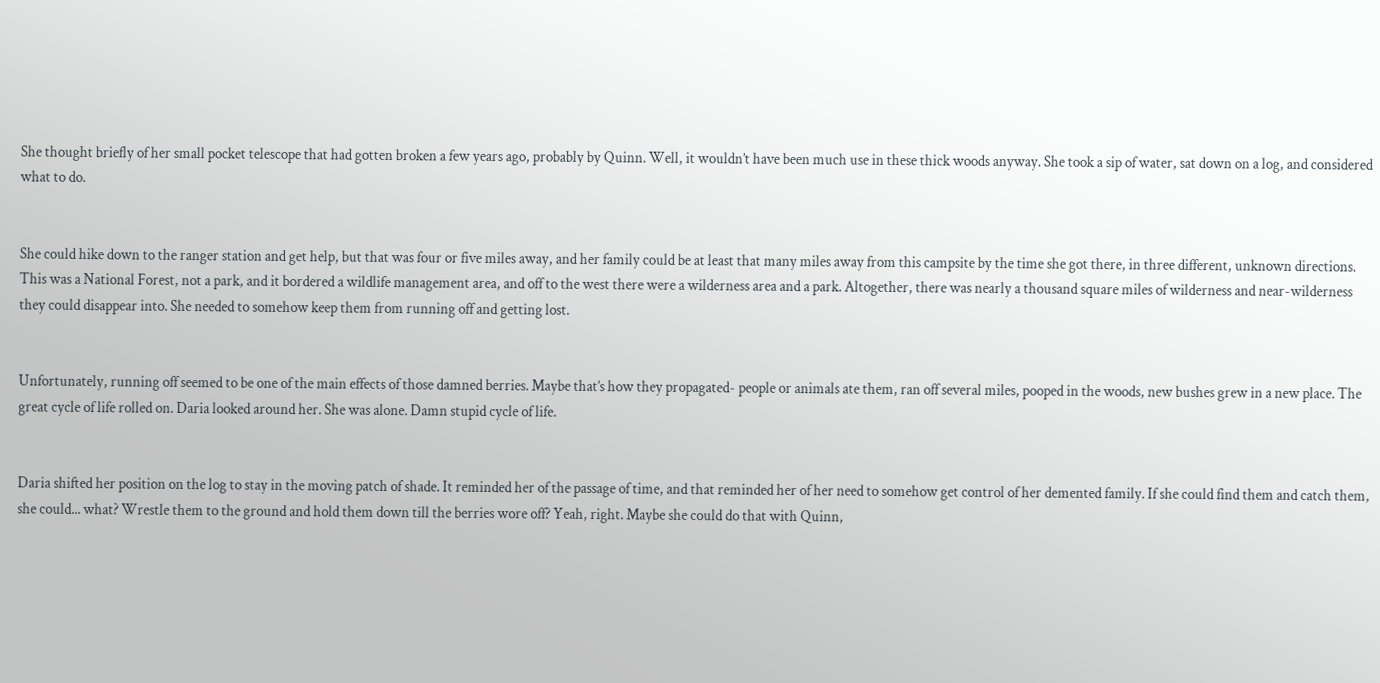She thought briefly of her small pocket telescope that had gotten broken a few years ago, probably by Quinn. Well, it wouldn’t have been much use in these thick woods anyway. She took a sip of water, sat down on a log, and considered what to do.


She could hike down to the ranger station and get help, but that was four or five miles away, and her family could be at least that many miles away from this campsite by the time she got there, in three different, unknown directions. This was a National Forest, not a park, and it bordered a wildlife management area, and off to the west there were a wilderness area and a park. Altogether, there was nearly a thousand square miles of wilderness and near-wilderness they could disappear into. She needed to somehow keep them from running off and getting lost.


Unfortunately, running off seemed to be one of the main effects of those damned berries. Maybe that’s how they propagated- people or animals ate them, ran off several miles, pooped in the woods, new bushes grew in a new place. The great cycle of life rolled on. Daria looked around her. She was alone. Damn stupid cycle of life.


Daria shifted her position on the log to stay in the moving patch of shade. It reminded her of the passage of time, and that reminded her of her need to somehow get control of her demented family. If she could find them and catch them, she could... what? Wrestle them to the ground and hold them down till the berries wore off? Yeah, right. Maybe she could do that with Quinn,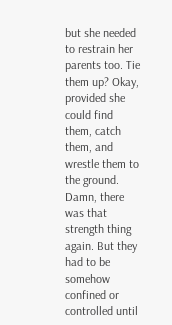but she needed to restrain her parents too. Tie them up? Okay, provided she could find them, catch them, and wrestle them to the ground. Damn, there was that strength thing again. But they had to be somehow confined or controlled until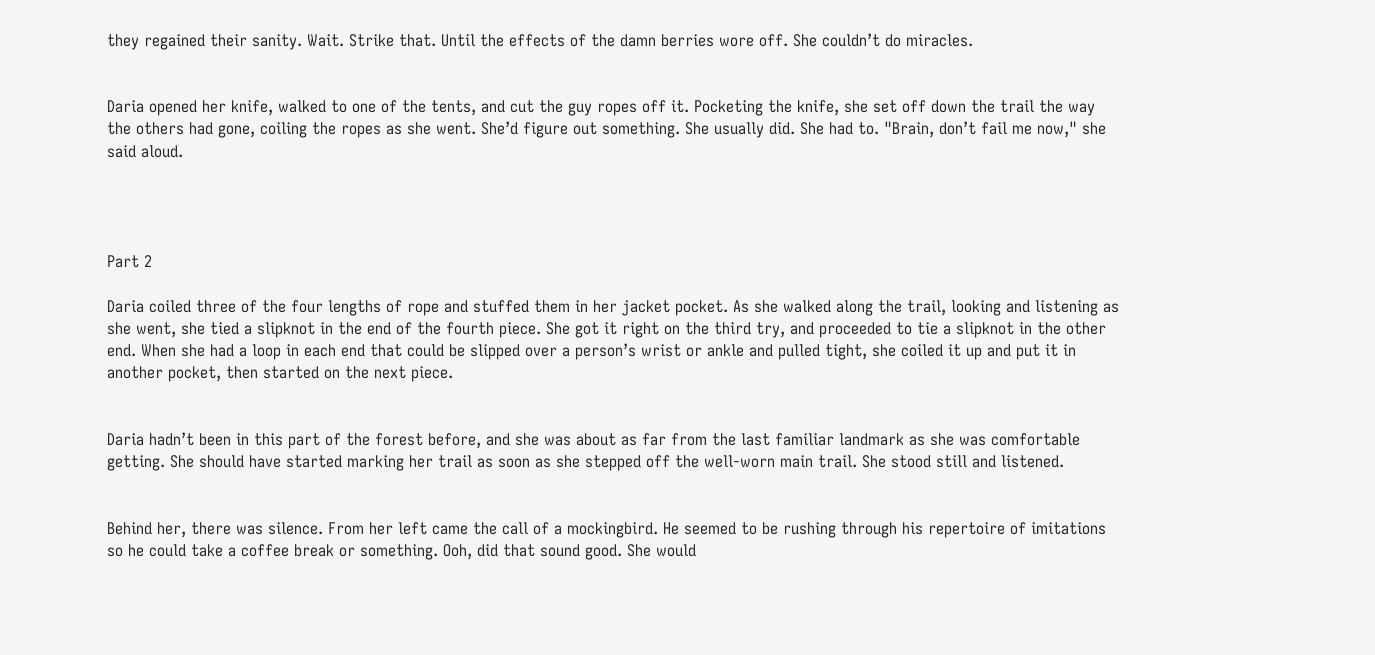they regained their sanity. Wait. Strike that. Until the effects of the damn berries wore off. She couldn’t do miracles.


Daria opened her knife, walked to one of the tents, and cut the guy ropes off it. Pocketing the knife, she set off down the trail the way the others had gone, coiling the ropes as she went. She’d figure out something. She usually did. She had to. "Brain, don’t fail me now," she said aloud.




Part 2

Daria coiled three of the four lengths of rope and stuffed them in her jacket pocket. As she walked along the trail, looking and listening as she went, she tied a slipknot in the end of the fourth piece. She got it right on the third try, and proceeded to tie a slipknot in the other end. When she had a loop in each end that could be slipped over a person’s wrist or ankle and pulled tight, she coiled it up and put it in another pocket, then started on the next piece.


Daria hadn’t been in this part of the forest before, and she was about as far from the last familiar landmark as she was comfortable getting. She should have started marking her trail as soon as she stepped off the well-worn main trail. She stood still and listened.


Behind her, there was silence. From her left came the call of a mockingbird. He seemed to be rushing through his repertoire of imitations so he could take a coffee break or something. Ooh, did that sound good. She would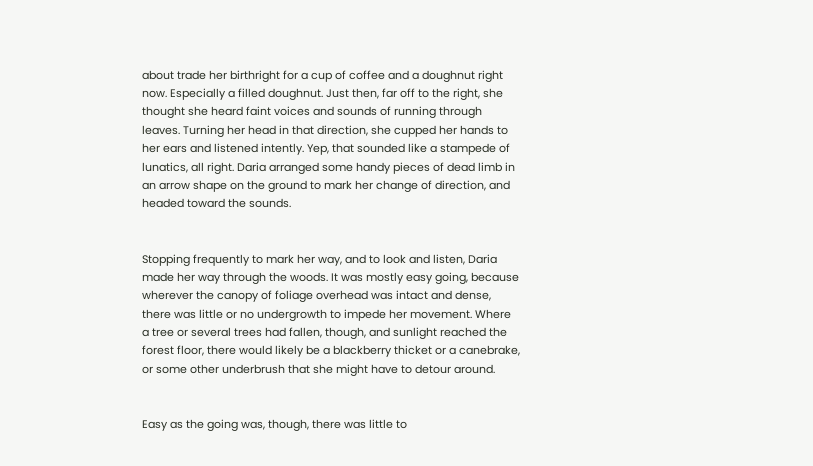about trade her birthright for a cup of coffee and a doughnut right now. Especially a filled doughnut. Just then, far off to the right, she thought she heard faint voices and sounds of running through leaves. Turning her head in that direction, she cupped her hands to her ears and listened intently. Yep, that sounded like a stampede of lunatics, all right. Daria arranged some handy pieces of dead limb in an arrow shape on the ground to mark her change of direction, and headed toward the sounds.


Stopping frequently to mark her way, and to look and listen, Daria made her way through the woods. It was mostly easy going, because wherever the canopy of foliage overhead was intact and dense, there was little or no undergrowth to impede her movement. Where a tree or several trees had fallen, though, and sunlight reached the forest floor, there would likely be a blackberry thicket or a canebrake, or some other underbrush that she might have to detour around.


Easy as the going was, though, there was little to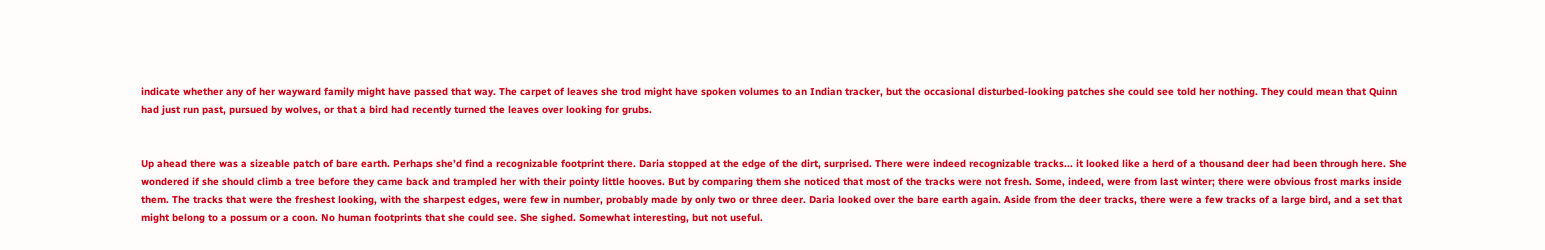indicate whether any of her wayward family might have passed that way. The carpet of leaves she trod might have spoken volumes to an Indian tracker, but the occasional disturbed-looking patches she could see told her nothing. They could mean that Quinn had just run past, pursued by wolves, or that a bird had recently turned the leaves over looking for grubs.


Up ahead there was a sizeable patch of bare earth. Perhaps she’d find a recognizable footprint there. Daria stopped at the edge of the dirt, surprised. There were indeed recognizable tracks... it looked like a herd of a thousand deer had been through here. She wondered if she should climb a tree before they came back and trampled her with their pointy little hooves. But by comparing them she noticed that most of the tracks were not fresh. Some, indeed, were from last winter; there were obvious frost marks inside them. The tracks that were the freshest looking, with the sharpest edges, were few in number, probably made by only two or three deer. Daria looked over the bare earth again. Aside from the deer tracks, there were a few tracks of a large bird, and a set that might belong to a possum or a coon. No human footprints that she could see. She sighed. Somewhat interesting, but not useful.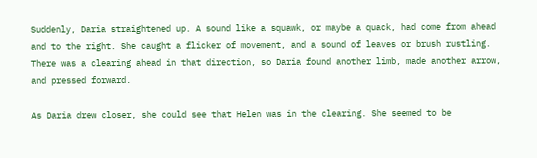Suddenly, Daria straightened up. A sound like a squawk, or maybe a quack, had come from ahead and to the right. She caught a flicker of movement, and a sound of leaves or brush rustling. There was a clearing ahead in that direction, so Daria found another limb, made another arrow, and pressed forward.

As Daria drew closer, she could see that Helen was in the clearing. She seemed to be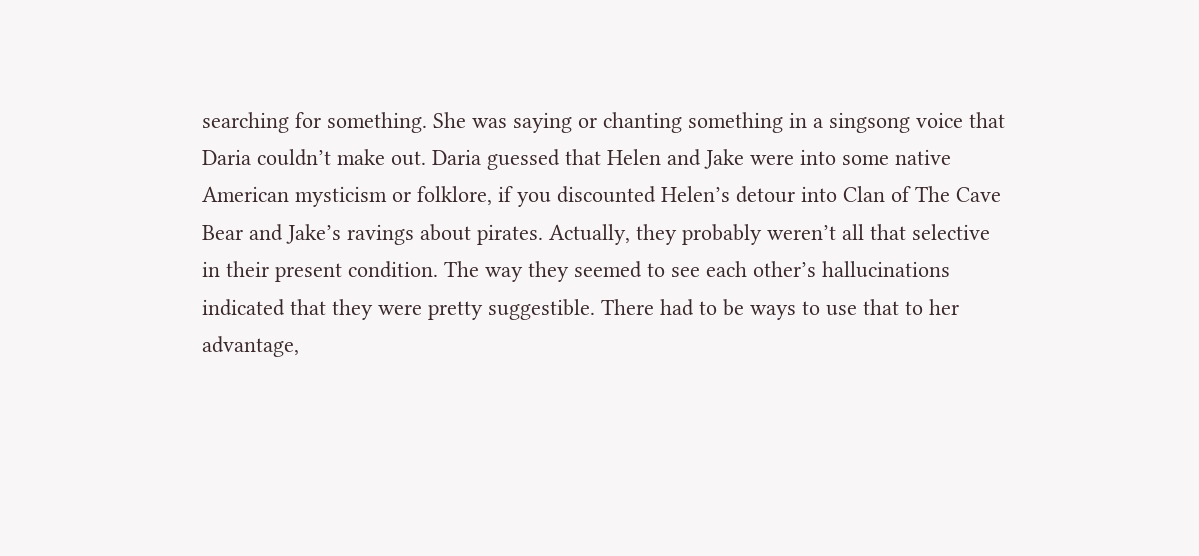searching for something. She was saying or chanting something in a singsong voice that Daria couldn’t make out. Daria guessed that Helen and Jake were into some native American mysticism or folklore, if you discounted Helen’s detour into Clan of The Cave Bear and Jake’s ravings about pirates. Actually, they probably weren’t all that selective in their present condition. The way they seemed to see each other’s hallucinations indicated that they were pretty suggestible. There had to be ways to use that to her advantage,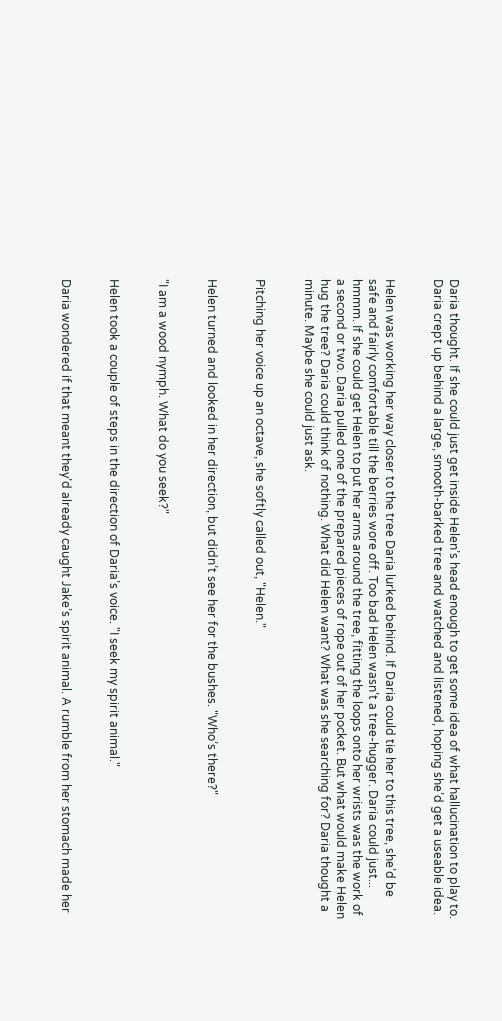Daria thought. If she could just get inside Helen’s head enough to get some idea of what hallucination to play to. Daria crept up behind a large, smooth-barked tree and watched and listened, hoping she’d get a useable idea.


Helen was working her way closer to the tree Daria lurked behind. If Daria could tie her to this tree, she’d be safe and fairly comfortable till the berries wore off. Too bad Helen wasn’t a tree-hugger. Daria could just... hmmm. If she could get Helen to put her arms around the tree, fitting the loops onto her wrists was the work of a second or two. Daria pulled one of the prepared pieces of rope out of her pocket. But what would make Helen hug the tree? Daria could think of nothing. What did Helen want? What was she searching for? Daria thought a minute. Maybe she could just ask.


Pitching her voice up an octave, she softly called out, "Helen."


Helen turned and looked in her direction, but didn’t see her for the bushes. "Who’s there?"


"I am a wood nymph. What do you seek?"


Helen took a couple of steps in the direction of Daria’s voice. "I seek my spirit animal."


Daria wondered if that meant they’d already caught Jake’s spirit animal. A rumble from her stomach made her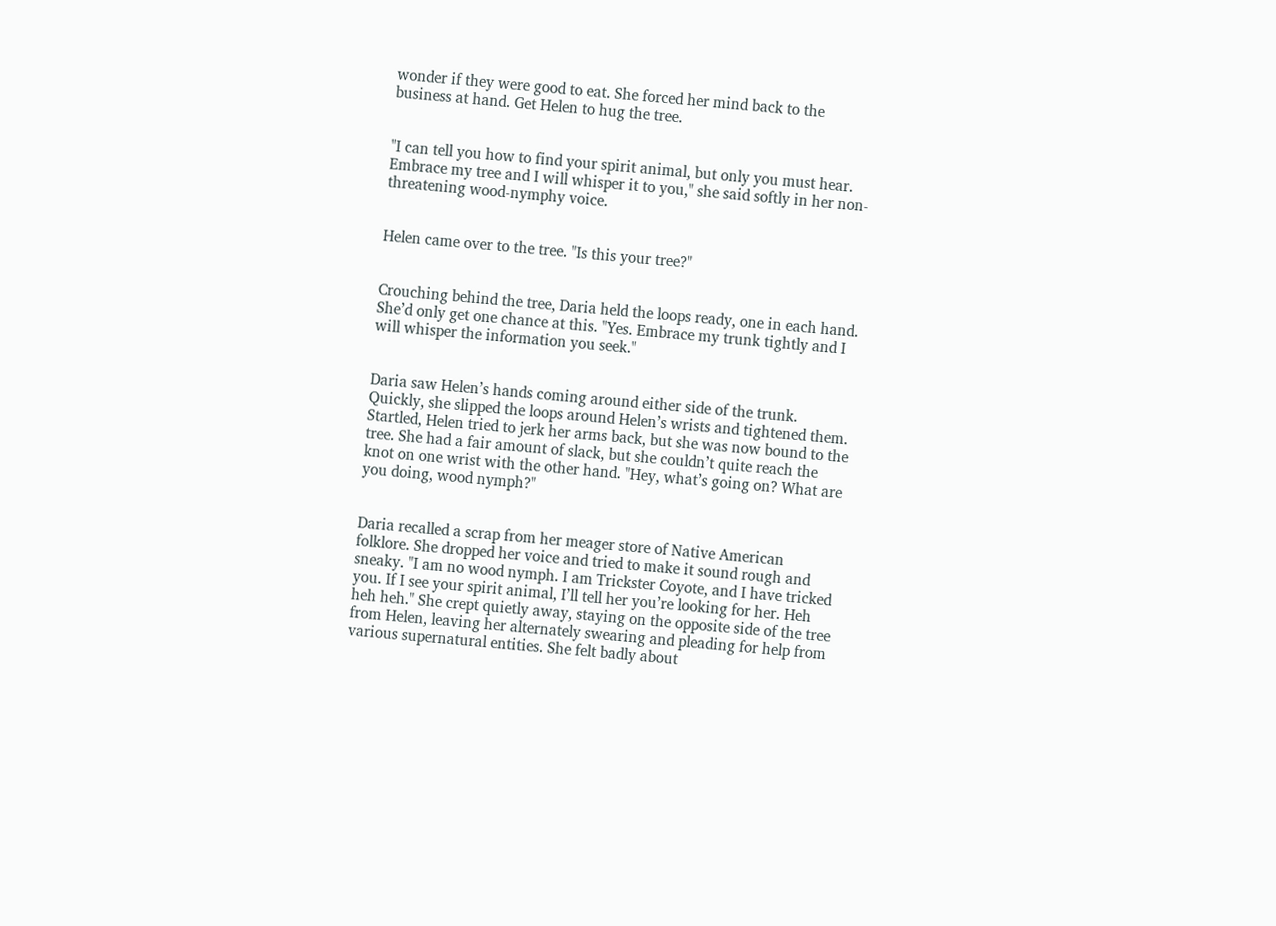wonder if they were good to eat. She forced her mind back to the business at hand. Get Helen to hug the tree.


"I can tell you how to find your spirit animal, but only you must hear. Embrace my tree and I will whisper it to you," she said softly in her non-threatening wood-nymphy voice.


Helen came over to the tree. "Is this your tree?"


Crouching behind the tree, Daria held the loops ready, one in each hand. She’d only get one chance at this. "Yes. Embrace my trunk tightly and I will whisper the information you seek."


Daria saw Helen’s hands coming around either side of the trunk. Quickly, she slipped the loops around Helen’s wrists and tightened them. Startled, Helen tried to jerk her arms back, but she was now bound to the tree. She had a fair amount of slack, but she couldn’t quite reach the knot on one wrist with the other hand. "Hey, what’s going on? What are you doing, wood nymph?"


Daria recalled a scrap from her meager store of Native American folklore. She dropped her voice and tried to make it sound rough and sneaky. "I am no wood nymph. I am Trickster Coyote, and I have tricked you. If I see your spirit animal, I’ll tell her you’re looking for her. Heh heh heh." She crept quietly away, staying on the opposite side of the tree from Helen, leaving her alternately swearing and pleading for help from various supernatural entities. She felt badly about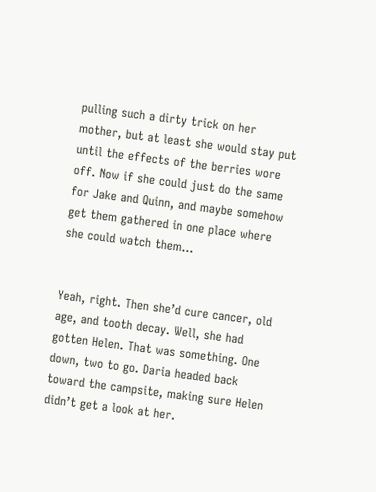pulling such a dirty trick on her mother, but at least she would stay put until the effects of the berries wore off. Now if she could just do the same for Jake and Quinn, and maybe somehow get them gathered in one place where she could watch them...


Yeah, right. Then she’d cure cancer, old age, and tooth decay. Well, she had gotten Helen. That was something. One down, two to go. Daria headed back toward the campsite, making sure Helen didn’t get a look at her.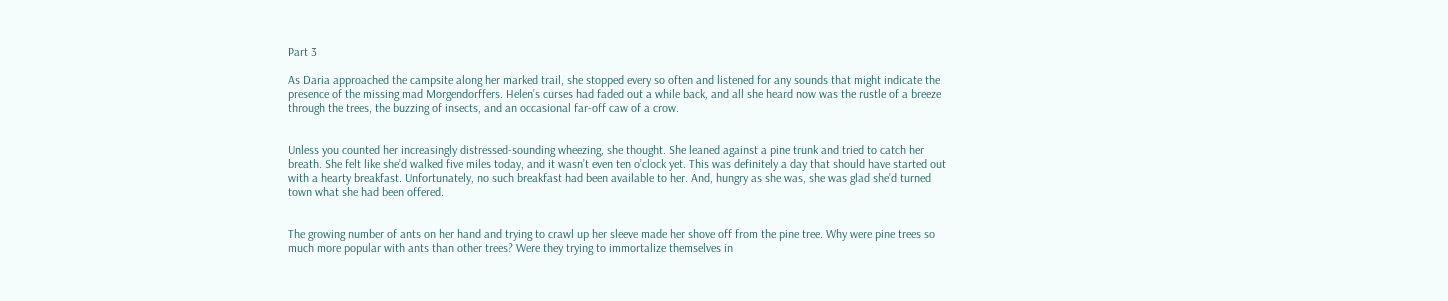Part 3

As Daria approached the campsite along her marked trail, she stopped every so often and listened for any sounds that might indicate the presence of the missing mad Morgendorffers. Helen’s curses had faded out a while back, and all she heard now was the rustle of a breeze through the trees, the buzzing of insects, and an occasional far-off caw of a crow.


Unless you counted her increasingly distressed-sounding wheezing, she thought. She leaned against a pine trunk and tried to catch her breath. She felt like she’d walked five miles today, and it wasn’t even ten o’clock yet. This was definitely a day that should have started out with a hearty breakfast. Unfortunately, no such breakfast had been available to her. And, hungry as she was, she was glad she’d turned town what she had been offered.


The growing number of ants on her hand and trying to crawl up her sleeve made her shove off from the pine tree. Why were pine trees so much more popular with ants than other trees? Were they trying to immortalize themselves in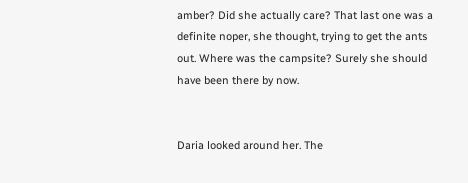amber? Did she actually care? That last one was a definite noper, she thought, trying to get the ants out. Where was the campsite? Surely she should have been there by now.


Daria looked around her. The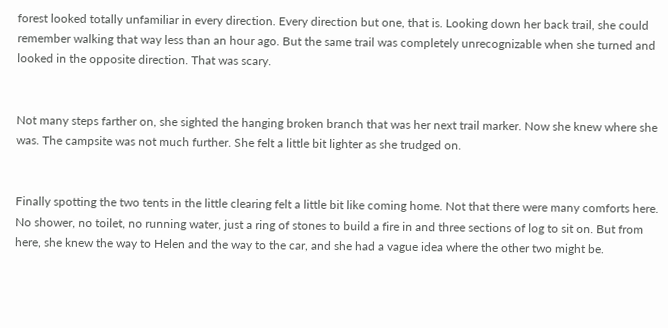forest looked totally unfamiliar in every direction. Every direction but one, that is. Looking down her back trail, she could remember walking that way less than an hour ago. But the same trail was completely unrecognizable when she turned and looked in the opposite direction. That was scary.


Not many steps farther on, she sighted the hanging broken branch that was her next trail marker. Now she knew where she was. The campsite was not much further. She felt a little bit lighter as she trudged on.


Finally spotting the two tents in the little clearing felt a little bit like coming home. Not that there were many comforts here. No shower, no toilet, no running water, just a ring of stones to build a fire in and three sections of log to sit on. But from here, she knew the way to Helen and the way to the car, and she had a vague idea where the other two might be.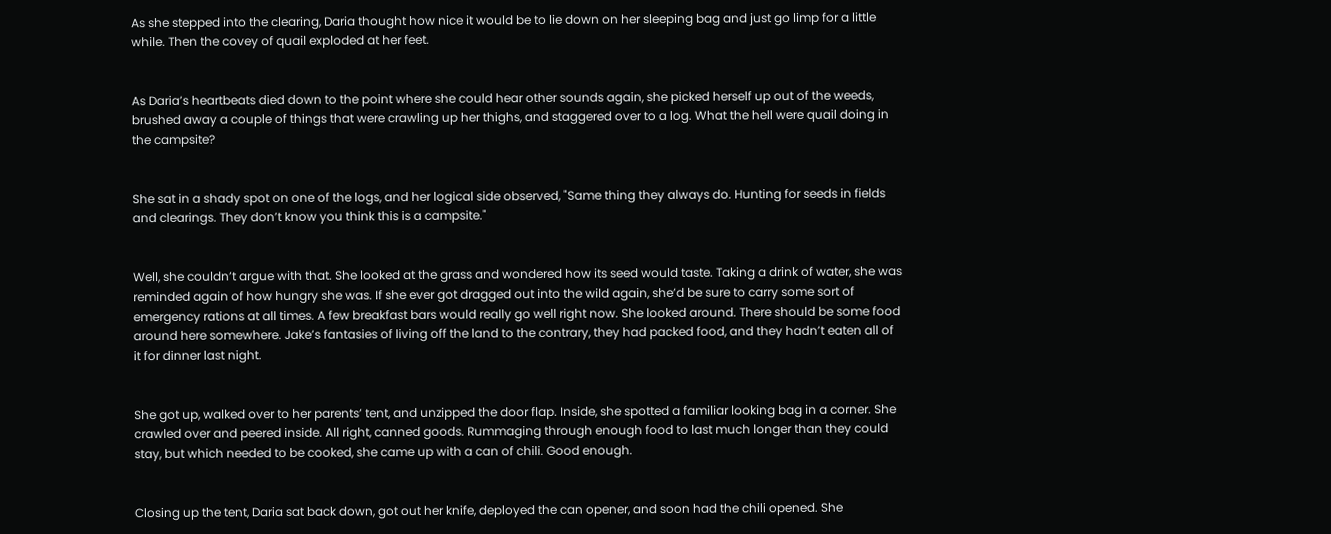As she stepped into the clearing, Daria thought how nice it would be to lie down on her sleeping bag and just go limp for a little while. Then the covey of quail exploded at her feet.


As Daria’s heartbeats died down to the point where she could hear other sounds again, she picked herself up out of the weeds, brushed away a couple of things that were crawling up her thighs, and staggered over to a log. What the hell were quail doing in the campsite?


She sat in a shady spot on one of the logs, and her logical side observed, "Same thing they always do. Hunting for seeds in fields and clearings. They don’t know you think this is a campsite."


Well, she couldn’t argue with that. She looked at the grass and wondered how its seed would taste. Taking a drink of water, she was reminded again of how hungry she was. If she ever got dragged out into the wild again, she’d be sure to carry some sort of emergency rations at all times. A few breakfast bars would really go well right now. She looked around. There should be some food around here somewhere. Jake’s fantasies of living off the land to the contrary, they had packed food, and they hadn’t eaten all of it for dinner last night.


She got up, walked over to her parents’ tent, and unzipped the door flap. Inside, she spotted a familiar looking bag in a corner. She crawled over and peered inside. All right, canned goods. Rummaging through enough food to last much longer than they could stay, but which needed to be cooked, she came up with a can of chili. Good enough.


Closing up the tent, Daria sat back down, got out her knife, deployed the can opener, and soon had the chili opened. She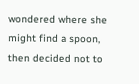wondered where she might find a spoon, then decided not to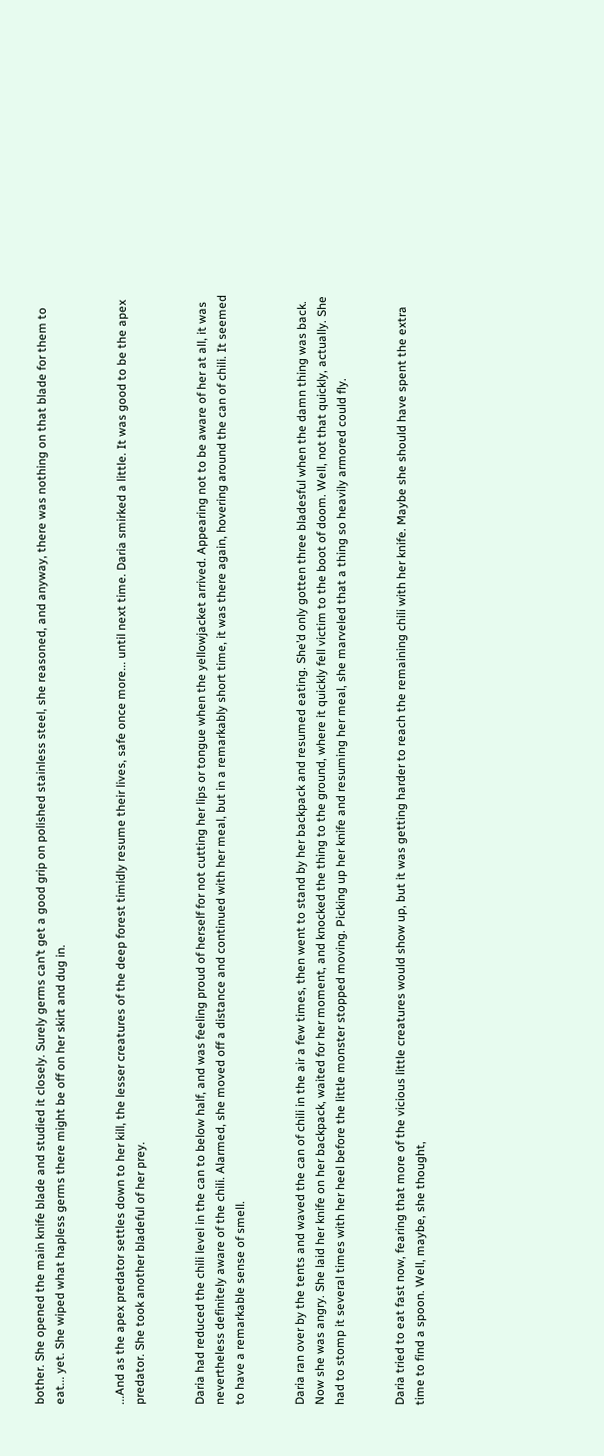bother. She opened the main knife blade and studied it closely. Surely germs can’t get a good grip on polished stainless steel, she reasoned, and anyway, there was nothing on that blade for them to eat... yet. She wiped what hapless germs there might be off on her skirt and dug in.


...And as the apex predator settles down to her kill, the lesser creatures of the deep forest timidly resume their lives, safe once more... until next time. Daria smirked a little. It was good to be the apex predator. She took another bladeful of her prey.


Daria had reduced the chili level in the can to below half, and was feeling proud of herself for not cutting her lips or tongue when the yellowjacket arrived. Appearing not to be aware of her at all, it was nevertheless definitely aware of the chili. Alarmed, she moved off a distance and continued with her meal, but in a remarkably short time, it was there again, hovering around the can of chili. It seemed to have a remarkable sense of smell.


Daria ran over by the tents and waved the can of chili in the air a few times, then went to stand by her backpack and resumed eating. She’d only gotten three bladesful when the damn thing was back. Now she was angry. She laid her knife on her backpack, waited for her moment, and knocked the thing to the ground, where it quickly fell victim to the boot of doom. Well, not that quickly, actually. She had to stomp it several times with her heel before the little monster stopped moving. Picking up her knife and resuming her meal, she marveled that a thing so heavily armored could fly.


Daria tried to eat fast now, fearing that more of the vicious little creatures would show up, but it was getting harder to reach the remaining chili with her knife. Maybe she should have spent the extra time to find a spoon. Well, maybe, she thought,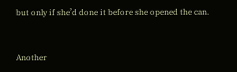but only if she’d done it before she opened the can.


Another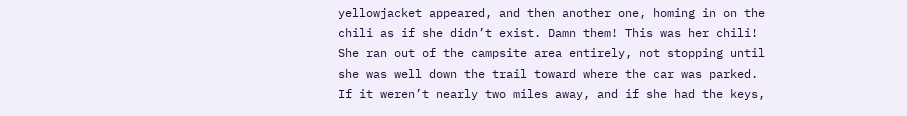yellowjacket appeared, and then another one, homing in on the chili as if she didn’t exist. Damn them! This was her chili! She ran out of the campsite area entirely, not stopping until she was well down the trail toward where the car was parked. If it weren’t nearly two miles away, and if she had the keys,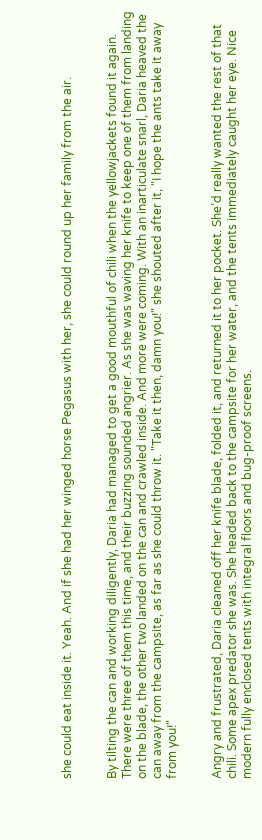she could eat inside it. Yeah. And if she had her winged horse Pegasus with her, she could round up her family from the air.


By tilting the can and working diligently, Daria had managed to get a good mouthful of chili when the yellowjackets found it again. There were three of them this time, and their buzzing sounded angrier. As she was waving her knife to keep one of them from landing on the blade, the other two landed on the can and crawled inside. And more were coming. With an inarticulate snarl, Daria heaved the can away from the campsite, as far as she could throw it. "Take it then, damn you!" she shouted after it, "I hope the ants take it away from you!"


Angry and frustrated, Daria cleaned off her knife blade, folded it, and returned it to her pocket. She’d really wanted the rest of that chili. Some apex predator she was. She headed back to the campsite for her water, and the tents immediately caught her eye. Nice modern fully enclosed tents with integral floors and bug-proof screens.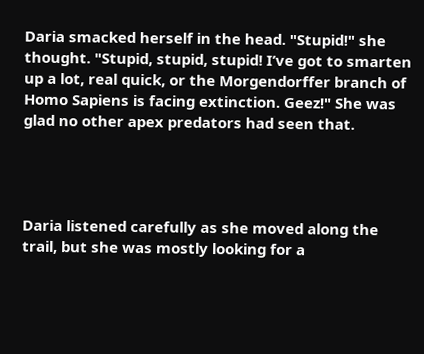Daria smacked herself in the head. "Stupid!" she thought. "Stupid, stupid, stupid! I’ve got to smarten up a lot, real quick, or the Morgendorffer branch of Homo Sapiens is facing extinction. Geez!" She was glad no other apex predators had seen that.




Daria listened carefully as she moved along the trail, but she was mostly looking for a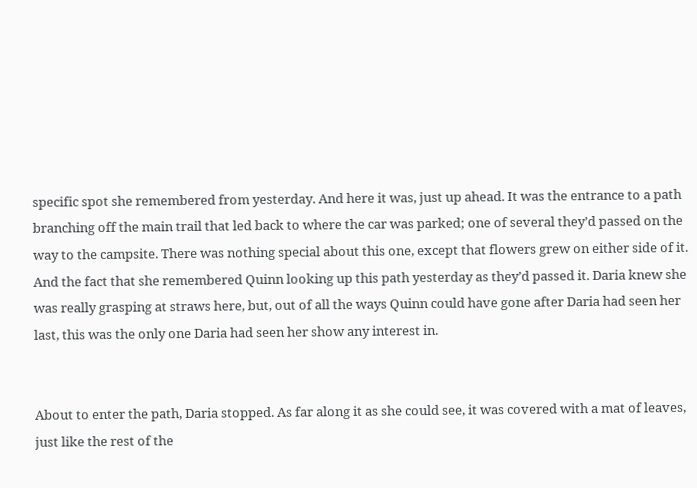specific spot she remembered from yesterday. And here it was, just up ahead. It was the entrance to a path branching off the main trail that led back to where the car was parked; one of several they’d passed on the way to the campsite. There was nothing special about this one, except that flowers grew on either side of it. And the fact that she remembered Quinn looking up this path yesterday as they’d passed it. Daria knew she was really grasping at straws here, but, out of all the ways Quinn could have gone after Daria had seen her last, this was the only one Daria had seen her show any interest in.


About to enter the path, Daria stopped. As far along it as she could see, it was covered with a mat of leaves, just like the rest of the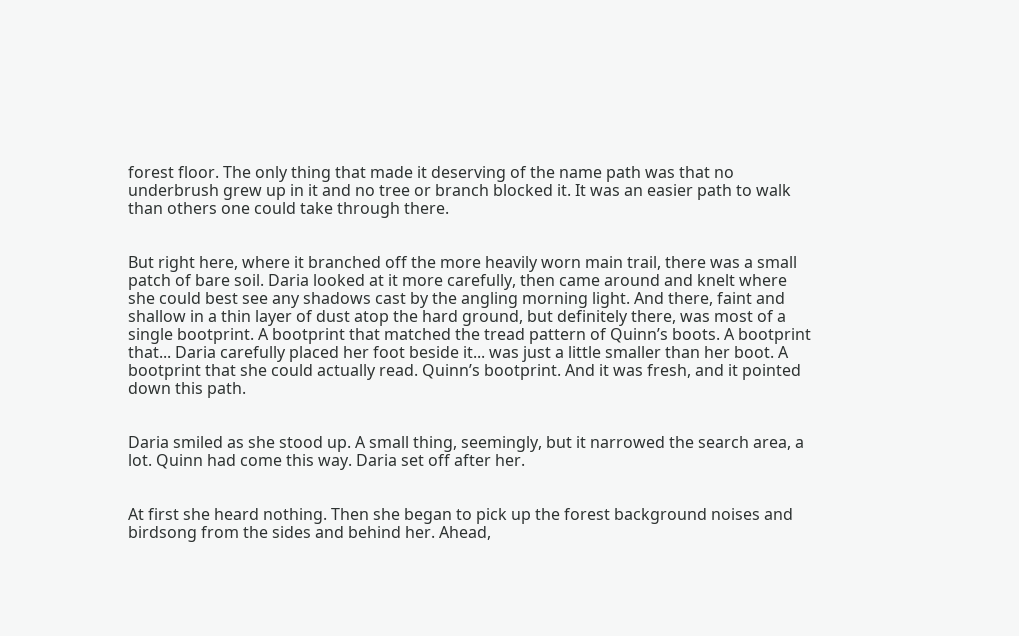forest floor. The only thing that made it deserving of the name path was that no underbrush grew up in it and no tree or branch blocked it. It was an easier path to walk than others one could take through there.


But right here, where it branched off the more heavily worn main trail, there was a small patch of bare soil. Daria looked at it more carefully, then came around and knelt where she could best see any shadows cast by the angling morning light. And there, faint and shallow in a thin layer of dust atop the hard ground, but definitely there, was most of a single bootprint. A bootprint that matched the tread pattern of Quinn’s boots. A bootprint that... Daria carefully placed her foot beside it... was just a little smaller than her boot. A bootprint that she could actually read. Quinn’s bootprint. And it was fresh, and it pointed down this path.


Daria smiled as she stood up. A small thing, seemingly, but it narrowed the search area, a lot. Quinn had come this way. Daria set off after her.


At first she heard nothing. Then she began to pick up the forest background noises and birdsong from the sides and behind her. Ahead,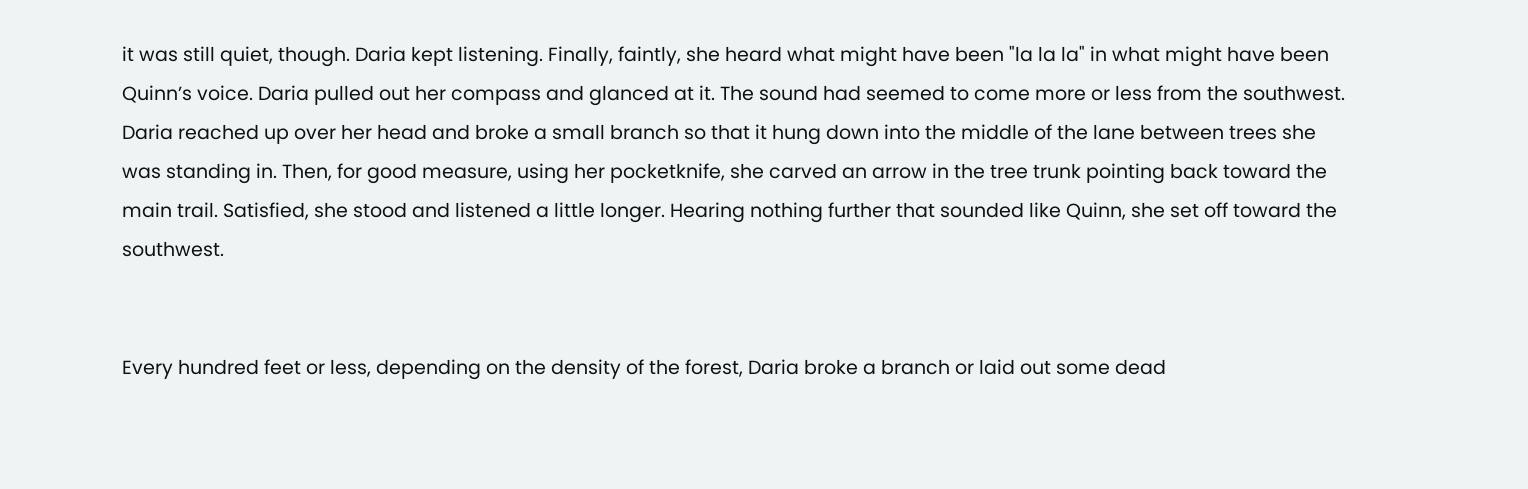it was still quiet, though. Daria kept listening. Finally, faintly, she heard what might have been "la la la" in what might have been Quinn’s voice. Daria pulled out her compass and glanced at it. The sound had seemed to come more or less from the southwest. Daria reached up over her head and broke a small branch so that it hung down into the middle of the lane between trees she was standing in. Then, for good measure, using her pocketknife, she carved an arrow in the tree trunk pointing back toward the main trail. Satisfied, she stood and listened a little longer. Hearing nothing further that sounded like Quinn, she set off toward the southwest.


Every hundred feet or less, depending on the density of the forest, Daria broke a branch or laid out some dead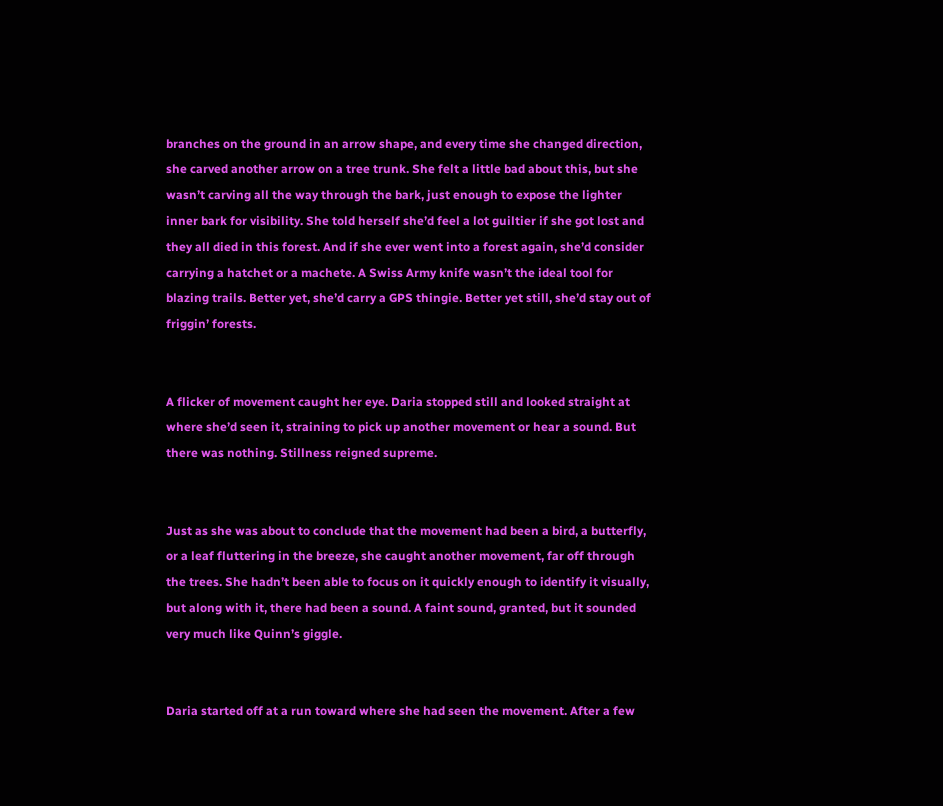branches on the ground in an arrow shape, and every time she changed direction, she carved another arrow on a tree trunk. She felt a little bad about this, but she wasn’t carving all the way through the bark, just enough to expose the lighter inner bark for visibility. She told herself she’d feel a lot guiltier if she got lost and they all died in this forest. And if she ever went into a forest again, she’d consider carrying a hatchet or a machete. A Swiss Army knife wasn’t the ideal tool for blazing trails. Better yet, she’d carry a GPS thingie. Better yet still, she’d stay out of friggin’ forests.


A flicker of movement caught her eye. Daria stopped still and looked straight at where she’d seen it, straining to pick up another movement or hear a sound. But there was nothing. Stillness reigned supreme.


Just as she was about to conclude that the movement had been a bird, a butterfly, or a leaf fluttering in the breeze, she caught another movement, far off through the trees. She hadn’t been able to focus on it quickly enough to identify it visually, but along with it, there had been a sound. A faint sound, granted, but it sounded very much like Quinn’s giggle.


Daria started off at a run toward where she had seen the movement. After a few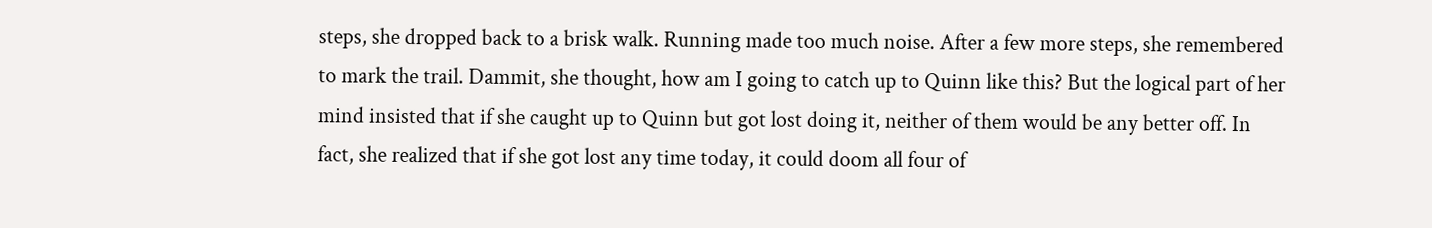steps, she dropped back to a brisk walk. Running made too much noise. After a few more steps, she remembered to mark the trail. Dammit, she thought, how am I going to catch up to Quinn like this? But the logical part of her mind insisted that if she caught up to Quinn but got lost doing it, neither of them would be any better off. In fact, she realized that if she got lost any time today, it could doom all four of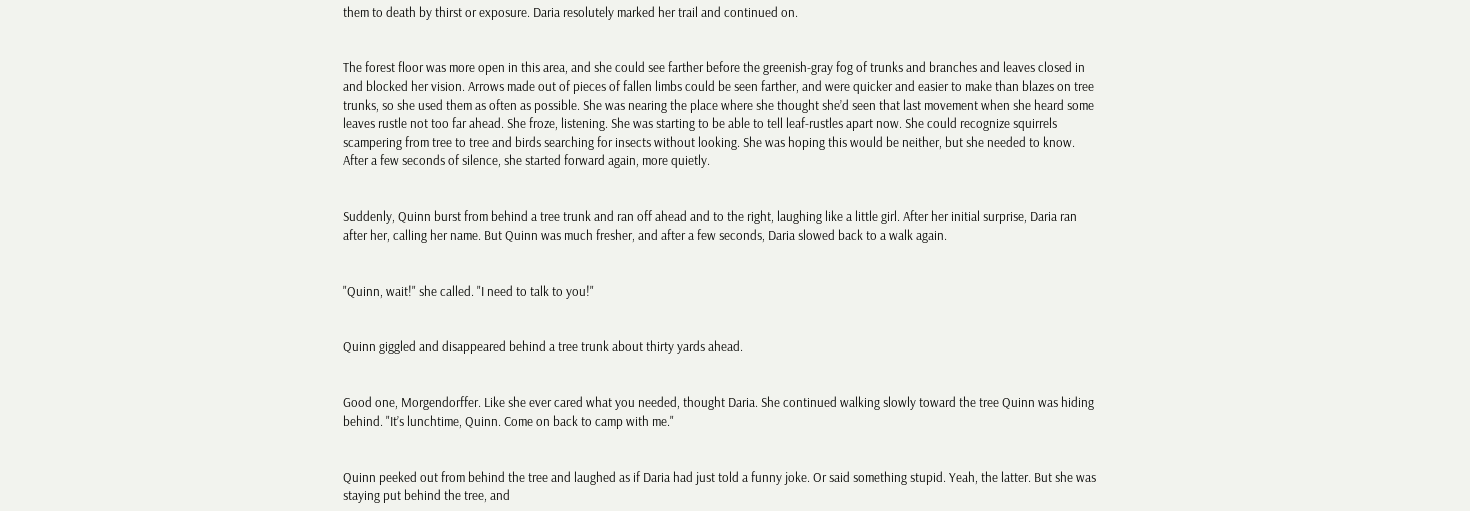them to death by thirst or exposure. Daria resolutely marked her trail and continued on.


The forest floor was more open in this area, and she could see farther before the greenish-gray fog of trunks and branches and leaves closed in and blocked her vision. Arrows made out of pieces of fallen limbs could be seen farther, and were quicker and easier to make than blazes on tree trunks, so she used them as often as possible. She was nearing the place where she thought she’d seen that last movement when she heard some leaves rustle not too far ahead. She froze, listening. She was starting to be able to tell leaf-rustles apart now. She could recognize squirrels scampering from tree to tree and birds searching for insects without looking. She was hoping this would be neither, but she needed to know. After a few seconds of silence, she started forward again, more quietly.


Suddenly, Quinn burst from behind a tree trunk and ran off ahead and to the right, laughing like a little girl. After her initial surprise, Daria ran after her, calling her name. But Quinn was much fresher, and after a few seconds, Daria slowed back to a walk again.


"Quinn, wait!" she called. "I need to talk to you!"


Quinn giggled and disappeared behind a tree trunk about thirty yards ahead.


Good one, Morgendorffer. Like she ever cared what you needed, thought Daria. She continued walking slowly toward the tree Quinn was hiding behind. "It’s lunchtime, Quinn. Come on back to camp with me."


Quinn peeked out from behind the tree and laughed as if Daria had just told a funny joke. Or said something stupid. Yeah, the latter. But she was staying put behind the tree, and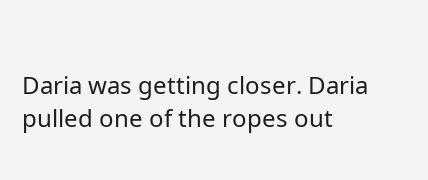Daria was getting closer. Daria pulled one of the ropes out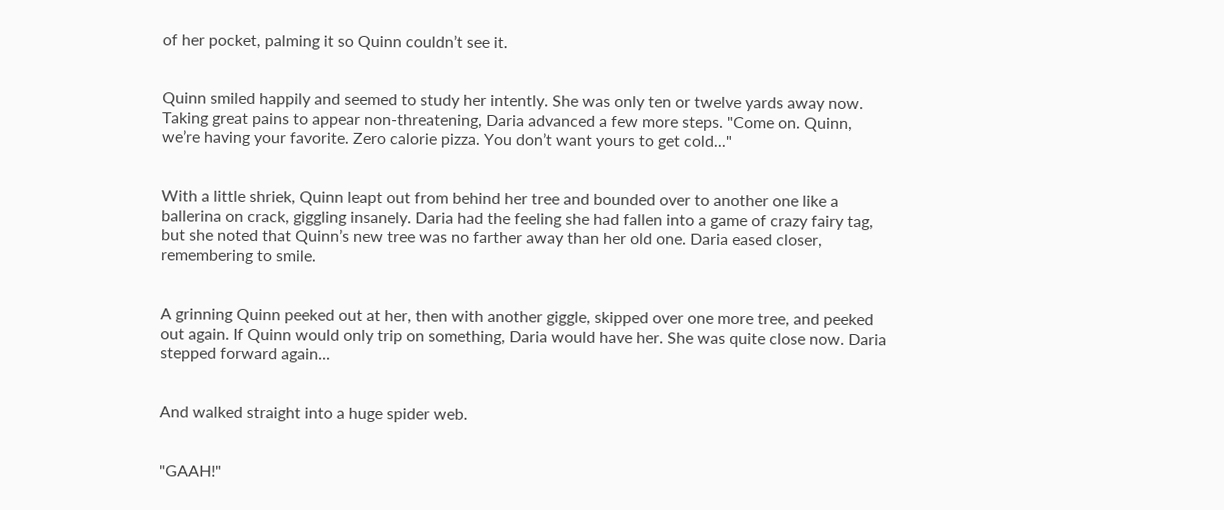of her pocket, palming it so Quinn couldn’t see it.


Quinn smiled happily and seemed to study her intently. She was only ten or twelve yards away now. Taking great pains to appear non-threatening, Daria advanced a few more steps. "Come on. Quinn, we’re having your favorite. Zero calorie pizza. You don’t want yours to get cold..."


With a little shriek, Quinn leapt out from behind her tree and bounded over to another one like a ballerina on crack, giggling insanely. Daria had the feeling she had fallen into a game of crazy fairy tag, but she noted that Quinn’s new tree was no farther away than her old one. Daria eased closer, remembering to smile.


A grinning Quinn peeked out at her, then with another giggle, skipped over one more tree, and peeked out again. If Quinn would only trip on something, Daria would have her. She was quite close now. Daria stepped forward again...


And walked straight into a huge spider web.


"GAAH!"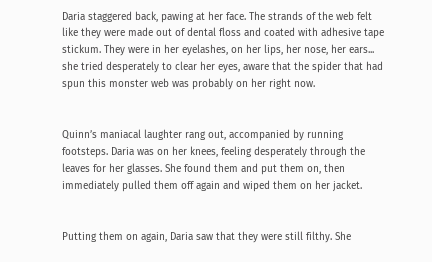Daria staggered back, pawing at her face. The strands of the web felt like they were made out of dental floss and coated with adhesive tape stickum. They were in her eyelashes, on her lips, her nose, her ears... she tried desperately to clear her eyes, aware that the spider that had spun this monster web was probably on her right now.


Quinn’s maniacal laughter rang out, accompanied by running footsteps. Daria was on her knees, feeling desperately through the leaves for her glasses. She found them and put them on, then immediately pulled them off again and wiped them on her jacket.


Putting them on again, Daria saw that they were still filthy. She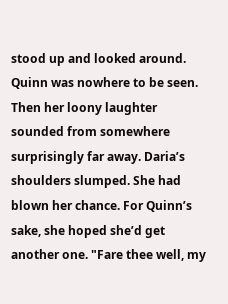stood up and looked around. Quinn was nowhere to be seen. Then her loony laughter sounded from somewhere surprisingly far away. Daria’s shoulders slumped. She had blown her chance. For Quinn’s sake, she hoped she’d get another one. "Fare thee well, my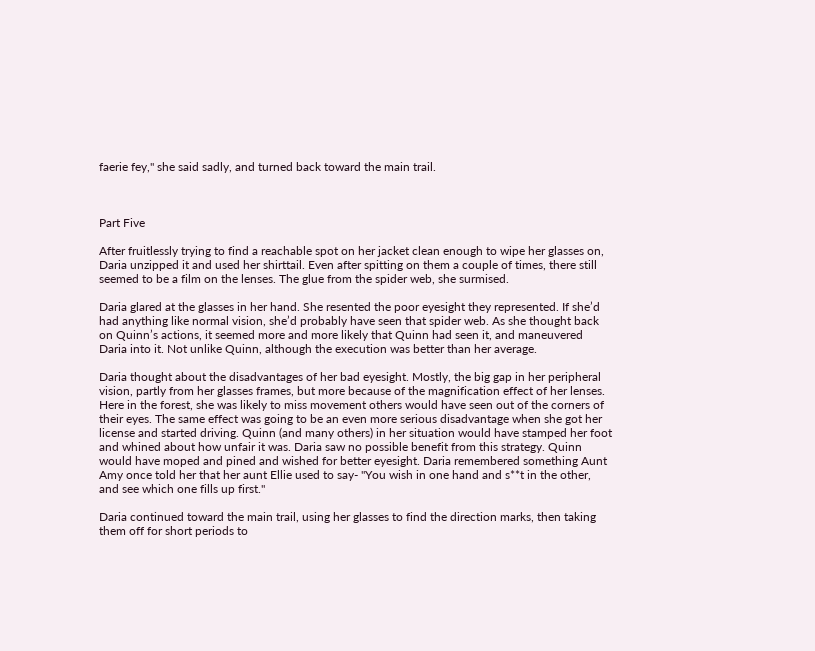faerie fey," she said sadly, and turned back toward the main trail.



Part Five

After fruitlessly trying to find a reachable spot on her jacket clean enough to wipe her glasses on, Daria unzipped it and used her shirttail. Even after spitting on them a couple of times, there still seemed to be a film on the lenses. The glue from the spider web, she surmised.

Daria glared at the glasses in her hand. She resented the poor eyesight they represented. If she’d had anything like normal vision, she’d probably have seen that spider web. As she thought back on Quinn’s actions, it seemed more and more likely that Quinn had seen it, and maneuvered Daria into it. Not unlike Quinn, although the execution was better than her average.

Daria thought about the disadvantages of her bad eyesight. Mostly, the big gap in her peripheral vision, partly from her glasses frames, but more because of the magnification effect of her lenses. Here in the forest, she was likely to miss movement others would have seen out of the corners of their eyes. The same effect was going to be an even more serious disadvantage when she got her license and started driving. Quinn (and many others) in her situation would have stamped her foot and whined about how unfair it was. Daria saw no possible benefit from this strategy. Quinn would have moped and pined and wished for better eyesight. Daria remembered something Aunt Amy once told her that her aunt Ellie used to say- "You wish in one hand and s**t in the other, and see which one fills up first."

Daria continued toward the main trail, using her glasses to find the direction marks, then taking them off for short periods to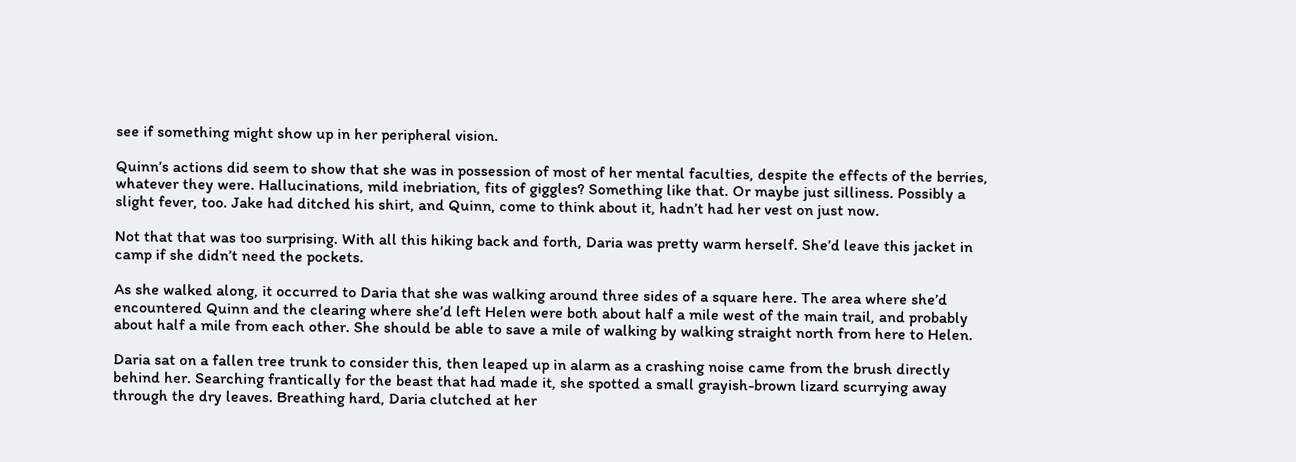see if something might show up in her peripheral vision.

Quinn’s actions did seem to show that she was in possession of most of her mental faculties, despite the effects of the berries, whatever they were. Hallucinations, mild inebriation, fits of giggles? Something like that. Or maybe just silliness. Possibly a slight fever, too. Jake had ditched his shirt, and Quinn, come to think about it, hadn’t had her vest on just now.

Not that that was too surprising. With all this hiking back and forth, Daria was pretty warm herself. She’d leave this jacket in camp if she didn’t need the pockets.

As she walked along, it occurred to Daria that she was walking around three sides of a square here. The area where she’d encountered Quinn and the clearing where she’d left Helen were both about half a mile west of the main trail, and probably about half a mile from each other. She should be able to save a mile of walking by walking straight north from here to Helen.

Daria sat on a fallen tree trunk to consider this, then leaped up in alarm as a crashing noise came from the brush directly behind her. Searching frantically for the beast that had made it, she spotted a small grayish-brown lizard scurrying away through the dry leaves. Breathing hard, Daria clutched at her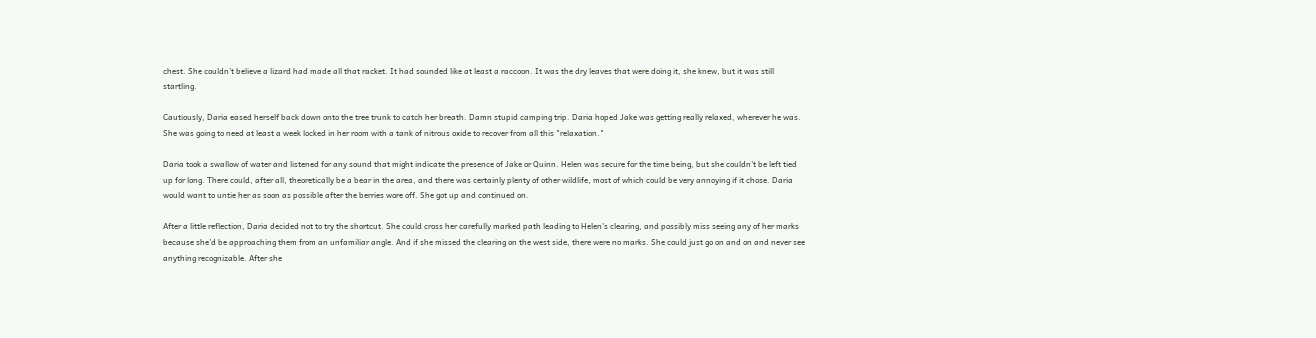chest. She couldn’t believe a lizard had made all that racket. It had sounded like at least a raccoon. It was the dry leaves that were doing it, she knew, but it was still startling.

Cautiously, Daria eased herself back down onto the tree trunk to catch her breath. Damn stupid camping trip. Daria hoped Jake was getting really relaxed, wherever he was. She was going to need at least a week locked in her room with a tank of nitrous oxide to recover from all this "relaxation."

Daria took a swallow of water and listened for any sound that might indicate the presence of Jake or Quinn. Helen was secure for the time being, but she couldn’t be left tied up for long. There could, after all, theoretically be a bear in the area, and there was certainly plenty of other wildlife, most of which could be very annoying if it chose. Daria would want to untie her as soon as possible after the berries wore off. She got up and continued on.

After a little reflection, Daria decided not to try the shortcut. She could cross her carefully marked path leading to Helen’s clearing, and possibly miss seeing any of her marks because she’d be approaching them from an unfamiliar angle. And if she missed the clearing on the west side, there were no marks. She could just go on and on and never see anything recognizable. After she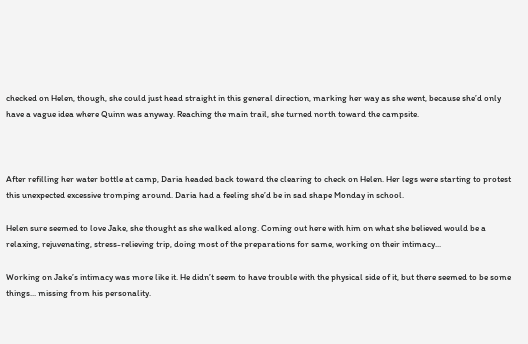checked on Helen, though, she could just head straight in this general direction, marking her way as she went, because she’d only have a vague idea where Quinn was anyway. Reaching the main trail, she turned north toward the campsite.



After refilling her water bottle at camp, Daria headed back toward the clearing to check on Helen. Her legs were starting to protest this unexpected excessive tromping around. Daria had a feeling she’d be in sad shape Monday in school.

Helen sure seemed to love Jake, she thought as she walked along. Coming out here with him on what she believed would be a relaxing, rejuvenating, stress-relieving trip, doing most of the preparations for same, working on their intimacy...

Working on Jake’s intimacy was more like it. He didn’t seem to have trouble with the physical side of it, but there seemed to be some things... missing from his personality.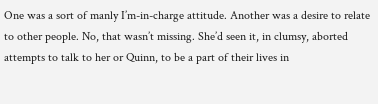One was a sort of manly I’m-in-charge attitude. Another was a desire to relate to other people. No, that wasn’t missing. She’d seen it, in clumsy, aborted attempts to talk to her or Quinn, to be a part of their lives in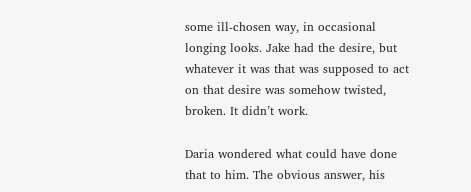some ill-chosen way, in occasional longing looks. Jake had the desire, but whatever it was that was supposed to act on that desire was somehow twisted, broken. It didn’t work.

Daria wondered what could have done that to him. The obvious answer, his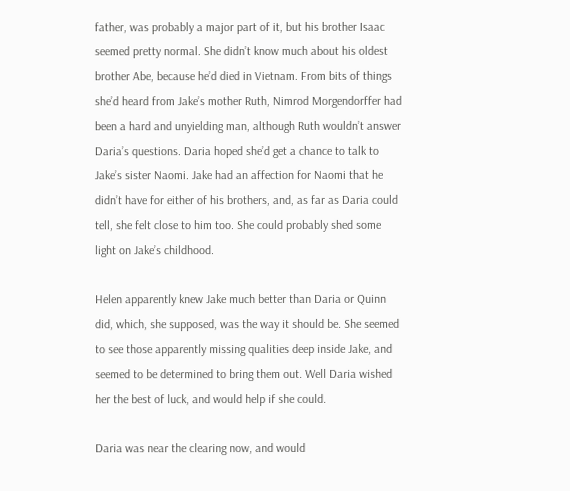father, was probably a major part of it, but his brother Isaac seemed pretty normal. She didn’t know much about his oldest brother Abe, because he’d died in Vietnam. From bits of things she’d heard from Jake’s mother Ruth, Nimrod Morgendorffer had been a hard and unyielding man, although Ruth wouldn’t answer Daria’s questions. Daria hoped she’d get a chance to talk to Jake’s sister Naomi. Jake had an affection for Naomi that he didn’t have for either of his brothers, and, as far as Daria could tell, she felt close to him too. She could probably shed some light on Jake’s childhood.

Helen apparently knew Jake much better than Daria or Quinn did, which, she supposed, was the way it should be. She seemed to see those apparently missing qualities deep inside Jake, and seemed to be determined to bring them out. Well Daria wished her the best of luck, and would help if she could.

Daria was near the clearing now, and would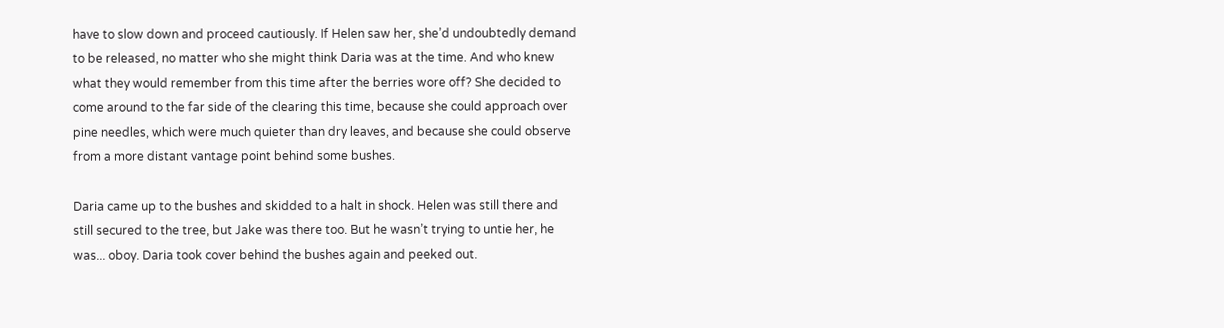have to slow down and proceed cautiously. If Helen saw her, she’d undoubtedly demand to be released, no matter who she might think Daria was at the time. And who knew what they would remember from this time after the berries wore off? She decided to come around to the far side of the clearing this time, because she could approach over pine needles, which were much quieter than dry leaves, and because she could observe from a more distant vantage point behind some bushes.

Daria came up to the bushes and skidded to a halt in shock. Helen was still there and still secured to the tree, but Jake was there too. But he wasn’t trying to untie her, he was... oboy. Daria took cover behind the bushes again and peeked out.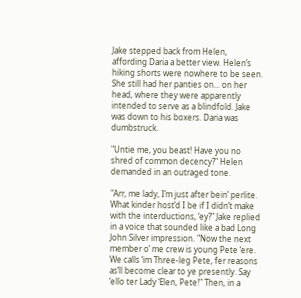Jake stepped back from Helen, affording Daria a better view. Helen’s hiking shorts were nowhere to be seen. She still had her panties on... on her head, where they were apparently intended to serve as a blindfold. Jake was down to his boxers. Daria was dumbstruck.

"Untie me, you beast! Have you no shred of common decency?" Helen demanded in an outraged tone.

"Arr, me lady, I’m just after bein’ perlite. What kinder host’d I be if I didn’t make with the interductions, ‘ey?" Jake replied in a voice that sounded like a bad Long John Silver impression. "Now the next member o’ me crew is young Pete ‘ere. We calls ‘im Three-leg Pete, fer reasons as’ll become clear to ye presently. Say ‘ello ter Lady ‘Elen, Pete!" Then, in a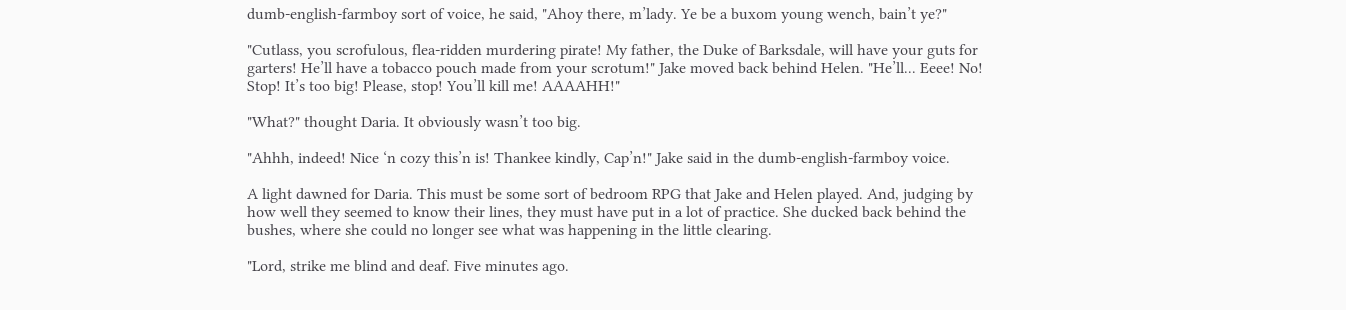dumb-english-farmboy sort of voice, he said, "Ahoy there, m’lady. Ye be a buxom young wench, bain’t ye?"

"Cutlass, you scrofulous, flea-ridden murdering pirate! My father, the Duke of Barksdale, will have your guts for garters! He’ll have a tobacco pouch made from your scrotum!" Jake moved back behind Helen. "He’ll... Eeee! No! Stop! It’s too big! Please, stop! You’ll kill me! AAAAHH!"

"What?" thought Daria. It obviously wasn’t too big.

"Ahhh, indeed! Nice ‘n cozy this’n is! Thankee kindly, Cap’n!" Jake said in the dumb-english-farmboy voice.

A light dawned for Daria. This must be some sort of bedroom RPG that Jake and Helen played. And, judging by how well they seemed to know their lines, they must have put in a lot of practice. She ducked back behind the bushes, where she could no longer see what was happening in the little clearing.

"Lord, strike me blind and deaf. Five minutes ago.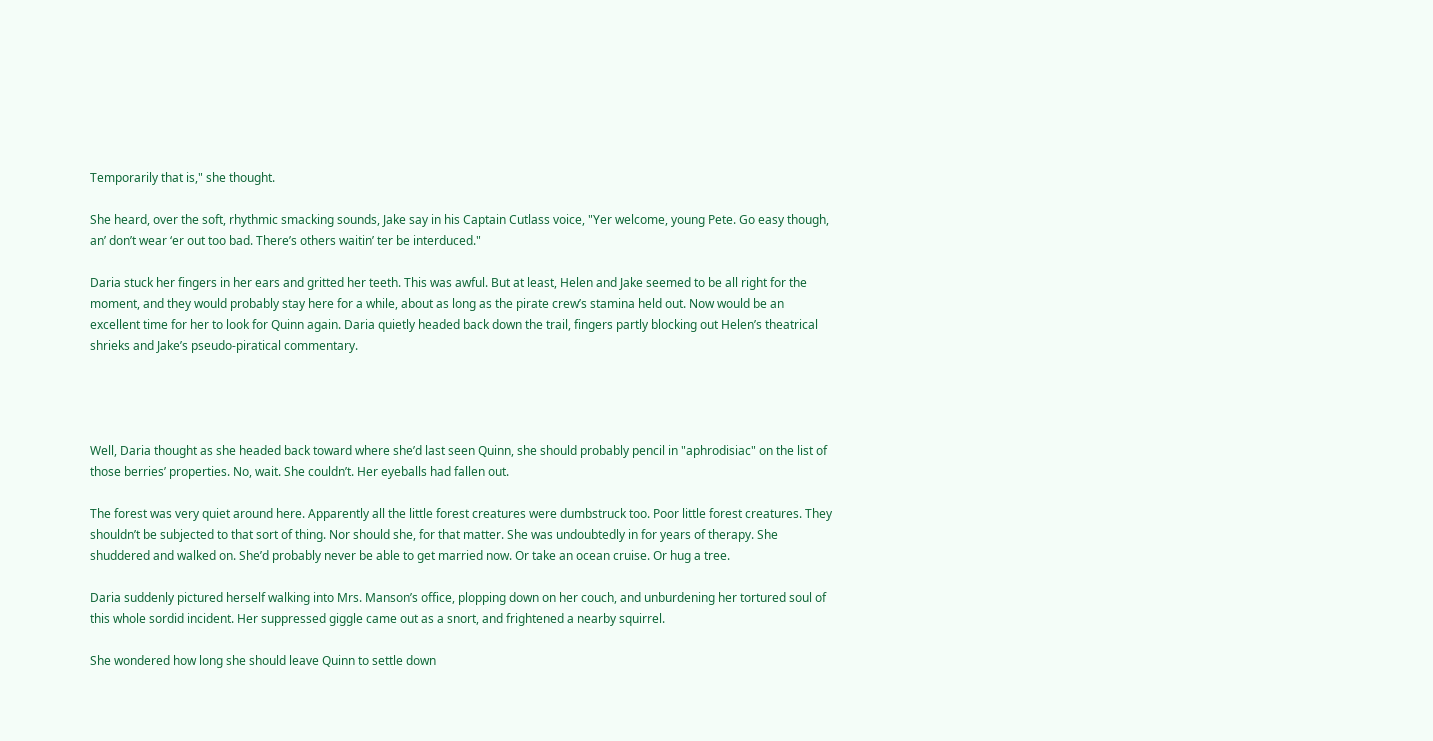Temporarily that is," she thought.

She heard, over the soft, rhythmic smacking sounds, Jake say in his Captain Cutlass voice, "Yer welcome, young Pete. Go easy though, an’ don’t wear ‘er out too bad. There’s others waitin’ ter be interduced."

Daria stuck her fingers in her ears and gritted her teeth. This was awful. But at least, Helen and Jake seemed to be all right for the moment, and they would probably stay here for a while, about as long as the pirate crew’s stamina held out. Now would be an excellent time for her to look for Quinn again. Daria quietly headed back down the trail, fingers partly blocking out Helen’s theatrical shrieks and Jake’s pseudo-piratical commentary.




Well, Daria thought as she headed back toward where she’d last seen Quinn, she should probably pencil in "aphrodisiac" on the list of those berries’ properties. No, wait. She couldn’t. Her eyeballs had fallen out.

The forest was very quiet around here. Apparently all the little forest creatures were dumbstruck too. Poor little forest creatures. They shouldn’t be subjected to that sort of thing. Nor should she, for that matter. She was undoubtedly in for years of therapy. She shuddered and walked on. She’d probably never be able to get married now. Or take an ocean cruise. Or hug a tree.

Daria suddenly pictured herself walking into Mrs. Manson’s office, plopping down on her couch, and unburdening her tortured soul of this whole sordid incident. Her suppressed giggle came out as a snort, and frightened a nearby squirrel.

She wondered how long she should leave Quinn to settle down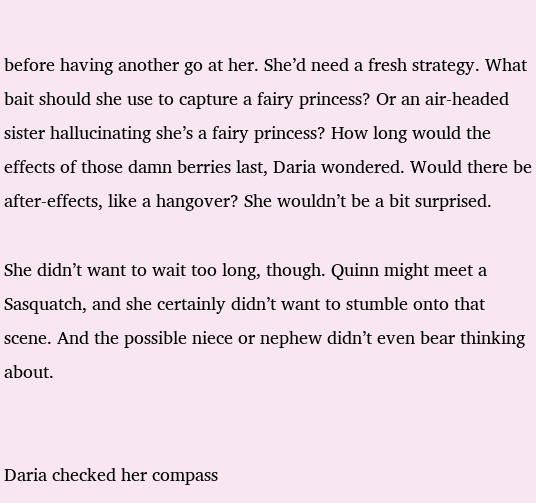before having another go at her. She’d need a fresh strategy. What bait should she use to capture a fairy princess? Or an air-headed sister hallucinating she’s a fairy princess? How long would the effects of those damn berries last, Daria wondered. Would there be after-effects, like a hangover? She wouldn’t be a bit surprised.

She didn’t want to wait too long, though. Quinn might meet a Sasquatch, and she certainly didn’t want to stumble onto that scene. And the possible niece or nephew didn’t even bear thinking about.


Daria checked her compass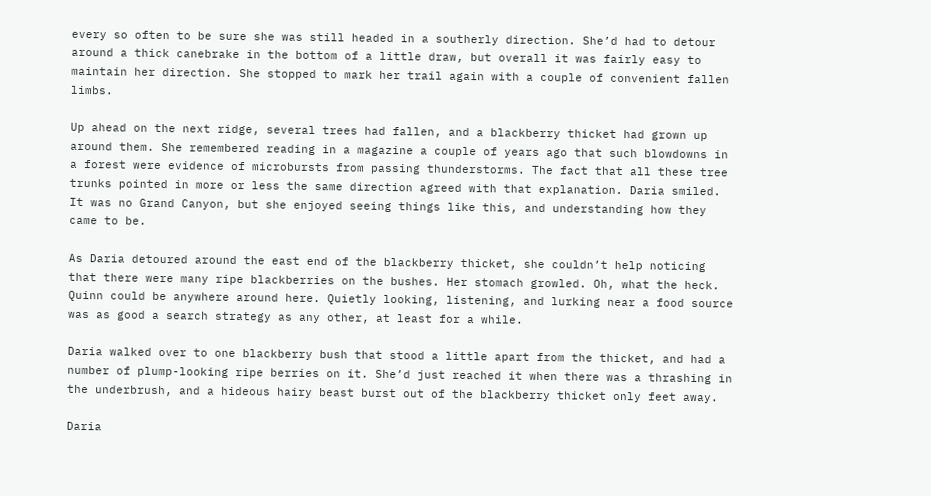every so often to be sure she was still headed in a southerly direction. She’d had to detour around a thick canebrake in the bottom of a little draw, but overall it was fairly easy to maintain her direction. She stopped to mark her trail again with a couple of convenient fallen limbs.

Up ahead on the next ridge, several trees had fallen, and a blackberry thicket had grown up around them. She remembered reading in a magazine a couple of years ago that such blowdowns in a forest were evidence of microbursts from passing thunderstorms. The fact that all these tree trunks pointed in more or less the same direction agreed with that explanation. Daria smiled. It was no Grand Canyon, but she enjoyed seeing things like this, and understanding how they came to be.

As Daria detoured around the east end of the blackberry thicket, she couldn’t help noticing that there were many ripe blackberries on the bushes. Her stomach growled. Oh, what the heck. Quinn could be anywhere around here. Quietly looking, listening, and lurking near a food source was as good a search strategy as any other, at least for a while.

Daria walked over to one blackberry bush that stood a little apart from the thicket, and had a number of plump-looking ripe berries on it. She’d just reached it when there was a thrashing in the underbrush, and a hideous hairy beast burst out of the blackberry thicket only feet away.

Daria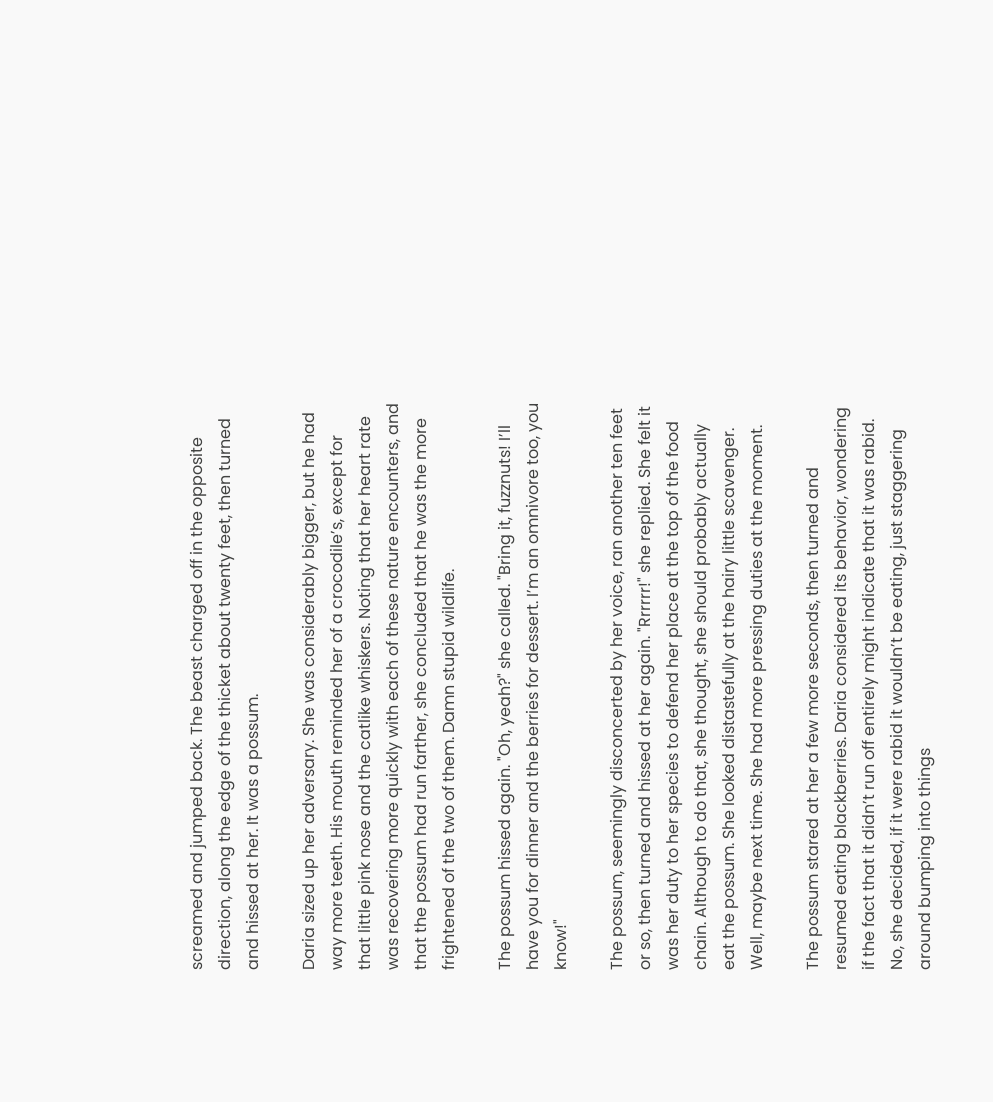screamed and jumped back. The beast charged off in the opposite direction, along the edge of the thicket about twenty feet, then turned and hissed at her. It was a possum.

Daria sized up her adversary. She was considerably bigger, but he had way more teeth. His mouth reminded her of a crocodile’s, except for that little pink nose and the catlike whiskers. Noting that her heart rate was recovering more quickly with each of these nature encounters, and that the possum had run farther, she concluded that he was the more frightened of the two of them. Damn stupid wildlife.

The possum hissed again. "Oh, yeah?" she called. "Bring it, fuzznuts! I’ll have you for dinner and the berries for dessert. I’m an omnivore too, you know!"

The possum, seemingly disconcerted by her voice, ran another ten feet or so, then turned and hissed at her again. "Rrrrrr!" she replied. She felt it was her duty to her species to defend her place at the top of the food chain. Although to do that, she thought, she should probably actually eat the possum. She looked distastefully at the hairy little scavenger. Well, maybe next time. She had more pressing duties at the moment.

The possum stared at her a few more seconds, then turned and resumed eating blackberries. Daria considered its behavior, wondering if the fact that it didn’t run off entirely might indicate that it was rabid. No, she decided, if it were rabid it wouldn’t be eating, just staggering around bumping into things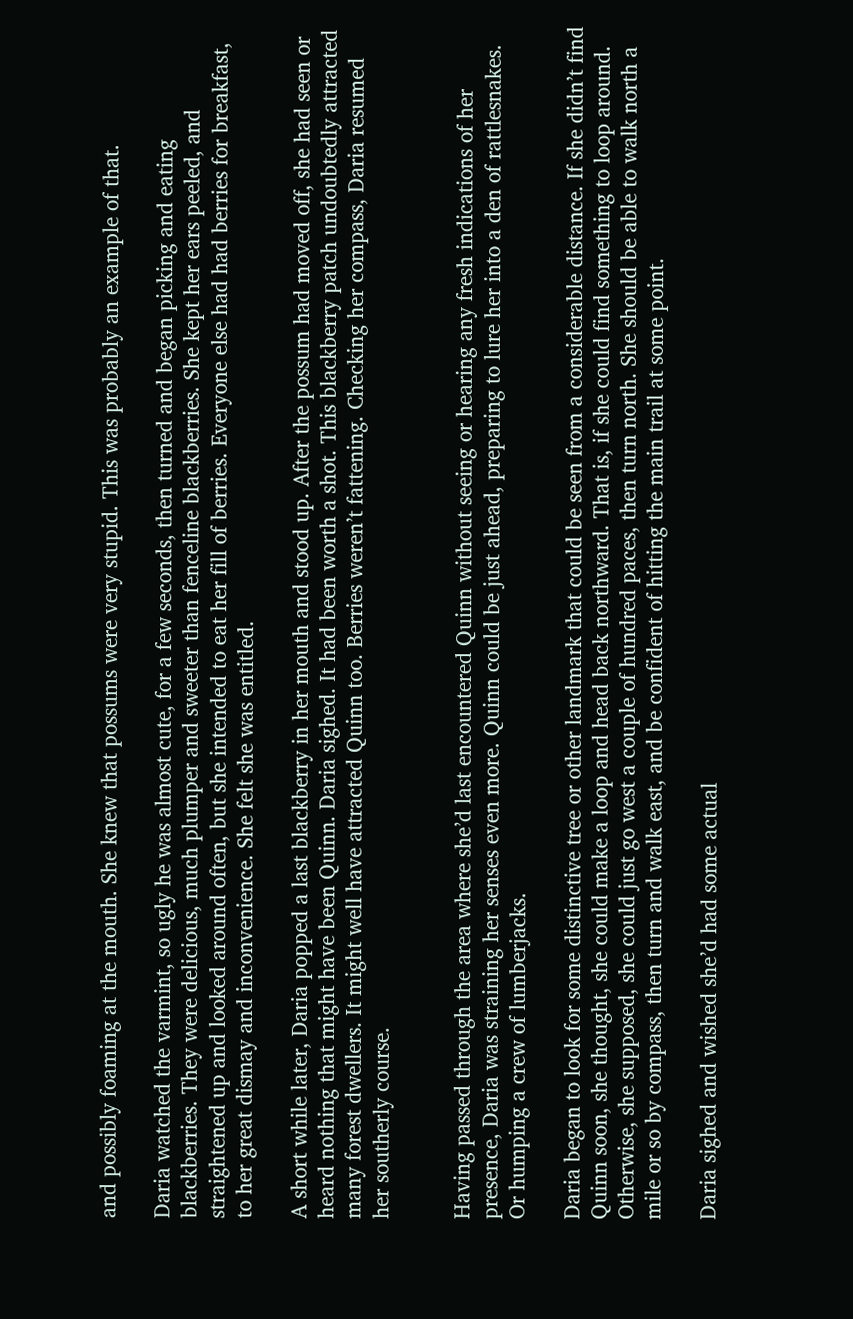and possibly foaming at the mouth. She knew that possums were very stupid. This was probably an example of that.

Daria watched the varmint, so ugly he was almost cute, for a few seconds, then turned and began picking and eating blackberries. They were delicious, much plumper and sweeter than fenceline blackberries. She kept her ears peeled, and straightened up and looked around often, but she intended to eat her fill of berries. Everyone else had had berries for breakfast, to her great dismay and inconvenience. She felt she was entitled.

A short while later, Daria popped a last blackberry in her mouth and stood up. After the possum had moved off, she had seen or heard nothing that might have been Quinn. Daria sighed. It had been worth a shot. This blackberry patch undoubtedly attracted many forest dwellers. It might well have attracted Quinn too. Berries weren’t fattening. Checking her compass, Daria resumed her southerly course.


Having passed through the area where she’d last encountered Quinn without seeing or hearing any fresh indications of her presence, Daria was straining her senses even more. Quinn could be just ahead, preparing to lure her into a den of rattlesnakes. Or humping a crew of lumberjacks.

Daria began to look for some distinctive tree or other landmark that could be seen from a considerable distance. If she didn’t find Quinn soon, she thought, she could make a loop and head back northward. That is, if she could find something to loop around. Otherwise, she supposed, she could just go west a couple of hundred paces, then turn north. She should be able to walk north a mile or so by compass, then turn and walk east, and be confident of hitting the main trail at some point.

Daria sighed and wished she’d had some actual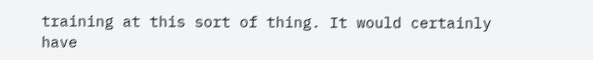training at this sort of thing. It would certainly have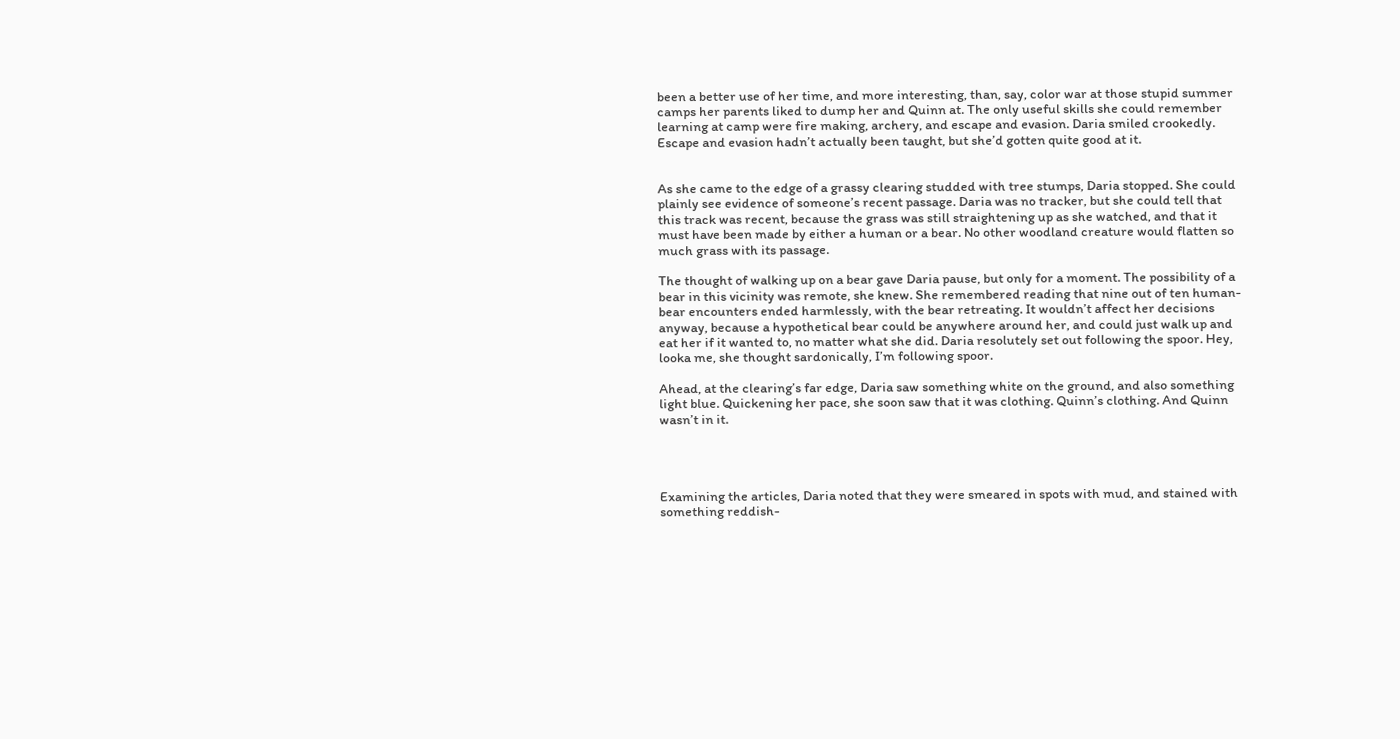been a better use of her time, and more interesting, than, say, color war at those stupid summer camps her parents liked to dump her and Quinn at. The only useful skills she could remember learning at camp were fire making, archery, and escape and evasion. Daria smiled crookedly. Escape and evasion hadn’t actually been taught, but she’d gotten quite good at it.


As she came to the edge of a grassy clearing studded with tree stumps, Daria stopped. She could plainly see evidence of someone’s recent passage. Daria was no tracker, but she could tell that this track was recent, because the grass was still straightening up as she watched, and that it must have been made by either a human or a bear. No other woodland creature would flatten so much grass with its passage.

The thought of walking up on a bear gave Daria pause, but only for a moment. The possibility of a bear in this vicinity was remote, she knew. She remembered reading that nine out of ten human-bear encounters ended harmlessly, with the bear retreating. It wouldn’t affect her decisions anyway, because a hypothetical bear could be anywhere around her, and could just walk up and eat her if it wanted to, no matter what she did. Daria resolutely set out following the spoor. Hey, looka me, she thought sardonically, I’m following spoor.

Ahead, at the clearing’s far edge, Daria saw something white on the ground, and also something light blue. Quickening her pace, she soon saw that it was clothing. Quinn’s clothing. And Quinn wasn’t in it.




Examining the articles, Daria noted that they were smeared in spots with mud, and stained with something reddish-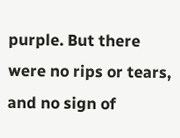purple. But there were no rips or tears, and no sign of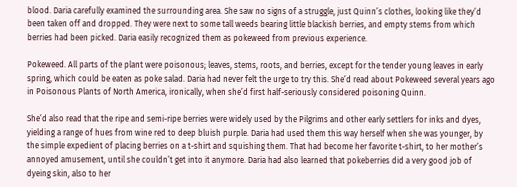blood. Daria carefully examined the surrounding area. She saw no signs of a struggle, just Quinn’s clothes, looking like they’d been taken off and dropped. They were next to some tall weeds bearing little blackish berries, and empty stems from which berries had been picked. Daria easily recognized them as pokeweed from previous experience.

Pokeweed. All parts of the plant were poisonous; leaves, stems, roots, and berries, except for the tender young leaves in early spring, which could be eaten as poke salad. Daria had never felt the urge to try this. She’d read about Pokeweed several years ago in Poisonous Plants of North America, ironically, when she’d first half-seriously considered poisoning Quinn.

She’d also read that the ripe and semi-ripe berries were widely used by the Pilgrims and other early settlers for inks and dyes, yielding a range of hues from wine red to deep bluish purple. Daria had used them this way herself when she was younger, by the simple expedient of placing berries on a t-shirt and squishing them. That had become her favorite t-shirt, to her mother’s annoyed amusement, until she couldn’t get into it anymore. Daria had also learned that pokeberries did a very good job of dyeing skin, also to her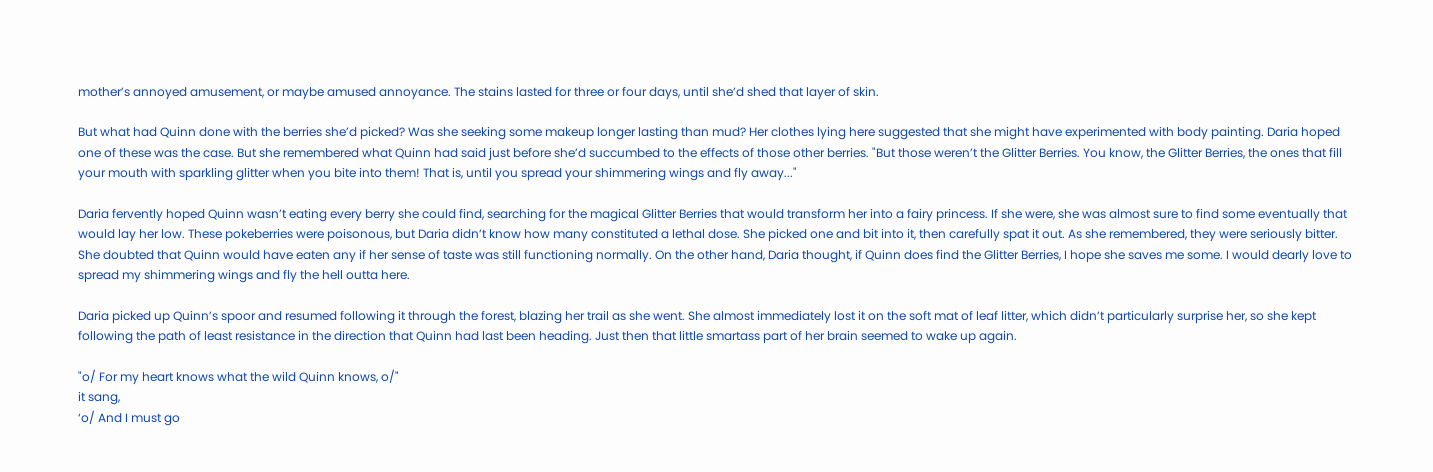mother’s annoyed amusement, or maybe amused annoyance. The stains lasted for three or four days, until she’d shed that layer of skin.

But what had Quinn done with the berries she’d picked? Was she seeking some makeup longer lasting than mud? Her clothes lying here suggested that she might have experimented with body painting. Daria hoped one of these was the case. But she remembered what Quinn had said just before she’d succumbed to the effects of those other berries. "But those weren’t the Glitter Berries. You know, the Glitter Berries, the ones that fill your mouth with sparkling glitter when you bite into them! That is, until you spread your shimmering wings and fly away..."

Daria fervently hoped Quinn wasn’t eating every berry she could find, searching for the magical Glitter Berries that would transform her into a fairy princess. If she were, she was almost sure to find some eventually that would lay her low. These pokeberries were poisonous, but Daria didn’t know how many constituted a lethal dose. She picked one and bit into it, then carefully spat it out. As she remembered, they were seriously bitter. She doubted that Quinn would have eaten any if her sense of taste was still functioning normally. On the other hand, Daria thought, if Quinn does find the Glitter Berries, I hope she saves me some. I would dearly love to spread my shimmering wings and fly the hell outta here.

Daria picked up Quinn’s spoor and resumed following it through the forest, blazing her trail as she went. She almost immediately lost it on the soft mat of leaf litter, which didn’t particularly surprise her, so she kept following the path of least resistance in the direction that Quinn had last been heading. Just then that little smartass part of her brain seemed to wake up again.

"o/ For my heart knows what the wild Quinn knows, o/"
it sang,
‘o/ And I must go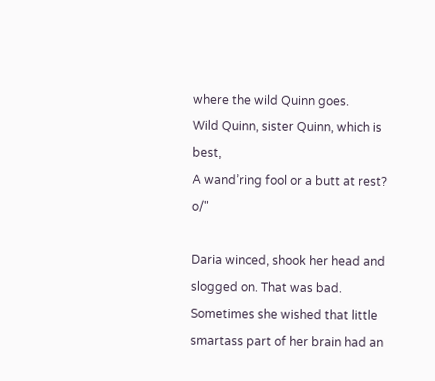where the wild Quinn goes.
Wild Quinn, sister Quinn, which is best,
A wand’ring fool or a butt at rest? o/"

Daria winced, shook her head and slogged on. That was bad. Sometimes she wished that little smartass part of her brain had an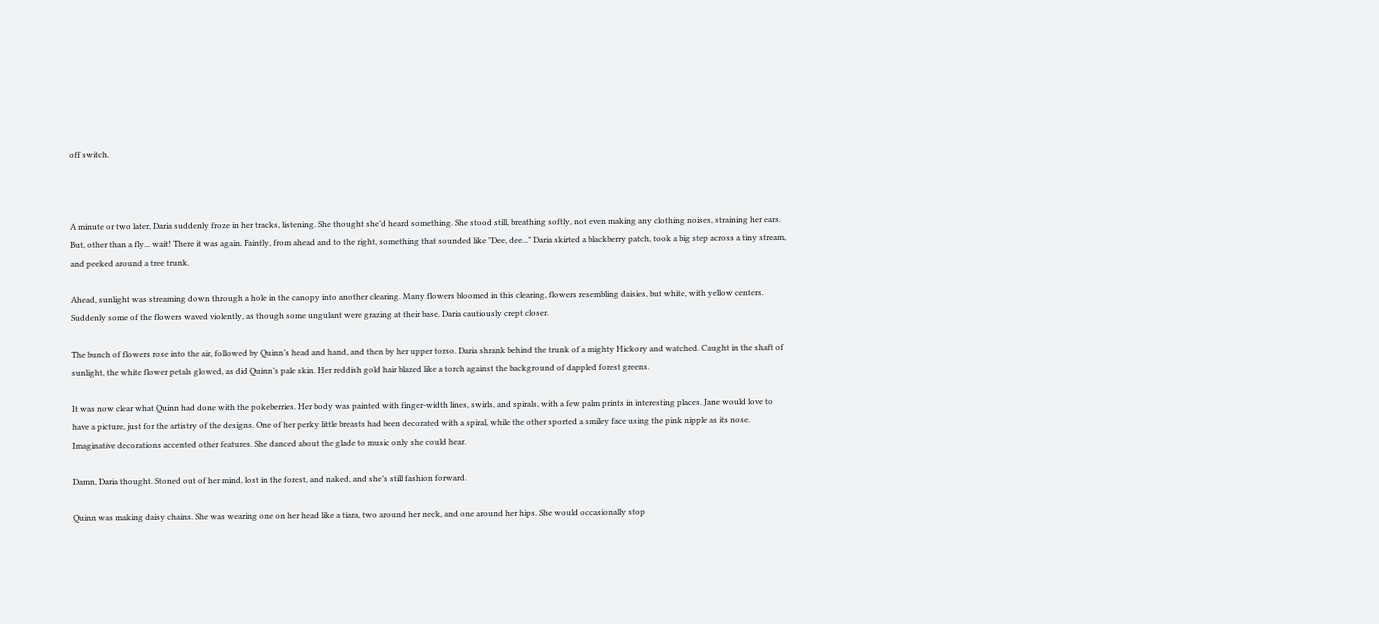off switch.



A minute or two later, Daria suddenly froze in her tracks, listening. She thought she’d heard something. She stood still, breathing softly, not even making any clothing noises, straining her ears. But, other than a fly... wait! There it was again. Faintly, from ahead and to the right, something that sounded like "Dee, dee..." Daria skirted a blackberry patch, took a big step across a tiny stream, and peeked around a tree trunk.

Ahead, sunlight was streaming down through a hole in the canopy into another clearing. Many flowers bloomed in this clearing, flowers resembling daisies, but white, with yellow centers. Suddenly some of the flowers waved violently, as though some ungulant were grazing at their base. Daria cautiously crept closer.

The bunch of flowers rose into the air, followed by Quinn’s head and hand, and then by her upper torso. Daria shrank behind the trunk of a mighty Hickory and watched. Caught in the shaft of sunlight, the white flower petals glowed, as did Quinn’s pale skin. Her reddish gold hair blazed like a torch against the background of dappled forest greens.

It was now clear what Quinn had done with the pokeberries. Her body was painted with finger-width lines, swirls, and spirals, with a few palm prints in interesting places. Jane would love to have a picture, just for the artistry of the designs. One of her perky little breasts had been decorated with a spiral, while the other sported a smiley face using the pink nipple as its nose. Imaginative decorations accented other features. She danced about the glade to music only she could hear.

Damn, Daria thought. Stoned out of her mind, lost in the forest, and naked, and she’s still fashion forward.

Quinn was making daisy chains. She was wearing one on her head like a tiara, two around her neck, and one around her hips. She would occasionally stop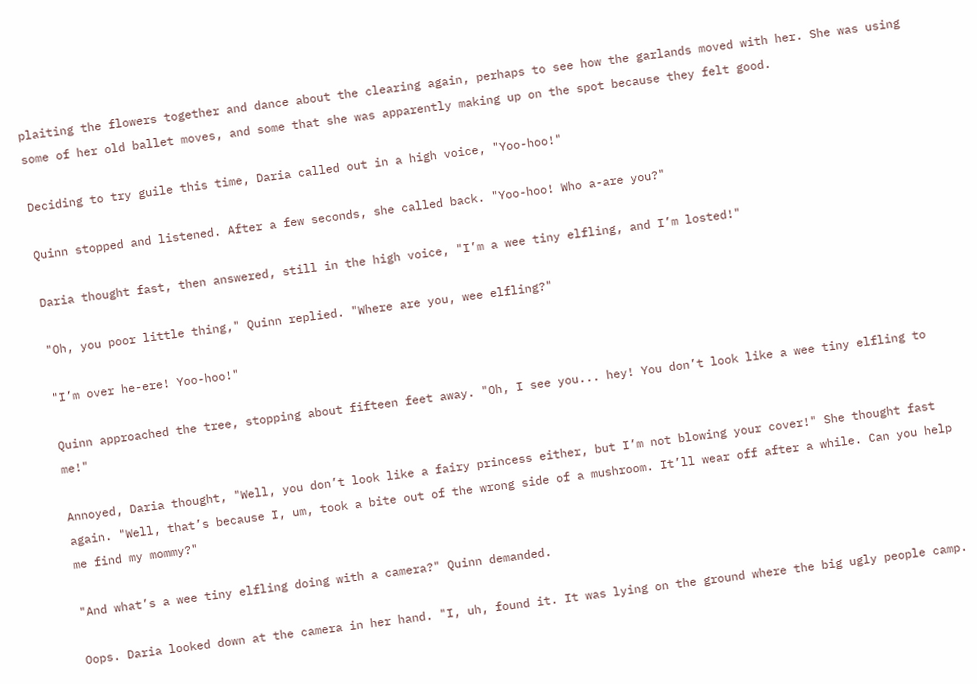plaiting the flowers together and dance about the clearing again, perhaps to see how the garlands moved with her. She was using some of her old ballet moves, and some that she was apparently making up on the spot because they felt good.

Deciding to try guile this time, Daria called out in a high voice, "Yoo-hoo!"

Quinn stopped and listened. After a few seconds, she called back. "Yoo-hoo! Who a-are you?"

Daria thought fast, then answered, still in the high voice, "I’m a wee tiny elfling, and I’m losted!"

"Oh, you poor little thing," Quinn replied. "Where are you, wee elfling?"

"I’m over he-ere! Yoo-hoo!"

Quinn approached the tree, stopping about fifteen feet away. "Oh, I see you... hey! You don’t look like a wee tiny elfling to me!"

Annoyed, Daria thought, "Well, you don’t look like a fairy princess either, but I’m not blowing your cover!" She thought fast again. "Well, that’s because I, um, took a bite out of the wrong side of a mushroom. It’ll wear off after a while. Can you help me find my mommy?"

"And what’s a wee tiny elfling doing with a camera?" Quinn demanded.

Oops. Daria looked down at the camera in her hand. "I, uh, found it. It was lying on the ground where the big ugly people camp.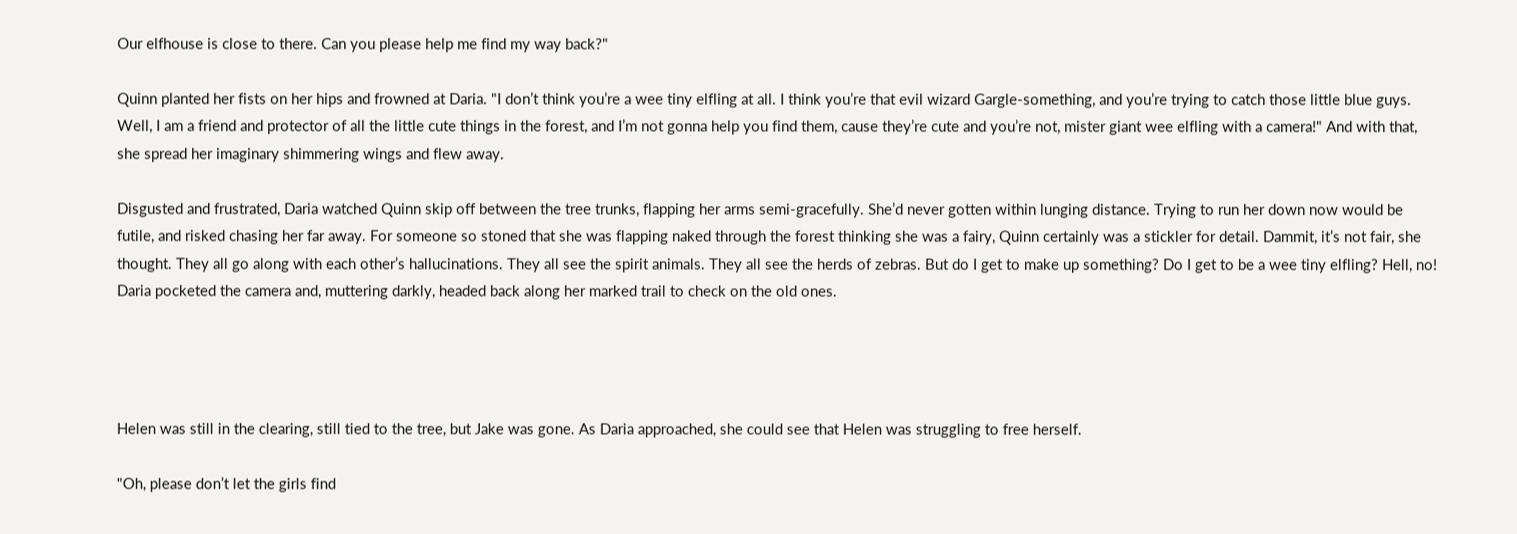Our elfhouse is close to there. Can you please help me find my way back?"

Quinn planted her fists on her hips and frowned at Daria. "I don’t think you’re a wee tiny elfling at all. I think you’re that evil wizard Gargle-something, and you’re trying to catch those little blue guys. Well, I am a friend and protector of all the little cute things in the forest, and I’m not gonna help you find them, cause they’re cute and you’re not, mister giant wee elfling with a camera!" And with that, she spread her imaginary shimmering wings and flew away.

Disgusted and frustrated, Daria watched Quinn skip off between the tree trunks, flapping her arms semi-gracefully. She’d never gotten within lunging distance. Trying to run her down now would be futile, and risked chasing her far away. For someone so stoned that she was flapping naked through the forest thinking she was a fairy, Quinn certainly was a stickler for detail. Dammit, it’s not fair, she thought. They all go along with each other’s hallucinations. They all see the spirit animals. They all see the herds of zebras. But do I get to make up something? Do I get to be a wee tiny elfling? Hell, no! Daria pocketed the camera and, muttering darkly, headed back along her marked trail to check on the old ones.




Helen was still in the clearing, still tied to the tree, but Jake was gone. As Daria approached, she could see that Helen was struggling to free herself.

"Oh, please don’t let the girls find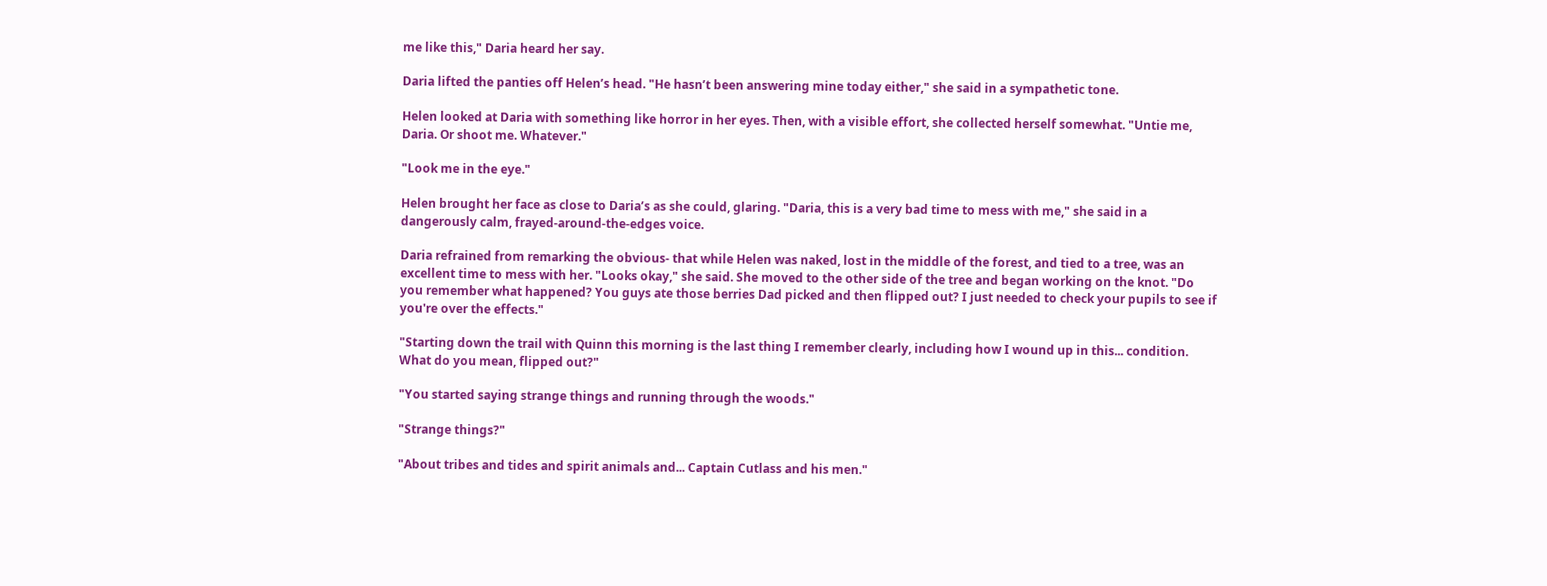me like this," Daria heard her say.

Daria lifted the panties off Helen’s head. "He hasn’t been answering mine today either," she said in a sympathetic tone.

Helen looked at Daria with something like horror in her eyes. Then, with a visible effort, she collected herself somewhat. "Untie me, Daria. Or shoot me. Whatever."

"Look me in the eye."

Helen brought her face as close to Daria’s as she could, glaring. "Daria, this is a very bad time to mess with me," she said in a dangerously calm, frayed-around-the-edges voice.

Daria refrained from remarking the obvious- that while Helen was naked, lost in the middle of the forest, and tied to a tree, was an excellent time to mess with her. "Looks okay," she said. She moved to the other side of the tree and began working on the knot. "Do you remember what happened? You guys ate those berries Dad picked and then flipped out? I just needed to check your pupils to see if you're over the effects."

"Starting down the trail with Quinn this morning is the last thing I remember clearly, including how I wound up in this... condition. What do you mean, flipped out?"

"You started saying strange things and running through the woods."

"Strange things?"

"About tribes and tides and spirit animals and... Captain Cutlass and his men."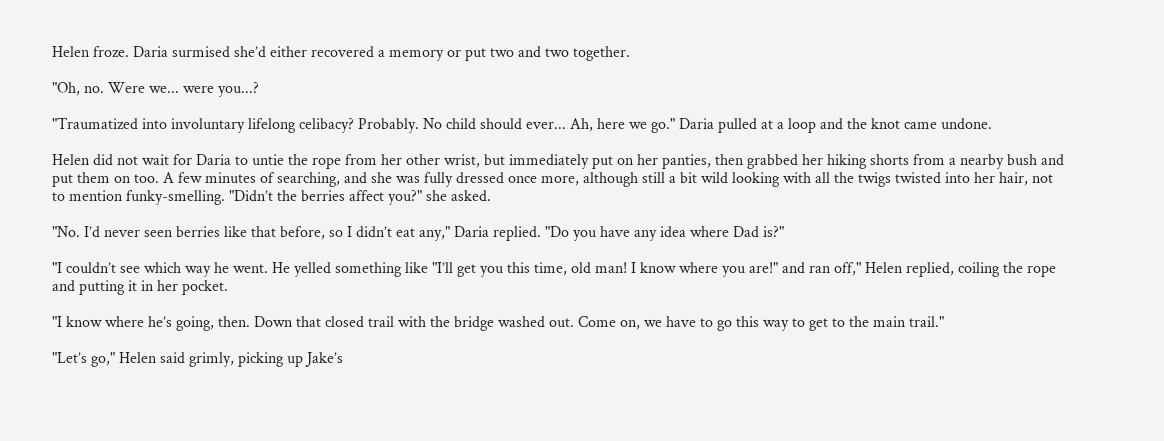Helen froze. Daria surmised she’d either recovered a memory or put two and two together.

"Oh, no. Were we... were you...?

"Traumatized into involuntary lifelong celibacy? Probably. No child should ever... Ah, here we go." Daria pulled at a loop and the knot came undone.

Helen did not wait for Daria to untie the rope from her other wrist, but immediately put on her panties, then grabbed her hiking shorts from a nearby bush and put them on too. A few minutes of searching, and she was fully dressed once more, although still a bit wild looking with all the twigs twisted into her hair, not to mention funky-smelling. "Didn’t the berries affect you?" she asked.

"No. I’d never seen berries like that before, so I didn’t eat any," Daria replied. "Do you have any idea where Dad is?"

"I couldn’t see which way he went. He yelled something like "I’ll get you this time, old man! I know where you are!" and ran off," Helen replied, coiling the rope and putting it in her pocket.

"I know where he’s going, then. Down that closed trail with the bridge washed out. Come on, we have to go this way to get to the main trail."

"Let’s go," Helen said grimly, picking up Jake’s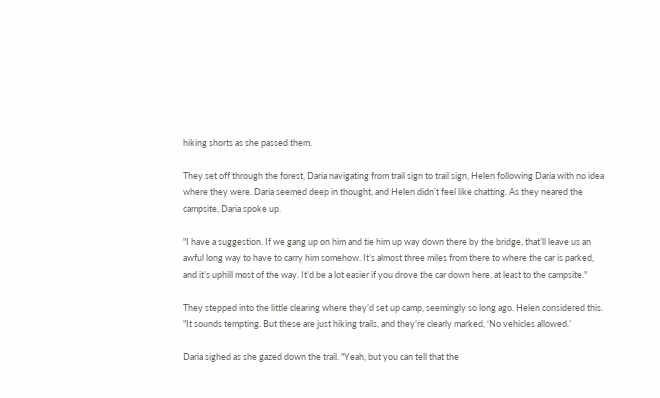hiking shorts as she passed them.

They set off through the forest, Daria navigating from trail sign to trail sign, Helen following Daria with no idea where they were. Daria seemed deep in thought, and Helen didn’t feel like chatting. As they neared the campsite, Daria spoke up.

"I have a suggestion. If we gang up on him and tie him up way down there by the bridge, that’ll leave us an awful long way to have to carry him somehow. It’s almost three miles from there to where the car is parked, and it’s uphill most of the way. It’d be a lot easier if you drove the car down here, at least to the campsite."

They stepped into the little clearing where they’d set up camp, seemingly so long ago. Helen considered this. "It sounds tempting. But these are just hiking trails, and they’re clearly marked, ‘No vehicles allowed.’

Daria sighed as she gazed down the trail. "Yeah, but you can tell that the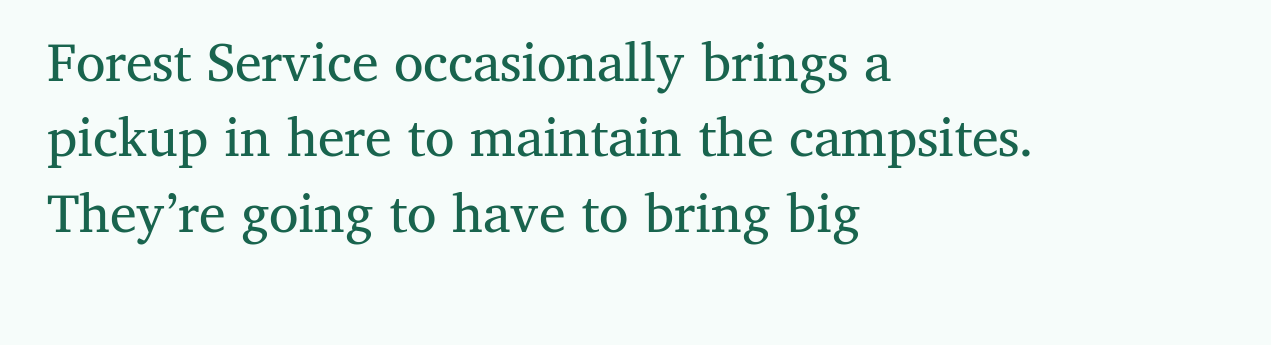Forest Service occasionally brings a pickup in here to maintain the campsites. They’re going to have to bring big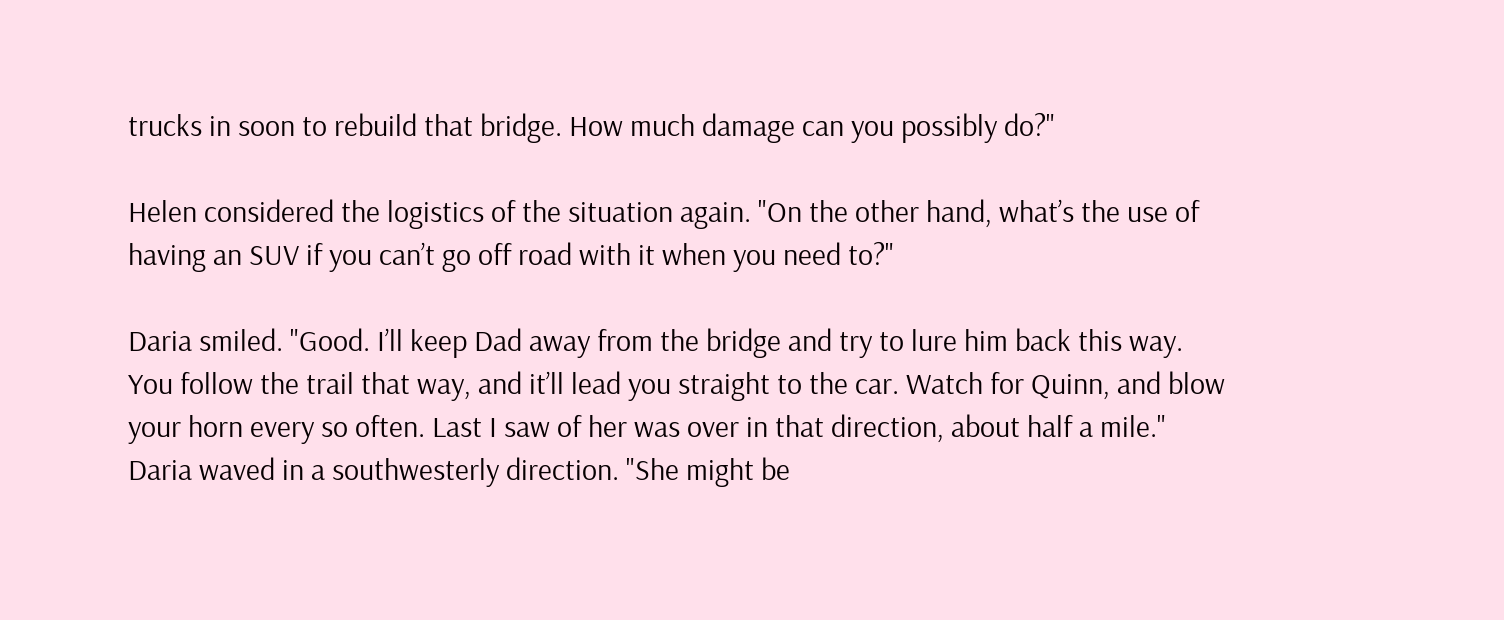trucks in soon to rebuild that bridge. How much damage can you possibly do?"

Helen considered the logistics of the situation again. "On the other hand, what’s the use of having an SUV if you can’t go off road with it when you need to?"

Daria smiled. "Good. I’ll keep Dad away from the bridge and try to lure him back this way. You follow the trail that way, and it’ll lead you straight to the car. Watch for Quinn, and blow your horn every so often. Last I saw of her was over in that direction, about half a mile." Daria waved in a southwesterly direction. "She might be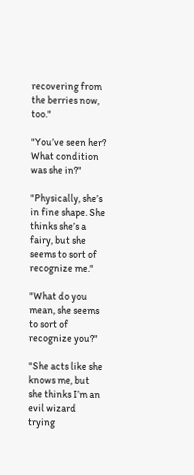recovering from the berries now, too."

"You’ve seen her? What condition was she in?"

"Physically, she’s in fine shape. She thinks she’s a fairy, but she seems to sort of recognize me."

"What do you mean, she seems to sort of recognize you?"

"She acts like she knows me, but she thinks I’m an evil wizard trying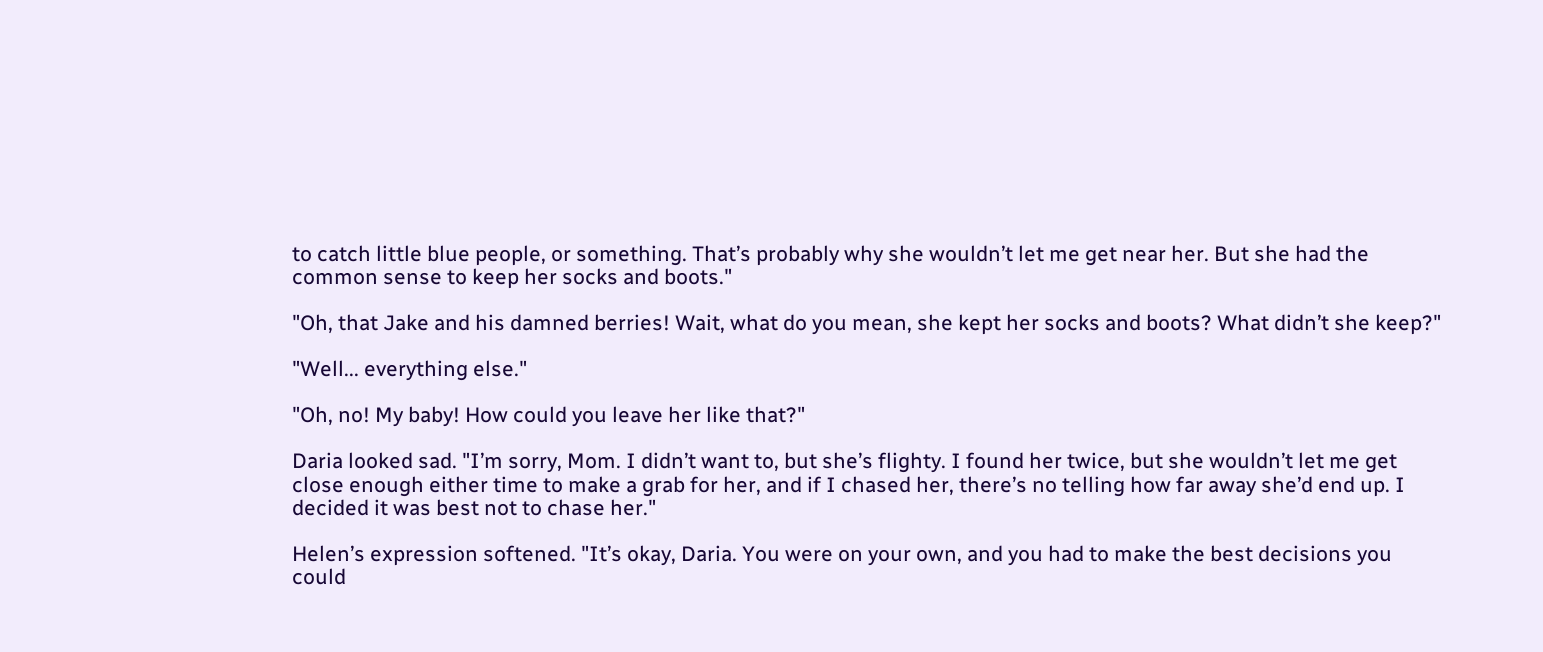to catch little blue people, or something. That’s probably why she wouldn’t let me get near her. But she had the common sense to keep her socks and boots."

"Oh, that Jake and his damned berries! Wait, what do you mean, she kept her socks and boots? What didn’t she keep?"

"Well... everything else."

"Oh, no! My baby! How could you leave her like that?"

Daria looked sad. "I’m sorry, Mom. I didn’t want to, but she’s flighty. I found her twice, but she wouldn’t let me get close enough either time to make a grab for her, and if I chased her, there’s no telling how far away she’d end up. I decided it was best not to chase her."

Helen’s expression softened. "It’s okay, Daria. You were on your own, and you had to make the best decisions you could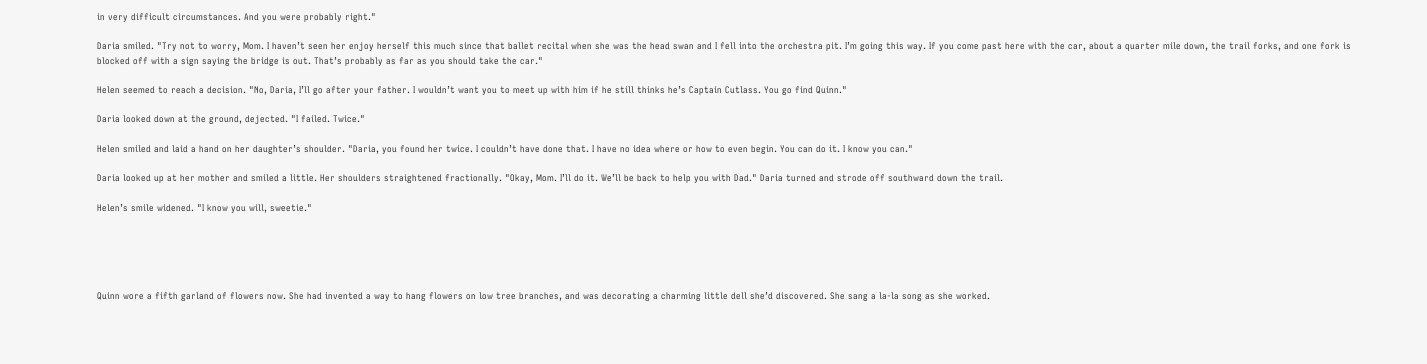in very difficult circumstances. And you were probably right."

Daria smiled. "Try not to worry, Mom. I haven’t seen her enjoy herself this much since that ballet recital when she was the head swan and I fell into the orchestra pit. I’m going this way. If you come past here with the car, about a quarter mile down, the trail forks, and one fork is blocked off with a sign saying the bridge is out. That’s probably as far as you should take the car."

Helen seemed to reach a decision. "No, Daria, I’ll go after your father. I wouldn’t want you to meet up with him if he still thinks he’s Captain Cutlass. You go find Quinn."

Daria looked down at the ground, dejected. "I failed. Twice."

Helen smiled and laid a hand on her daughter’s shoulder. "Daria, you found her twice. I couldn’t have done that. I have no idea where or how to even begin. You can do it. I know you can."

Daria looked up at her mother and smiled a little. Her shoulders straightened fractionally. "Okay, Mom. I’ll do it. We’ll be back to help you with Dad." Daria turned and strode off southward down the trail.

Helen’s smile widened. "I know you will, sweetie."





Quinn wore a fifth garland of flowers now. She had invented a way to hang flowers on low tree branches, and was decorating a charming little dell she’d discovered. She sang a la-la song as she worked.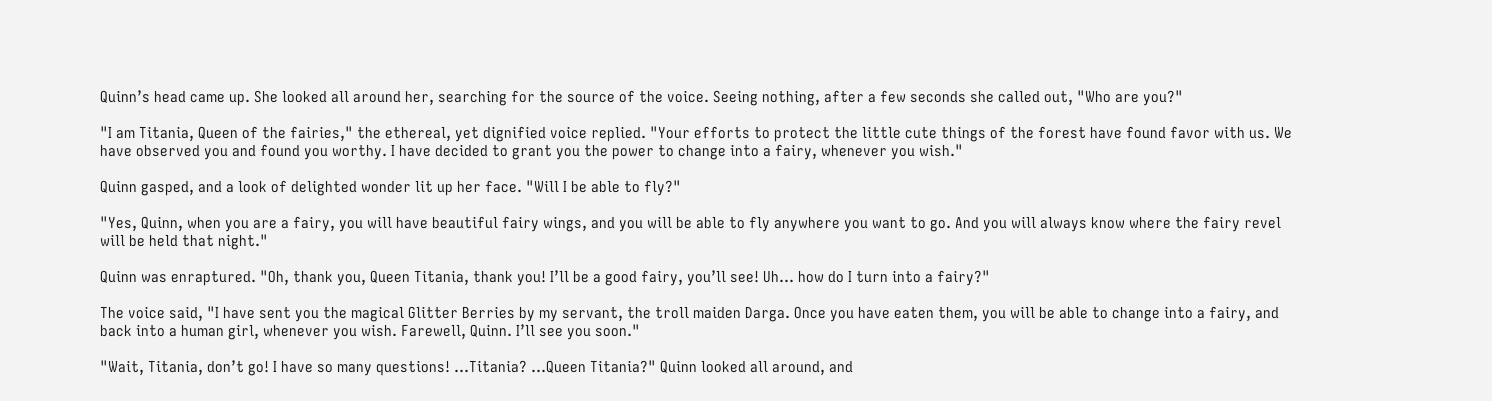Quinn’s head came up. She looked all around her, searching for the source of the voice. Seeing nothing, after a few seconds she called out, "Who are you?"

"I am Titania, Queen of the fairies," the ethereal, yet dignified voice replied. "Your efforts to protect the little cute things of the forest have found favor with us. We have observed you and found you worthy. I have decided to grant you the power to change into a fairy, whenever you wish."

Quinn gasped, and a look of delighted wonder lit up her face. "Will I be able to fly?"

"Yes, Quinn, when you are a fairy, you will have beautiful fairy wings, and you will be able to fly anywhere you want to go. And you will always know where the fairy revel will be held that night."

Quinn was enraptured. "Oh, thank you, Queen Titania, thank you! I’ll be a good fairy, you’ll see! Uh... how do I turn into a fairy?"

The voice said, "I have sent you the magical Glitter Berries by my servant, the troll maiden Darga. Once you have eaten them, you will be able to change into a fairy, and back into a human girl, whenever you wish. Farewell, Quinn. I’ll see you soon."

"Wait, Titania, don’t go! I have so many questions! ...Titania? ...Queen Titania?" Quinn looked all around, and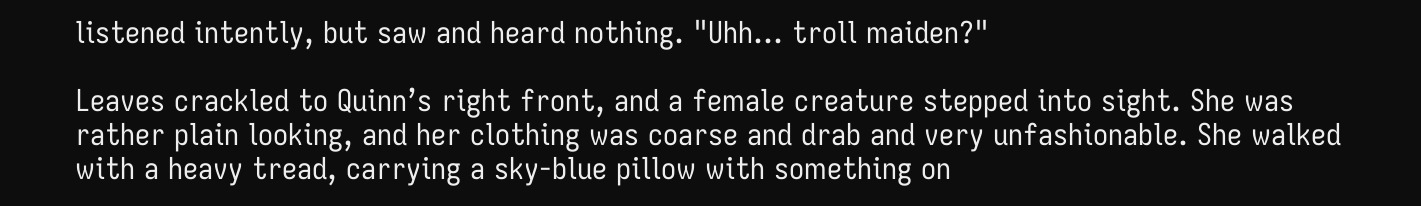listened intently, but saw and heard nothing. "Uhh... troll maiden?"

Leaves crackled to Quinn’s right front, and a female creature stepped into sight. She was rather plain looking, and her clothing was coarse and drab and very unfashionable. She walked with a heavy tread, carrying a sky-blue pillow with something on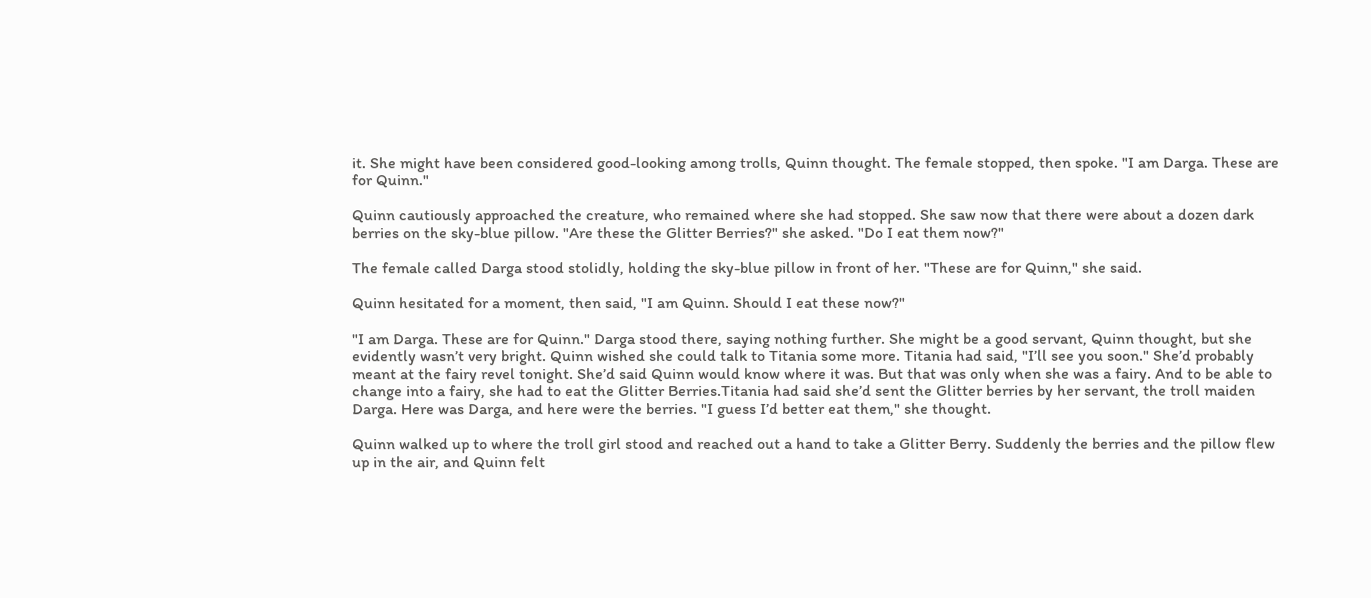it. She might have been considered good-looking among trolls, Quinn thought. The female stopped, then spoke. "I am Darga. These are for Quinn."

Quinn cautiously approached the creature, who remained where she had stopped. She saw now that there were about a dozen dark berries on the sky-blue pillow. "Are these the Glitter Berries?" she asked. "Do I eat them now?"

The female called Darga stood stolidly, holding the sky-blue pillow in front of her. "These are for Quinn," she said.

Quinn hesitated for a moment, then said, "I am Quinn. Should I eat these now?"

"I am Darga. These are for Quinn." Darga stood there, saying nothing further. She might be a good servant, Quinn thought, but she evidently wasn’t very bright. Quinn wished she could talk to Titania some more. Titania had said, "I’ll see you soon." She’d probably meant at the fairy revel tonight. She’d said Quinn would know where it was. But that was only when she was a fairy. And to be able to change into a fairy, she had to eat the Glitter Berries.Titania had said she’d sent the Glitter berries by her servant, the troll maiden Darga. Here was Darga, and here were the berries. "I guess I’d better eat them," she thought.

Quinn walked up to where the troll girl stood and reached out a hand to take a Glitter Berry. Suddenly the berries and the pillow flew up in the air, and Quinn felt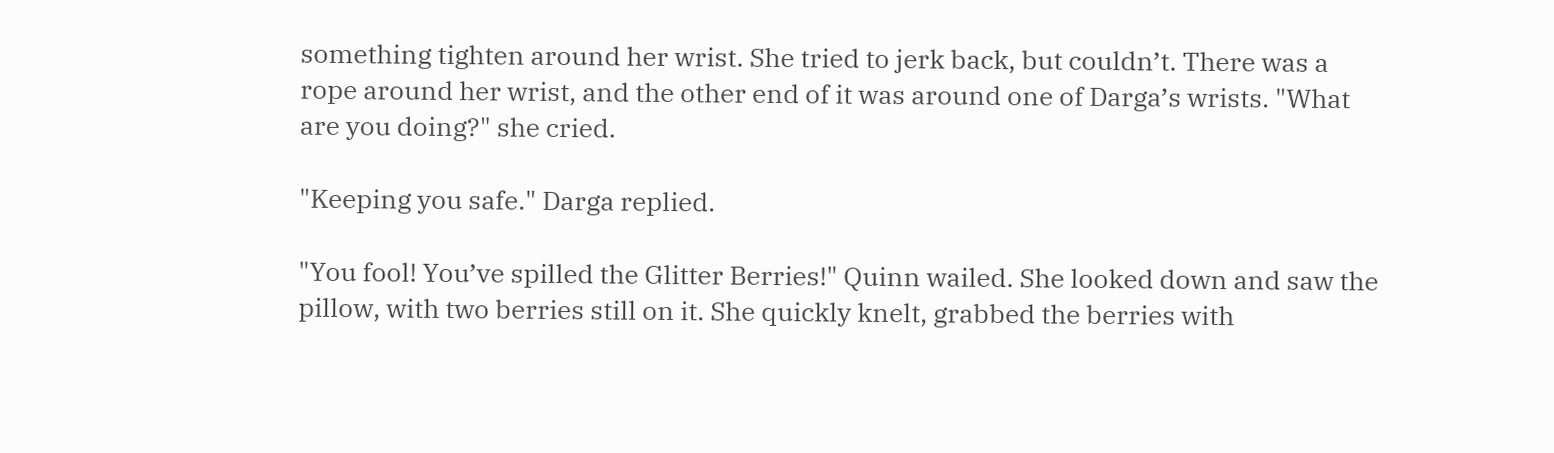something tighten around her wrist. She tried to jerk back, but couldn’t. There was a rope around her wrist, and the other end of it was around one of Darga’s wrists. "What are you doing?" she cried.

"Keeping you safe." Darga replied.

"You fool! You’ve spilled the Glitter Berries!" Quinn wailed. She looked down and saw the pillow, with two berries still on it. She quickly knelt, grabbed the berries with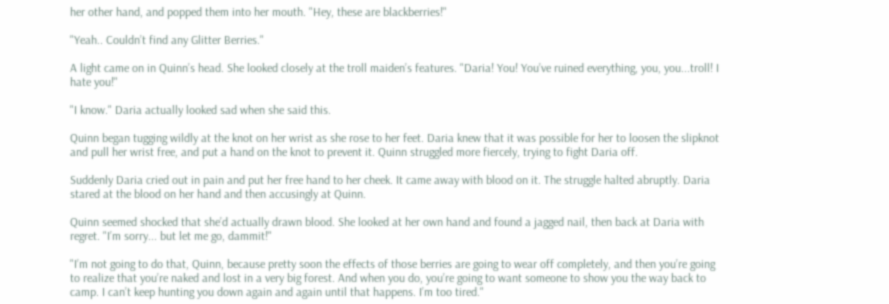her other hand, and popped them into her mouth. "Hey, these are blackberries!"

"Yeah.. Couldn’t find any Glitter Berries."

A light came on in Quinn’s head. She looked closely at the troll maiden’s features. "Daria! You! You’ve ruined everything, you, you...troll! I hate you!"

"I know." Daria actually looked sad when she said this.

Quinn began tugging wildly at the knot on her wrist as she rose to her feet. Daria knew that it was possible for her to loosen the slipknot and pull her wrist free, and put a hand on the knot to prevent it. Quinn struggled more fiercely, trying to fight Daria off.

Suddenly Daria cried out in pain and put her free hand to her cheek. It came away with blood on it. The struggle halted abruptly. Daria stared at the blood on her hand and then accusingly at Quinn.

Quinn seemed shocked that she’d actually drawn blood. She looked at her own hand and found a jagged nail, then back at Daria with regret. "I’m sorry... but let me go, dammit!"

"I’m not going to do that, Quinn, because pretty soon the effects of those berries are going to wear off completely, and then you’re going to realize that you’re naked and lost in a very big forest. And when you do, you’re going to want someone to show you the way back to camp. I can’t keep hunting you down again and again until that happens. I’m too tired."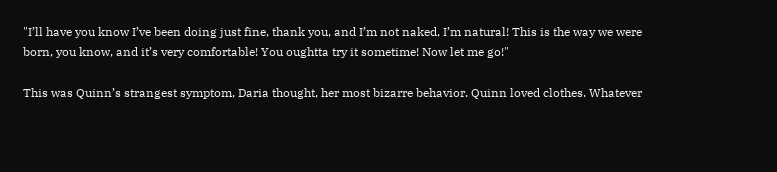"I’ll have you know I’ve been doing just fine, thank you, and I’m not naked, I’m natural! This is the way we were born, you know, and it’s very comfortable! You oughtta try it sometime! Now let me go!"

This was Quinn’s strangest symptom, Daria thought, her most bizarre behavior. Quinn loved clothes. Whatever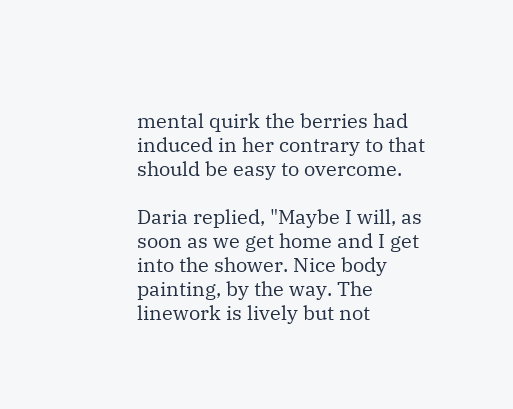mental quirk the berries had induced in her contrary to that should be easy to overcome.

Daria replied, "Maybe I will, as soon as we get home and I get into the shower. Nice body painting, by the way. The linework is lively but not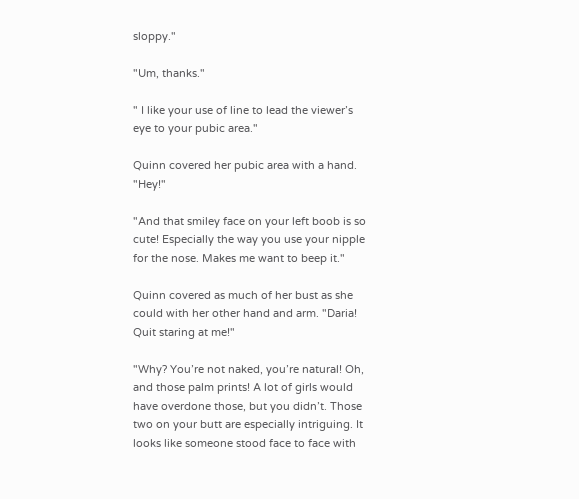sloppy."

"Um, thanks."

" I like your use of line to lead the viewer’s eye to your pubic area."

Quinn covered her pubic area with a hand. "Hey!"

"And that smiley face on your left boob is so cute! Especially the way you use your nipple for the nose. Makes me want to beep it."

Quinn covered as much of her bust as she could with her other hand and arm. "Daria! Quit staring at me!"

"Why? You’re not naked, you’re natural! Oh, and those palm prints! A lot of girls would have overdone those, but you didn’t. Those two on your butt are especially intriguing. It looks like someone stood face to face with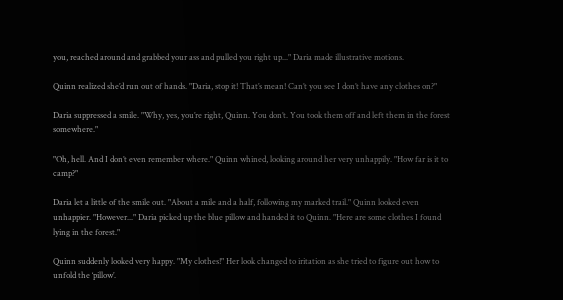you, reached around and grabbed your ass and pulled you right up..." Daria made illustrative motions.

Quinn realized she’d run out of hands. "Daria, stop it! That’s mean! Can’t you see I don’t have any clothes on?"

Daria suppressed a smile. "Why, yes, you’re right, Quinn. You don’t. You took them off and left them in the forest somewhere."

"Oh, hell. And I don’t even remember where." Quinn whined, looking around her very unhappily. "How far is it to camp?"

Daria let a little of the smile out. "About a mile and a half, following my marked trail." Quinn looked even unhappier. "However..." Daria picked up the blue pillow and handed it to Quinn. "Here are some clothes I found lying in the forest."

Quinn suddenly looked very happy. "My clothes!" Her look changed to iritation as she tried to figure out how to unfold the ‘pillow’.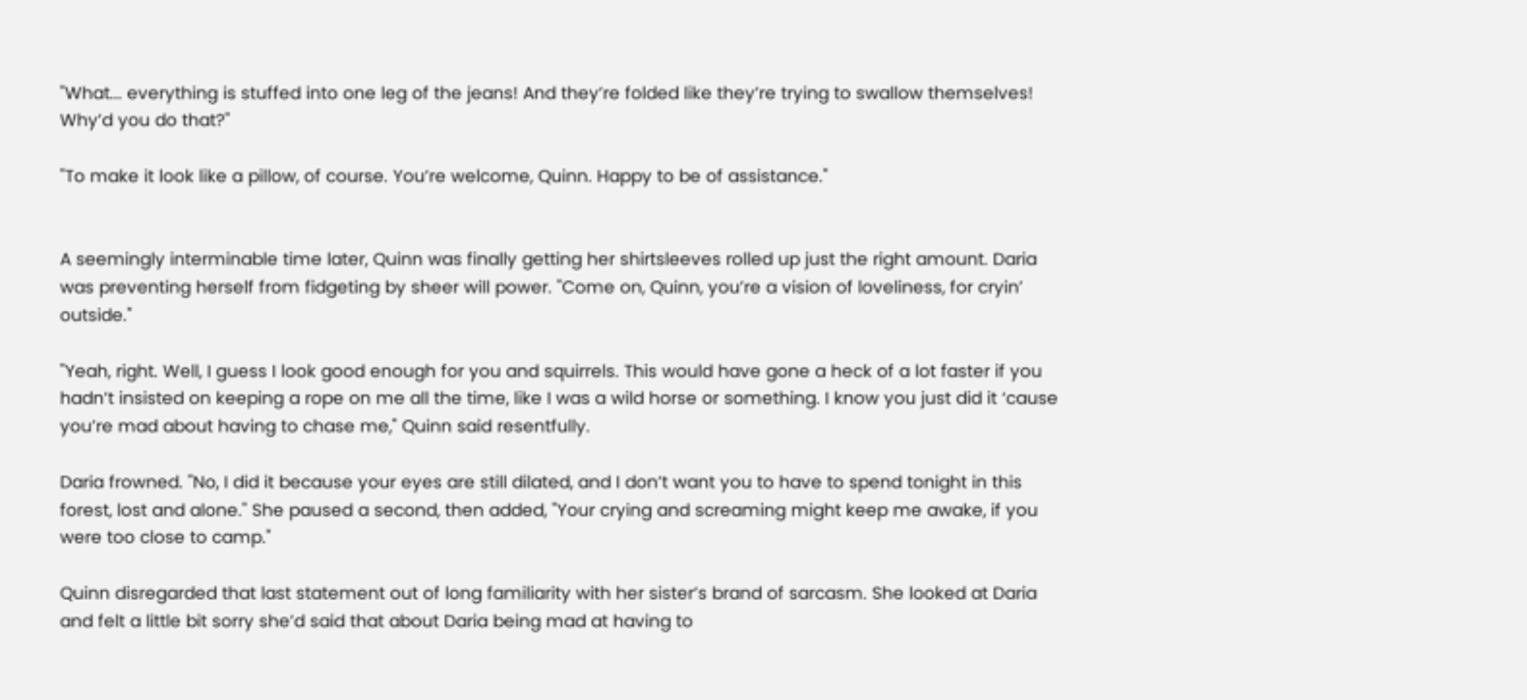"What... everything is stuffed into one leg of the jeans! And they’re folded like they’re trying to swallow themselves! Why’d you do that?"

"To make it look like a pillow, of course. You’re welcome, Quinn. Happy to be of assistance."


A seemingly interminable time later, Quinn was finally getting her shirtsleeves rolled up just the right amount. Daria was preventing herself from fidgeting by sheer will power. "Come on, Quinn, you’re a vision of loveliness, for cryin’ outside."

"Yeah, right. Well, I guess I look good enough for you and squirrels. This would have gone a heck of a lot faster if you hadn’t insisted on keeping a rope on me all the time, like I was a wild horse or something. I know you just did it ‘cause you’re mad about having to chase me," Quinn said resentfully.

Daria frowned. "No, I did it because your eyes are still dilated, and I don’t want you to have to spend tonight in this forest, lost and alone." She paused a second, then added, "Your crying and screaming might keep me awake, if you were too close to camp."

Quinn disregarded that last statement out of long familiarity with her sister’s brand of sarcasm. She looked at Daria and felt a little bit sorry she’d said that about Daria being mad at having to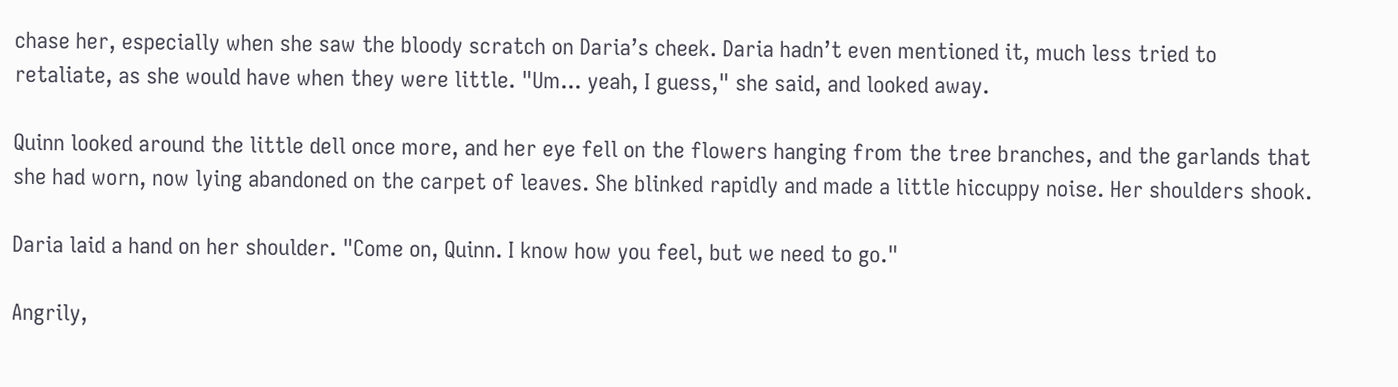chase her, especially when she saw the bloody scratch on Daria’s cheek. Daria hadn’t even mentioned it, much less tried to retaliate, as she would have when they were little. "Um... yeah, I guess," she said, and looked away.

Quinn looked around the little dell once more, and her eye fell on the flowers hanging from the tree branches, and the garlands that she had worn, now lying abandoned on the carpet of leaves. She blinked rapidly and made a little hiccuppy noise. Her shoulders shook.

Daria laid a hand on her shoulder. "Come on, Quinn. I know how you feel, but we need to go."

Angrily,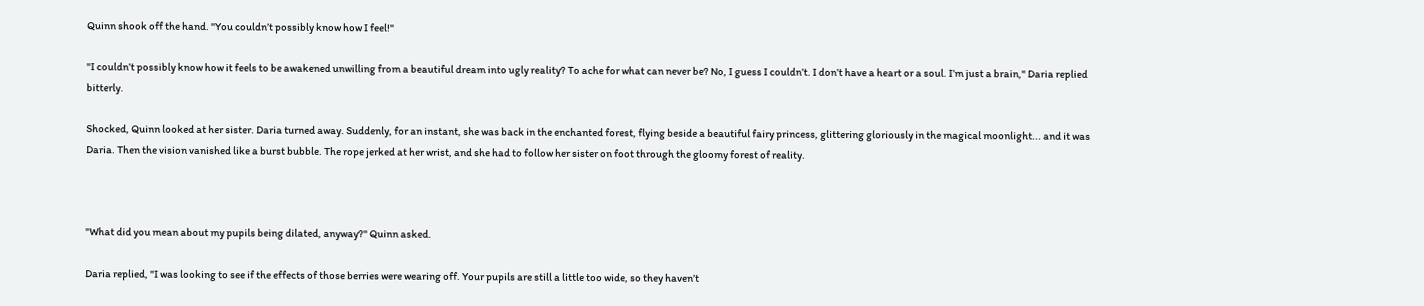Quinn shook off the hand. "You couldn’t possibly know how I feel!"

"I couldn’t possibly know how it feels to be awakened unwilling from a beautiful dream into ugly reality? To ache for what can never be? No, I guess I couldn’t. I don’t have a heart or a soul. I’m just a brain," Daria replied bitterly.

Shocked, Quinn looked at her sister. Daria turned away. Suddenly, for an instant, she was back in the enchanted forest, flying beside a beautiful fairy princess, glittering gloriously in the magical moonlight... and it was Daria. Then the vision vanished like a burst bubble. The rope jerked at her wrist, and she had to follow her sister on foot through the gloomy forest of reality.



"What did you mean about my pupils being dilated, anyway?" Quinn asked.

Daria replied, "I was looking to see if the effects of those berries were wearing off. Your pupils are still a little too wide, so they haven’t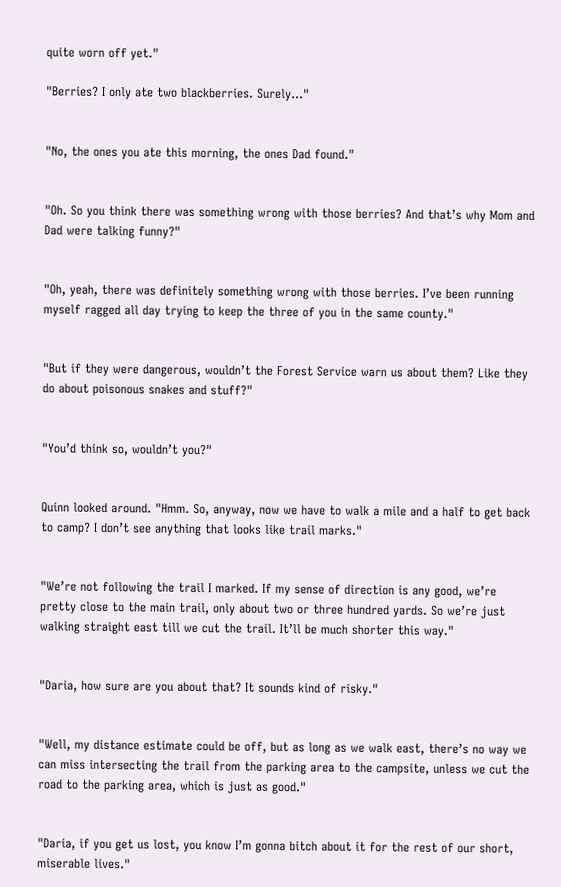quite worn off yet."

"Berries? I only ate two blackberries. Surely..."


"No, the ones you ate this morning, the ones Dad found."


"Oh. So you think there was something wrong with those berries? And that’s why Mom and Dad were talking funny?"


"Oh, yeah, there was definitely something wrong with those berries. I’ve been running myself ragged all day trying to keep the three of you in the same county."


"But if they were dangerous, wouldn’t the Forest Service warn us about them? Like they do about poisonous snakes and stuff?"


"You’d think so, wouldn’t you?"


Quinn looked around. "Hmm. So, anyway, now we have to walk a mile and a half to get back to camp? I don’t see anything that looks like trail marks."


"We’re not following the trail I marked. If my sense of direction is any good, we’re pretty close to the main trail, only about two or three hundred yards. So we’re just walking straight east till we cut the trail. It’ll be much shorter this way."


"Daria, how sure are you about that? It sounds kind of risky."


"Well, my distance estimate could be off, but as long as we walk east, there’s no way we can miss intersecting the trail from the parking area to the campsite, unless we cut the road to the parking area, which is just as good."


"Daria, if you get us lost, you know I’m gonna bitch about it for the rest of our short, miserable lives."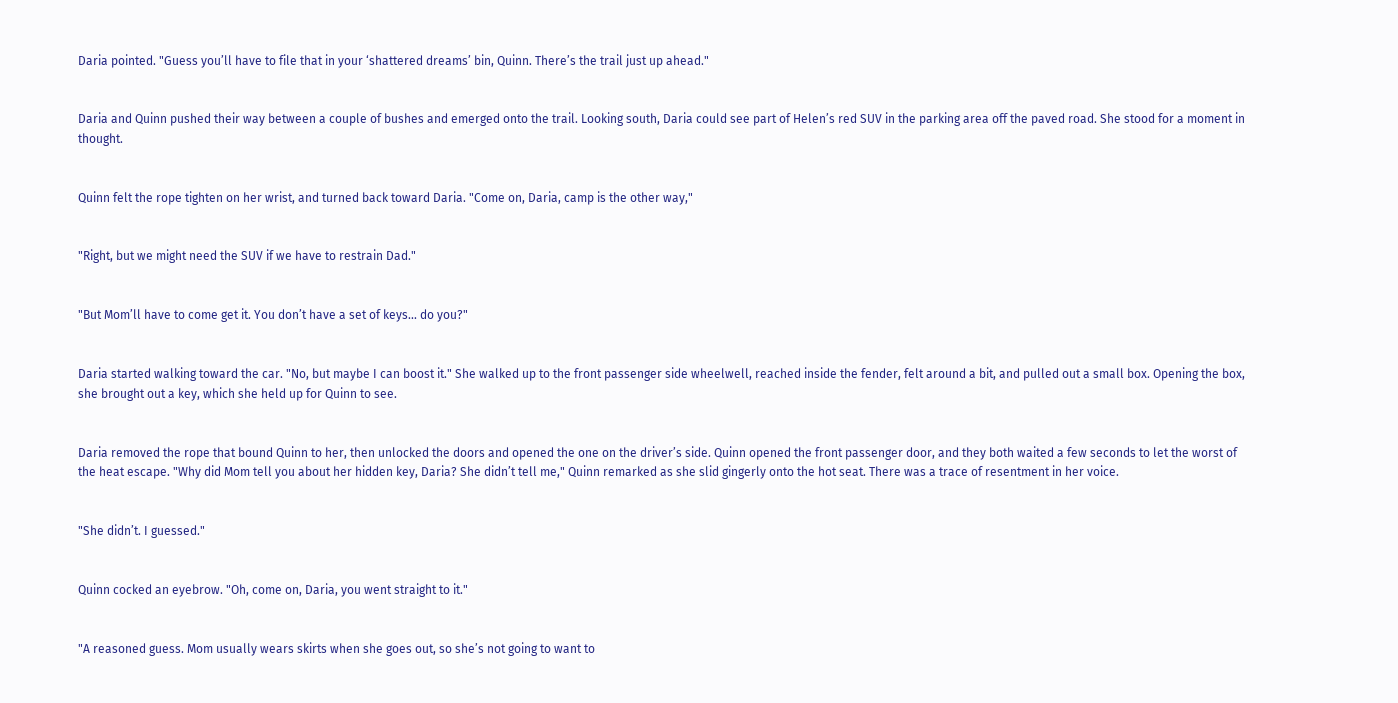Daria pointed. "Guess you’ll have to file that in your ‘shattered dreams’ bin, Quinn. There’s the trail just up ahead."


Daria and Quinn pushed their way between a couple of bushes and emerged onto the trail. Looking south, Daria could see part of Helen’s red SUV in the parking area off the paved road. She stood for a moment in thought.


Quinn felt the rope tighten on her wrist, and turned back toward Daria. "Come on, Daria, camp is the other way,"


"Right, but we might need the SUV if we have to restrain Dad."


"But Mom’ll have to come get it. You don’t have a set of keys... do you?"


Daria started walking toward the car. "No, but maybe I can boost it." She walked up to the front passenger side wheelwell, reached inside the fender, felt around a bit, and pulled out a small box. Opening the box, she brought out a key, which she held up for Quinn to see.


Daria removed the rope that bound Quinn to her, then unlocked the doors and opened the one on the driver’s side. Quinn opened the front passenger door, and they both waited a few seconds to let the worst of the heat escape. "Why did Mom tell you about her hidden key, Daria? She didn’t tell me," Quinn remarked as she slid gingerly onto the hot seat. There was a trace of resentment in her voice.


"She didn’t. I guessed."


Quinn cocked an eyebrow. "Oh, come on, Daria, you went straight to it."


"A reasoned guess. Mom usually wears skirts when she goes out, so she’s not going to want to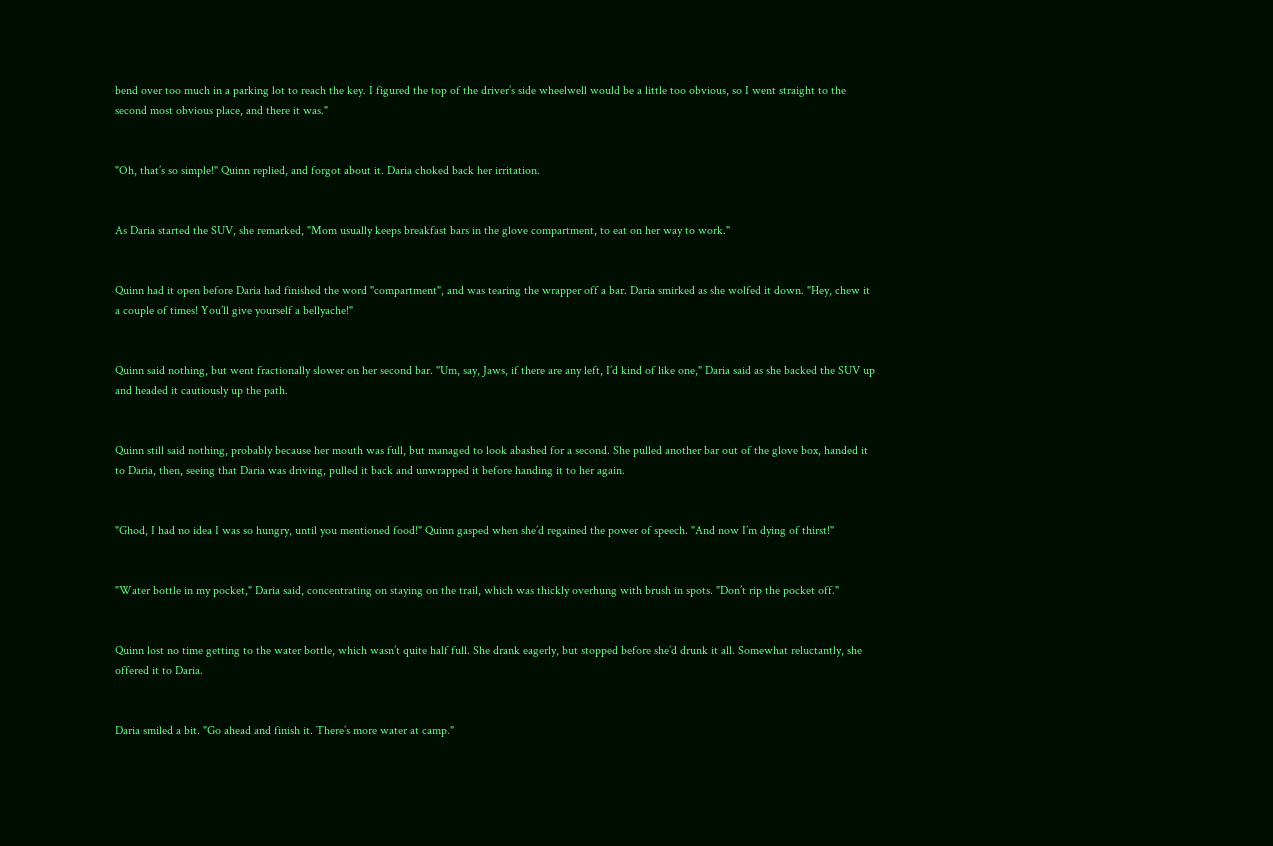bend over too much in a parking lot to reach the key. I figured the top of the driver’s side wheelwell would be a little too obvious, so I went straight to the second most obvious place, and there it was."


"Oh, that’s so simple!" Quinn replied, and forgot about it. Daria choked back her irritation.


As Daria started the SUV, she remarked, "Mom usually keeps breakfast bars in the glove compartment, to eat on her way to work."


Quinn had it open before Daria had finished the word "compartment", and was tearing the wrapper off a bar. Daria smirked as she wolfed it down. "Hey, chew it a couple of times! You’ll give yourself a bellyache!"


Quinn said nothing, but went fractionally slower on her second bar. "Um, say, Jaws, if there are any left, I’d kind of like one," Daria said as she backed the SUV up and headed it cautiously up the path.


Quinn still said nothing, probably because her mouth was full, but managed to look abashed for a second. She pulled another bar out of the glove box, handed it to Daria, then, seeing that Daria was driving, pulled it back and unwrapped it before handing it to her again.


"Ghod, I had no idea I was so hungry, until you mentioned food!" Quinn gasped when she’d regained the power of speech. "And now I’m dying of thirst!"


"Water bottle in my pocket," Daria said, concentrating on staying on the trail, which was thickly overhung with brush in spots. "Don’t rip the pocket off."


Quinn lost no time getting to the water bottle, which wasn’t quite half full. She drank eagerly, but stopped before she’d drunk it all. Somewhat reluctantly, she offered it to Daria.


Daria smiled a bit. "Go ahead and finish it. There’s more water at camp."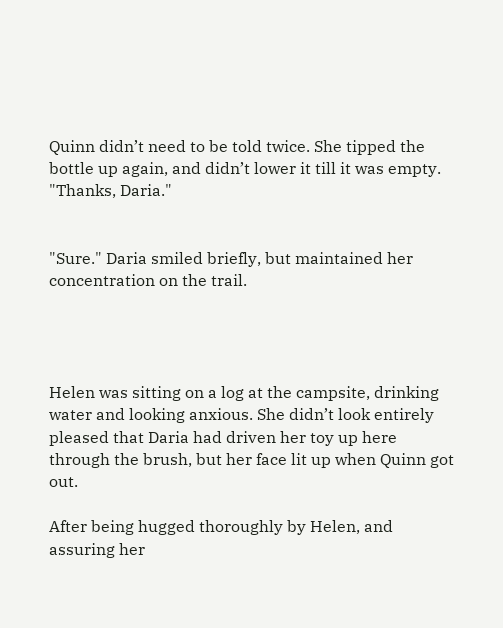Quinn didn’t need to be told twice. She tipped the bottle up again, and didn’t lower it till it was empty. "Thanks, Daria."


"Sure." Daria smiled briefly, but maintained her concentration on the trail.




Helen was sitting on a log at the campsite, drinking water and looking anxious. She didn’t look entirely pleased that Daria had driven her toy up here through the brush, but her face lit up when Quinn got out.

After being hugged thoroughly by Helen, and assuring her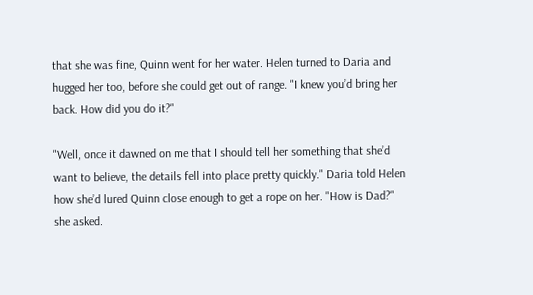that she was fine, Quinn went for her water. Helen turned to Daria and hugged her too, before she could get out of range. "I knew you’d bring her back. How did you do it?"

"Well, once it dawned on me that I should tell her something that she’d want to believe, the details fell into place pretty quickly." Daria told Helen how she’d lured Quinn close enough to get a rope on her. "How is Dad?" she asked.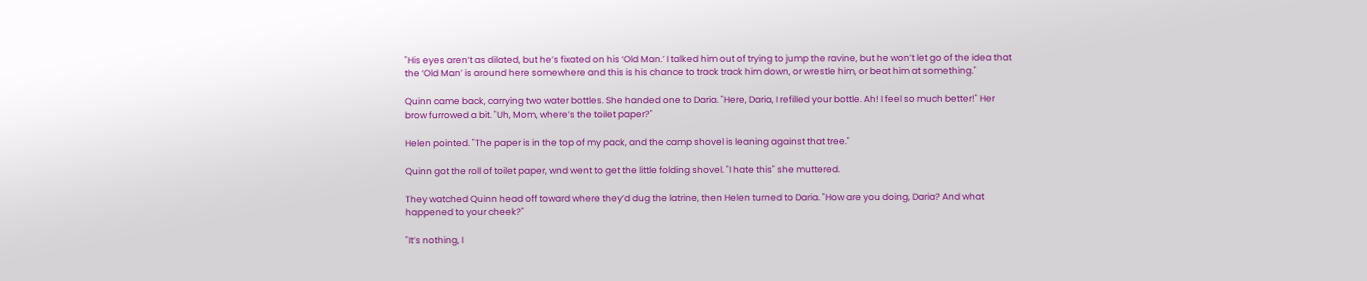"His eyes aren’t as dilated, but he’s fixated on his ‘Old Man.’ I talked him out of trying to jump the ravine, but he won’t let go of the idea that the ‘Old Man’ is around here somewhere and this is his chance to track track him down, or wrestle him, or beat him at something."

Quinn came back, carrying two water bottles. She handed one to Daria. "Here, Daria, I refilled your bottle. Ah! I feel so much better!" Her brow furrowed a bit. "Uh, Mom, where’s the toilet paper?"

Helen pointed. "The paper is in the top of my pack, and the camp shovel is leaning against that tree."

Quinn got the roll of toilet paper, wnd went to get the little folding shovel. "I hate this" she muttered.

They watched Quinn head off toward where they’d dug the latrine, then Helen turned to Daria. "How are you doing, Daria? And what happened to your cheek?"

"It’s nothing, I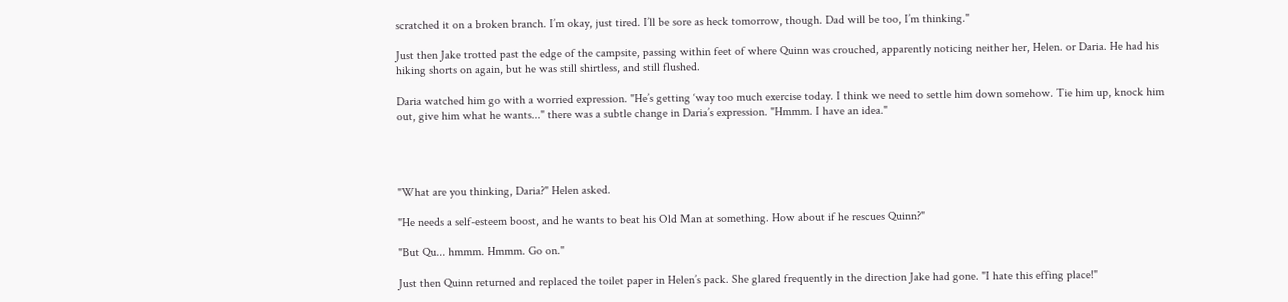scratched it on a broken branch. I’m okay, just tired. I’ll be sore as heck tomorrow, though. Dad will be too, I’m thinking."

Just then Jake trotted past the edge of the campsite, passing within feet of where Quinn was crouched, apparently noticing neither her, Helen. or Daria. He had his hiking shorts on again, but he was still shirtless, and still flushed.

Daria watched him go with a worried expression. "He’s getting ‘way too much exercise today. I think we need to settle him down somehow. Tie him up, knock him out, give him what he wants..." there was a subtle change in Daria’s expression. "Hmmm. I have an idea."




"What are you thinking, Daria?" Helen asked.

"He needs a self-esteem boost, and he wants to beat his Old Man at something. How about if he rescues Quinn?"

"But Qu... hmmm. Hmmm. Go on."

Just then Quinn returned and replaced the toilet paper in Helen’s pack. She glared frequently in the direction Jake had gone. "I hate this effing place!"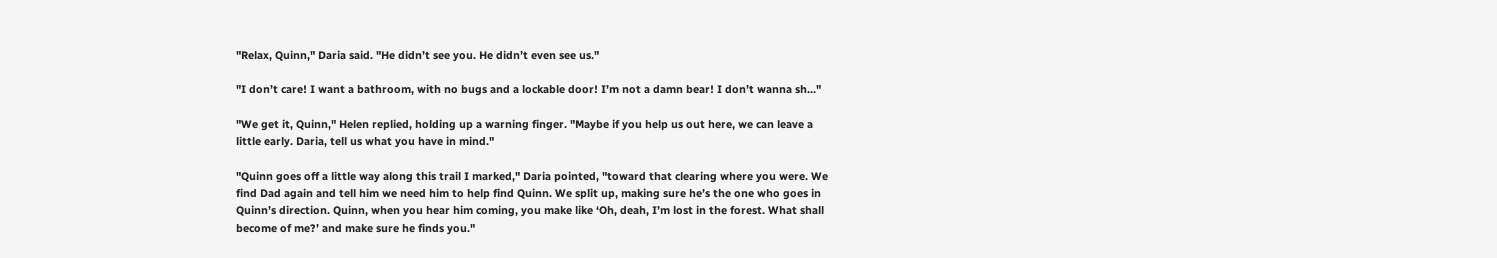"Relax, Quinn," Daria said. "He didn’t see you. He didn’t even see us."

"I don’t care! I want a bathroom, with no bugs and a lockable door! I’m not a damn bear! I don’t wanna sh..."

"We get it, Quinn," Helen replied, holding up a warning finger. "Maybe if you help us out here, we can leave a little early. Daria, tell us what you have in mind."

"Quinn goes off a little way along this trail I marked," Daria pointed, "toward that clearing where you were. We find Dad again and tell him we need him to help find Quinn. We split up, making sure he’s the one who goes in Quinn’s direction. Quinn, when you hear him coming, you make like ‘Oh, deah, I’m lost in the forest. What shall become of me?’ and make sure he finds you."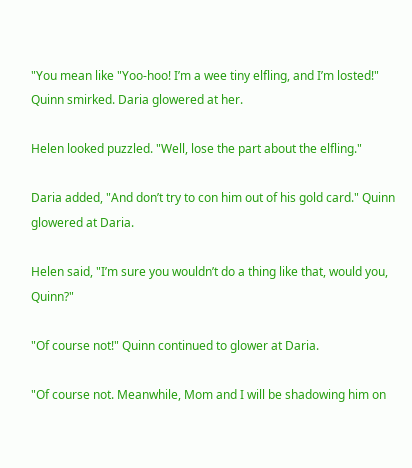"You mean like "Yoo-hoo! I’m a wee tiny elfling, and I’m losted!" Quinn smirked. Daria glowered at her.

Helen looked puzzled. "Well, lose the part about the elfling."

Daria added, "And don’t try to con him out of his gold card." Quinn glowered at Daria.

Helen said, "I’m sure you wouldn’t do a thing like that, would you, Quinn?"

"Of course not!" Quinn continued to glower at Daria.

"Of course not. Meanwhile, Mom and I will be shadowing him on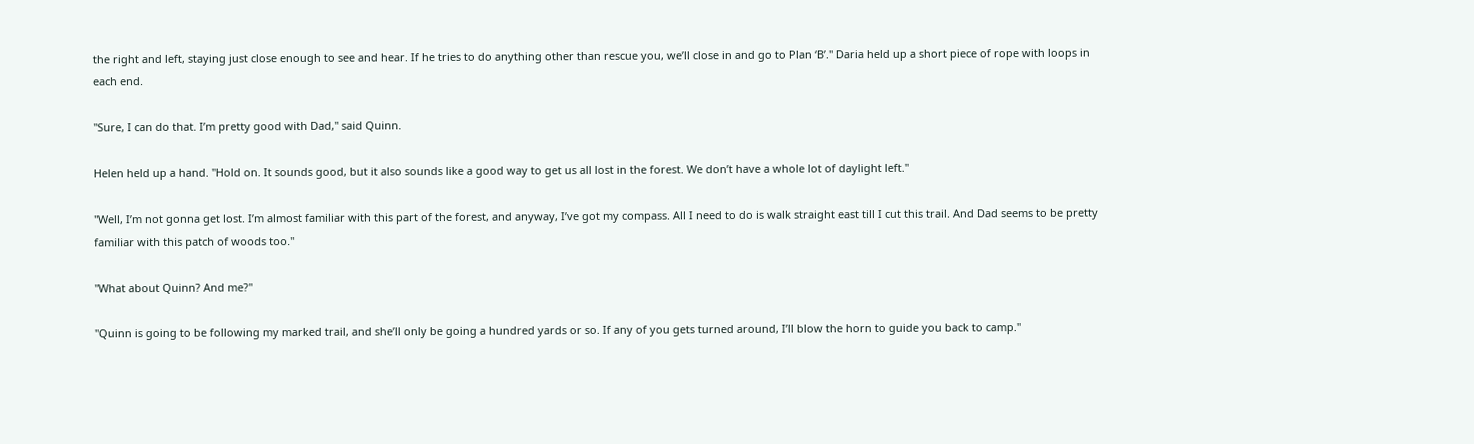the right and left, staying just close enough to see and hear. If he tries to do anything other than rescue you, we’ll close in and go to Plan ‘B’." Daria held up a short piece of rope with loops in each end.

"Sure, I can do that. I’m pretty good with Dad," said Quinn.

Helen held up a hand. "Hold on. It sounds good, but it also sounds like a good way to get us all lost in the forest. We don’t have a whole lot of daylight left."

"Well, I’m not gonna get lost. I’m almost familiar with this part of the forest, and anyway, I’ve got my compass. All I need to do is walk straight east till I cut this trail. And Dad seems to be pretty familiar with this patch of woods too."

"What about Quinn? And me?"

"Quinn is going to be following my marked trail, and she’ll only be going a hundred yards or so. If any of you gets turned around, I’ll blow the horn to guide you back to camp."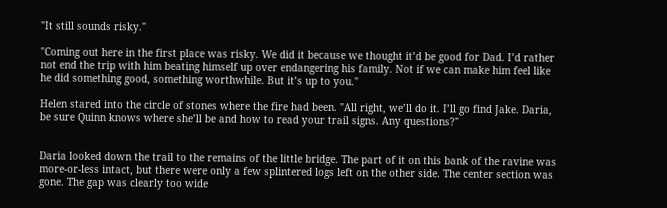"It still sounds risky."

"Coming out here in the first place was risky. We did it because we thought it’d be good for Dad. I’d rather not end the trip with him beating himself up over endangering his family. Not if we can make him feel like he did something good, something worthwhile. But it’s up to you."

Helen stared into the circle of stones where the fire had been. "All right, we’ll do it. I’ll go find Jake. Daria, be sure Quinn knows where she’ll be and how to read your trail signs. Any questions?"


Daria looked down the trail to the remains of the little bridge. The part of it on this bank of the ravine was more-or-less intact, but there were only a few splintered logs left on the other side. The center section was gone. The gap was clearly too wide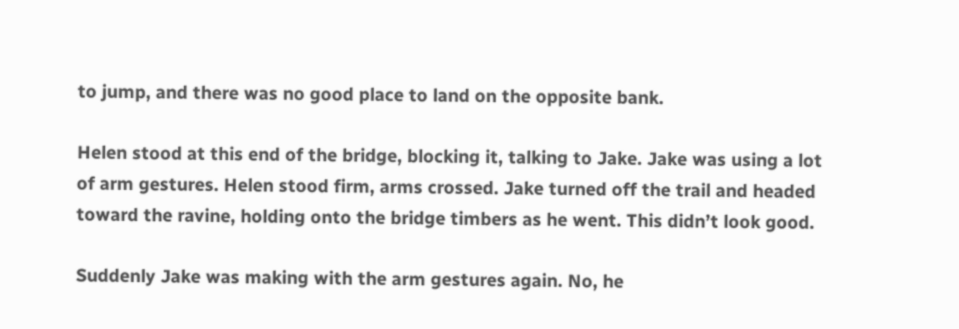to jump, and there was no good place to land on the opposite bank.

Helen stood at this end of the bridge, blocking it, talking to Jake. Jake was using a lot of arm gestures. Helen stood firm, arms crossed. Jake turned off the trail and headed toward the ravine, holding onto the bridge timbers as he went. This didn’t look good.

Suddenly Jake was making with the arm gestures again. No, he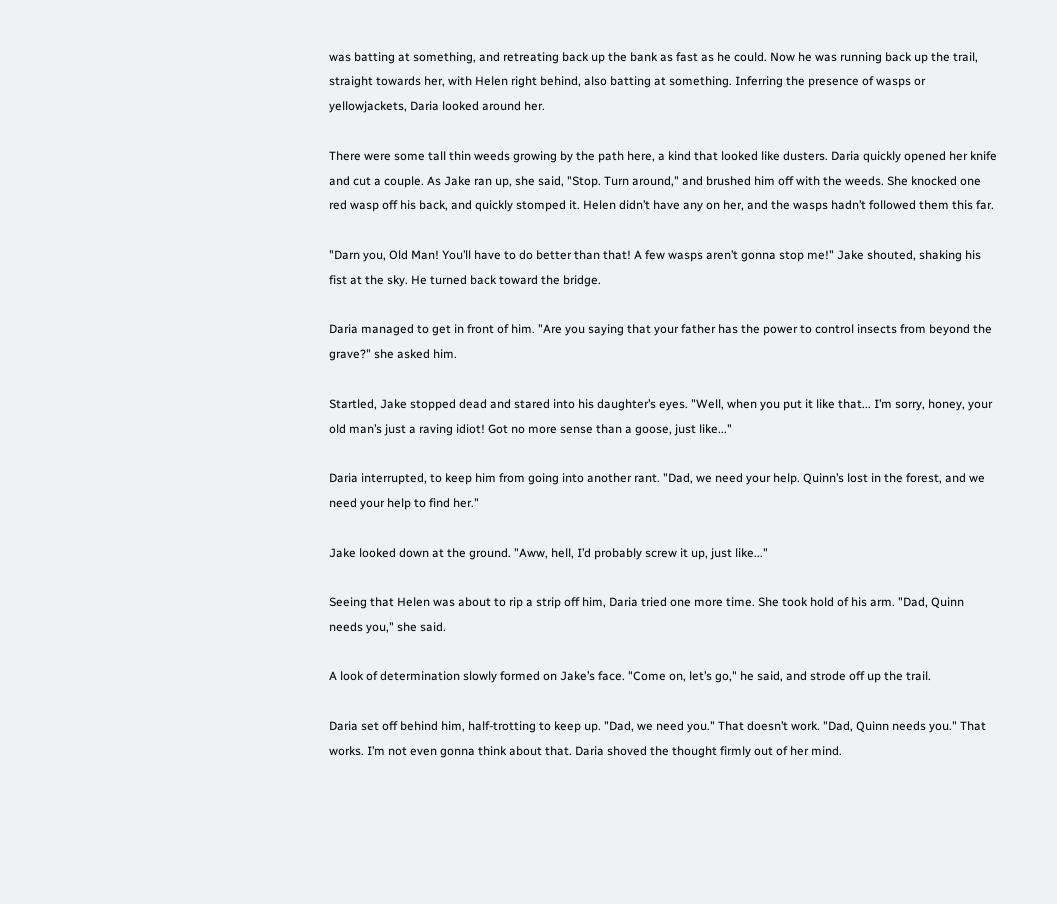was batting at something, and retreating back up the bank as fast as he could. Now he was running back up the trail, straight towards her, with Helen right behind, also batting at something. Inferring the presence of wasps or yellowjackets, Daria looked around her.

There were some tall thin weeds growing by the path here, a kind that looked like dusters. Daria quickly opened her knife and cut a couple. As Jake ran up, she said, "Stop. Turn around," and brushed him off with the weeds. She knocked one red wasp off his back, and quickly stomped it. Helen didn’t have any on her, and the wasps hadn’t followed them this far.

"Darn you, Old Man! You’ll have to do better than that! A few wasps aren’t gonna stop me!" Jake shouted, shaking his fist at the sky. He turned back toward the bridge.

Daria managed to get in front of him. "Are you saying that your father has the power to control insects from beyond the grave?" she asked him.

Startled, Jake stopped dead and stared into his daughter’s eyes. "Well, when you put it like that... I’m sorry, honey, your old man’s just a raving idiot! Got no more sense than a goose, just like..."

Daria interrupted, to keep him from going into another rant. "Dad, we need your help. Quinn’s lost in the forest, and we need your help to find her."

Jake looked down at the ground. "Aww, hell, I’d probably screw it up, just like..."

Seeing that Helen was about to rip a strip off him, Daria tried one more time. She took hold of his arm. "Dad, Quinn needs you," she said.

A look of determination slowly formed on Jake’s face. "Come on, let’s go," he said, and strode off up the trail.

Daria set off behind him, half-trotting to keep up. "Dad, we need you." That doesn’t work. "Dad, Quinn needs you." That works. I’m not even gonna think about that. Daria shoved the thought firmly out of her mind.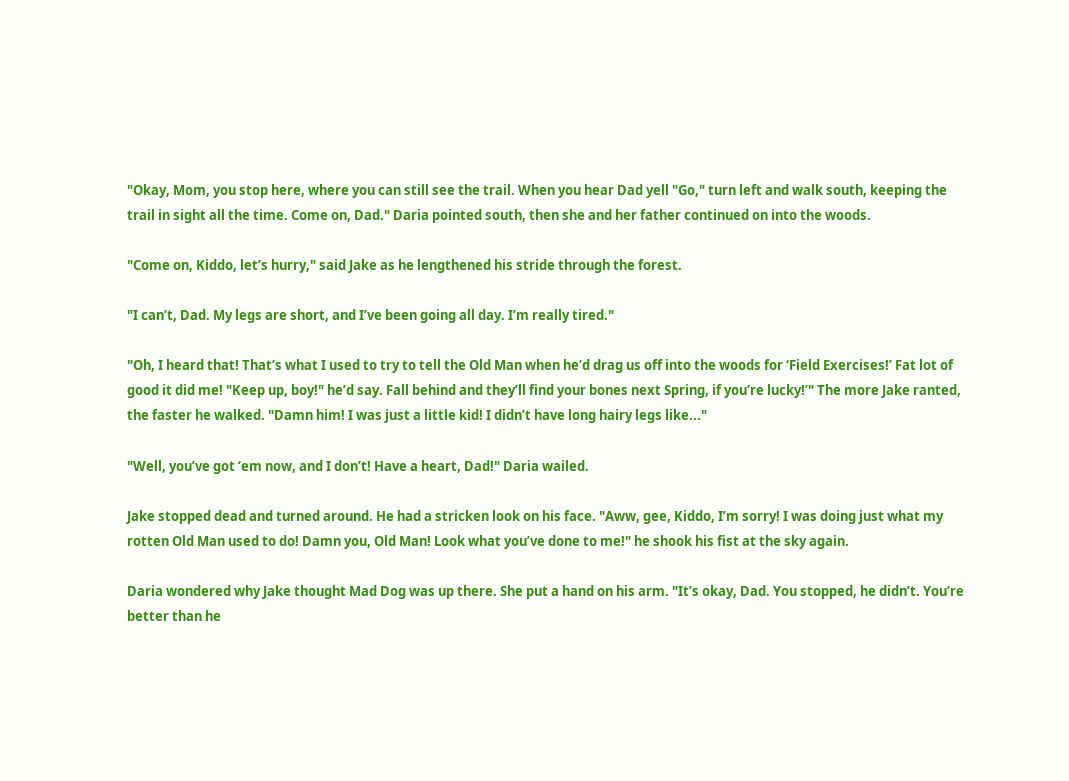"Okay, Mom, you stop here, where you can still see the trail. When you hear Dad yell "Go," turn left and walk south, keeping the trail in sight all the time. Come on, Dad." Daria pointed south, then she and her father continued on into the woods.

"Come on, Kiddo, let’s hurry," said Jake as he lengthened his stride through the forest.

"I can’t, Dad. My legs are short, and I’ve been going all day. I’m really tired."

"Oh, I heard that! That’s what I used to try to tell the Old Man when he’d drag us off into the woods for ‘Field Exercises!’ Fat lot of good it did me! "Keep up, boy!" he’d say. Fall behind and they’ll find your bones next Spring, if you’re lucky!’" The more Jake ranted, the faster he walked. "Damn him! I was just a little kid! I didn’t have long hairy legs like..."

"Well, you’ve got ‘em now, and I don’t! Have a heart, Dad!" Daria wailed.

Jake stopped dead and turned around. He had a stricken look on his face. "Aww, gee, Kiddo, I’m sorry! I was doing just what my rotten Old Man used to do! Damn you, Old Man! Look what you’ve done to me!" he shook his fist at the sky again.

Daria wondered why Jake thought Mad Dog was up there. She put a hand on his arm. "It’s okay, Dad. You stopped, he didn’t. You’re better than he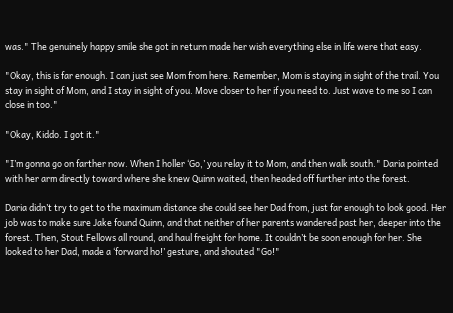was." The genuinely happy smile she got in return made her wish everything else in life were that easy.

"Okay, this is far enough. I can just see Mom from here. Remember, Mom is staying in sight of the trail. You stay in sight of Mom, and I stay in sight of you. Move closer to her if you need to. Just wave to me so I can close in too."

"Okay, Kiddo. I got it."

"I’m gonna go on farther now. When I holler ‘Go,’ you relay it to Mom, and then walk south." Daria pointed with her arm directly toward where she knew Quinn waited, then headed off further into the forest.

Daria didn’t try to get to the maximum distance she could see her Dad from, just far enough to look good. Her job was to make sure Jake found Quinn, and that neither of her parents wandered past her, deeper into the forest. Then, Stout Fellows all round, and haul freight for home. It couldn’t be soon enough for her. She looked to her Dad, made a ‘forward ho!’ gesture, and shouted "Go!"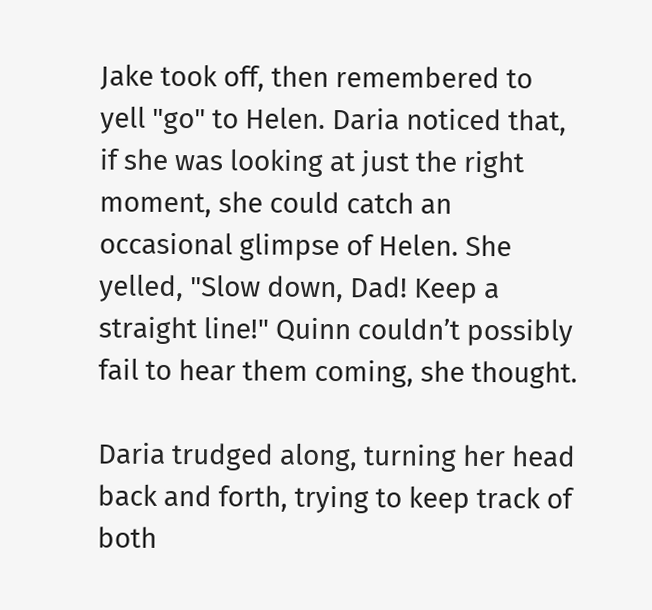Jake took off, then remembered to yell "go" to Helen. Daria noticed that, if she was looking at just the right moment, she could catch an occasional glimpse of Helen. She yelled, "Slow down, Dad! Keep a straight line!" Quinn couldn’t possibly fail to hear them coming, she thought.

Daria trudged along, turning her head back and forth, trying to keep track of both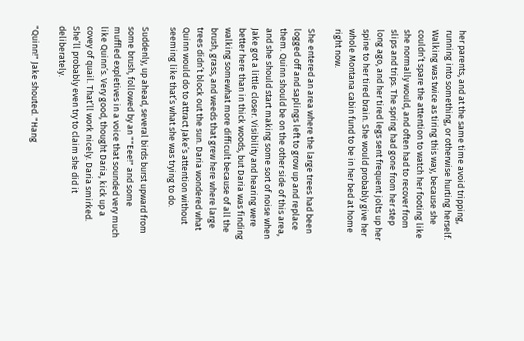her parents, and at the same time avoid tripping, running into something, or otherwise hurting herself. Walking was twice as tiring this way, because she couldn’t spare the attention to watch her footing like she normally would, and often had to recover from slips and trips. The spring had gone from her step long ago, and her tired legs sent frequent jolts up her spine to her tired brain. She would probably give her whole Montana cabin fund to be in her bed at home right now.

She entered an area where the large trees had been logged off and saplings left to grow up and replace them. Quinn should be on the other side of this area, and she should start making some sort of noise when Jake got a little closer. Visibility and hearing were better here than in thick woods, but Daria was finding walking somewhat more difficult because of all the brush, grass, and weeds that grew here where large trees didn’t block out the sun. Daria wondered what Quinn would do to attract Jake’s attention without seeming like that’s what she was trying to do.

Suddenly, up ahead, several birds burst upward from some brush, followed by an ""Eee!" and some muffled expletives in a voice that sounded very much like Quinn’s. Very good, thought Daria, kick up a covey of quail. That’ll work nicely. Daria smirked. She’ll probably even try to claim she did it deliberately.

"Quinn!" Jake shouted. "Hang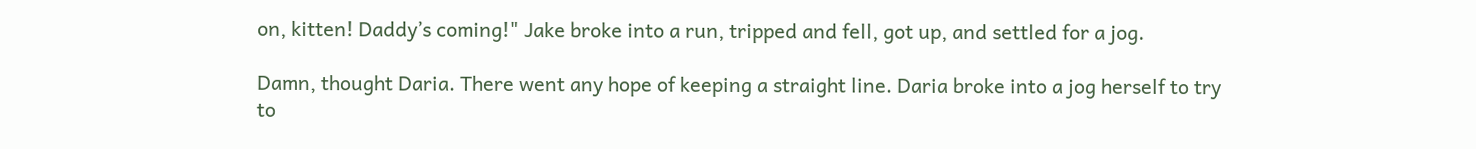on, kitten! Daddy’s coming!" Jake broke into a run, tripped and fell, got up, and settled for a jog.

Damn, thought Daria. There went any hope of keeping a straight line. Daria broke into a jog herself to try to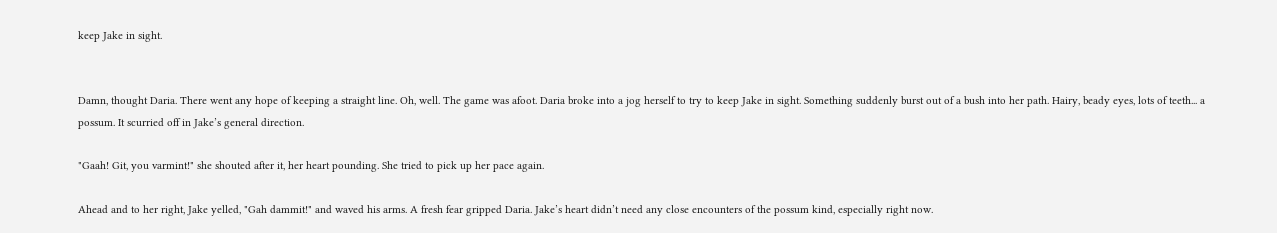keep Jake in sight.


Damn, thought Daria. There went any hope of keeping a straight line. Oh, well. The game was afoot. Daria broke into a jog herself to try to keep Jake in sight. Something suddenly burst out of a bush into her path. Hairy, beady eyes, lots of teeth... a possum. It scurried off in Jake’s general direction.

"Gaah! Git, you varmint!" she shouted after it, her heart pounding. She tried to pick up her pace again.

Ahead and to her right, Jake yelled, "Gah dammit!" and waved his arms. A fresh fear gripped Daria. Jake’s heart didn’t need any close encounters of the possum kind, especially right now.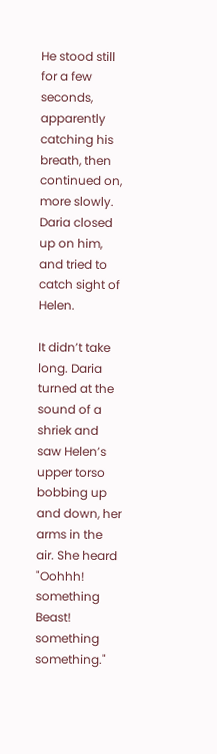He stood still for a few seconds, apparently catching his breath, then continued on, more slowly. Daria closed up on him, and tried to catch sight of Helen.

It didn’t take long. Daria turned at the sound of a shriek and saw Helen’s upper torso bobbing up and down, her arms in the air. She heard "Oohhh! something Beast! something something."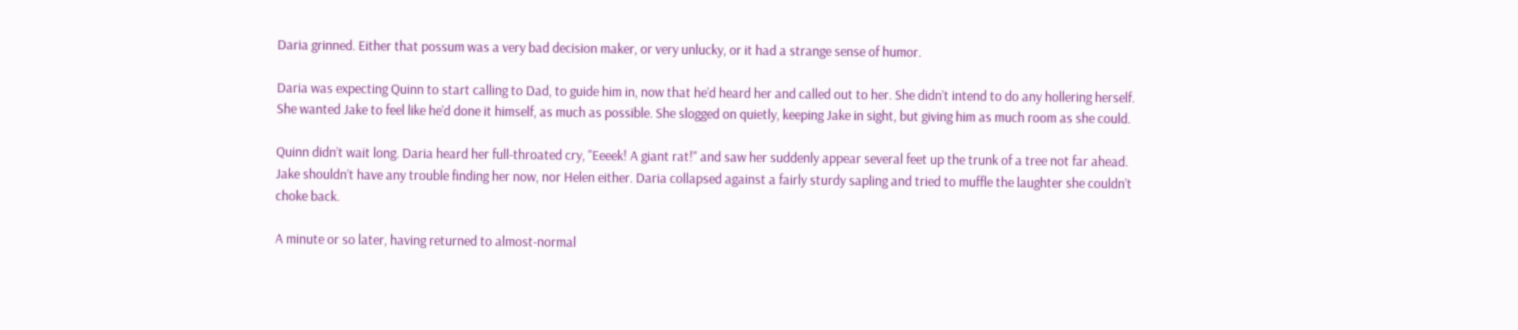Daria grinned. Either that possum was a very bad decision maker, or very unlucky, or it had a strange sense of humor.

Daria was expecting Quinn to start calling to Dad, to guide him in, now that he’d heard her and called out to her. She didn’t intend to do any hollering herself. She wanted Jake to feel like he’d done it himself, as much as possible. She slogged on quietly, keeping Jake in sight, but giving him as much room as she could.

Quinn didn’t wait long. Daria heard her full-throated cry, "Eeeek! A giant rat!" and saw her suddenly appear several feet up the trunk of a tree not far ahead. Jake shouldn’t have any trouble finding her now, nor Helen either. Daria collapsed against a fairly sturdy sapling and tried to muffle the laughter she couldn’t choke back.

A minute or so later, having returned to almost-normal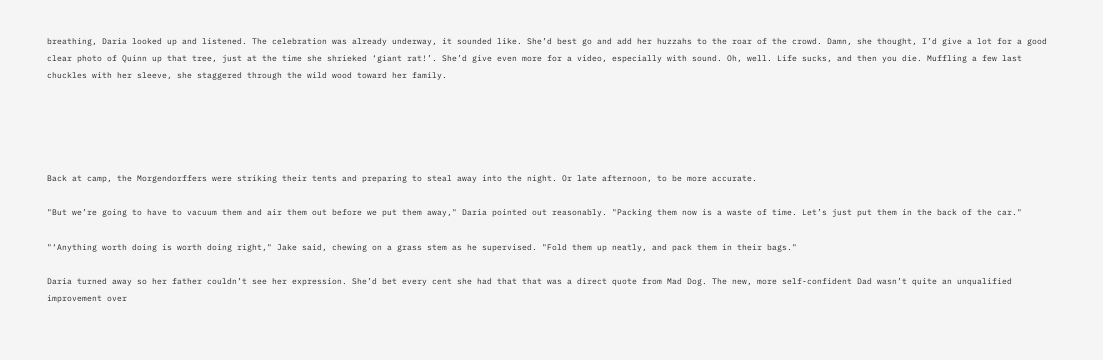breathing, Daria looked up and listened. The celebration was already underway, it sounded like. She’d best go and add her huzzahs to the roar of the crowd. Damn, she thought, I’d give a lot for a good clear photo of Quinn up that tree, just at the time she shrieked ‘giant rat!’. She’d give even more for a video, especially with sound. Oh, well. Life sucks, and then you die. Muffling a few last chuckles with her sleeve, she staggered through the wild wood toward her family.





Back at camp, the Morgendorffers were striking their tents and preparing to steal away into the night. Or late afternoon, to be more accurate.

"But we’re going to have to vacuum them and air them out before we put them away," Daria pointed out reasonably. "Packing them now is a waste of time. Let’s just put them in the back of the car."

"‘Anything worth doing is worth doing right," Jake said, chewing on a grass stem as he supervised. "Fold them up neatly, and pack them in their bags."

Daria turned away so her father couldn’t see her expression. She’d bet every cent she had that that was a direct quote from Mad Dog. The new, more self-confident Dad wasn’t quite an unqualified improvement over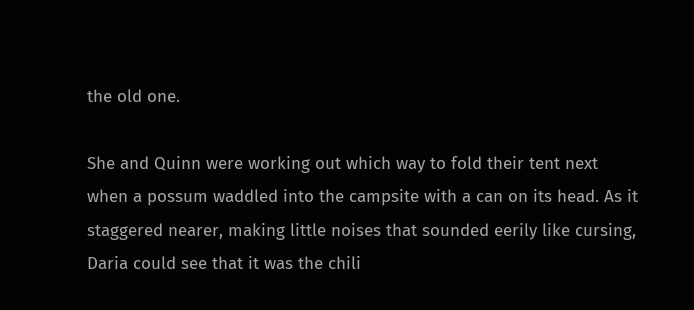the old one.

She and Quinn were working out which way to fold their tent next when a possum waddled into the campsite with a can on its head. As it staggered nearer, making little noises that sounded eerily like cursing, Daria could see that it was the chili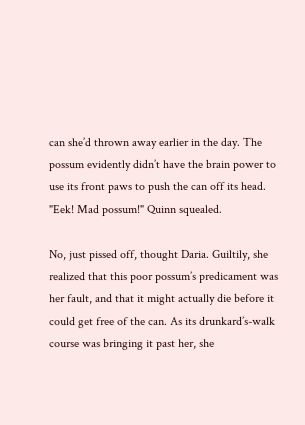can she’d thrown away earlier in the day. The possum evidently didn’t have the brain power to use its front paws to push the can off its head. "Eek! Mad possum!" Quinn squealed.

No, just pissed off, thought Daria. Guiltily, she realized that this poor possum’s predicament was her fault, and that it might actually die before it could get free of the can. As its drunkard’s-walk course was bringing it past her, she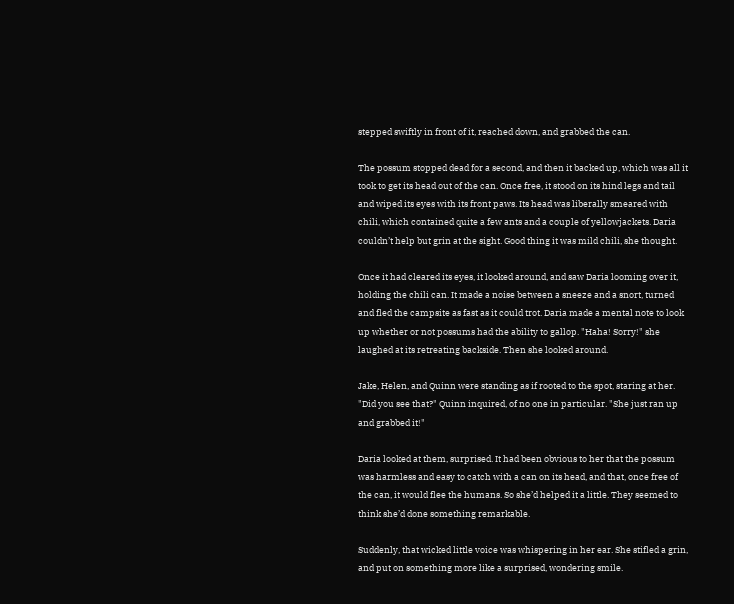stepped swiftly in front of it, reached down, and grabbed the can.

The possum stopped dead for a second, and then it backed up, which was all it took to get its head out of the can. Once free, it stood on its hind legs and tail and wiped its eyes with its front paws. Its head was liberally smeared with chili, which contained quite a few ants and a couple of yellowjackets. Daria couldn’t help but grin at the sight. Good thing it was mild chili, she thought.

Once it had cleared its eyes, it looked around, and saw Daria looming over it, holding the chili can. It made a noise between a sneeze and a snort, turned and fled the campsite as fast as it could trot. Daria made a mental note to look up whether or not possums had the ability to gallop. "Haha! Sorry!" she laughed at its retreating backside. Then she looked around.

Jake, Helen, and Quinn were standing as if rooted to the spot, staring at her. "Did you see that?" Quinn inquired, of no one in particular. "She just ran up and grabbed it!"

Daria looked at them, surprised. It had been obvious to her that the possum was harmless and easy to catch with a can on its head, and that, once free of the can, it would flee the humans. So she’d helped it a little. They seemed to think she’d done something remarkable.

Suddenly, that wicked little voice was whispering in her ear. She stifled a grin, and put on something more like a surprised, wondering smile.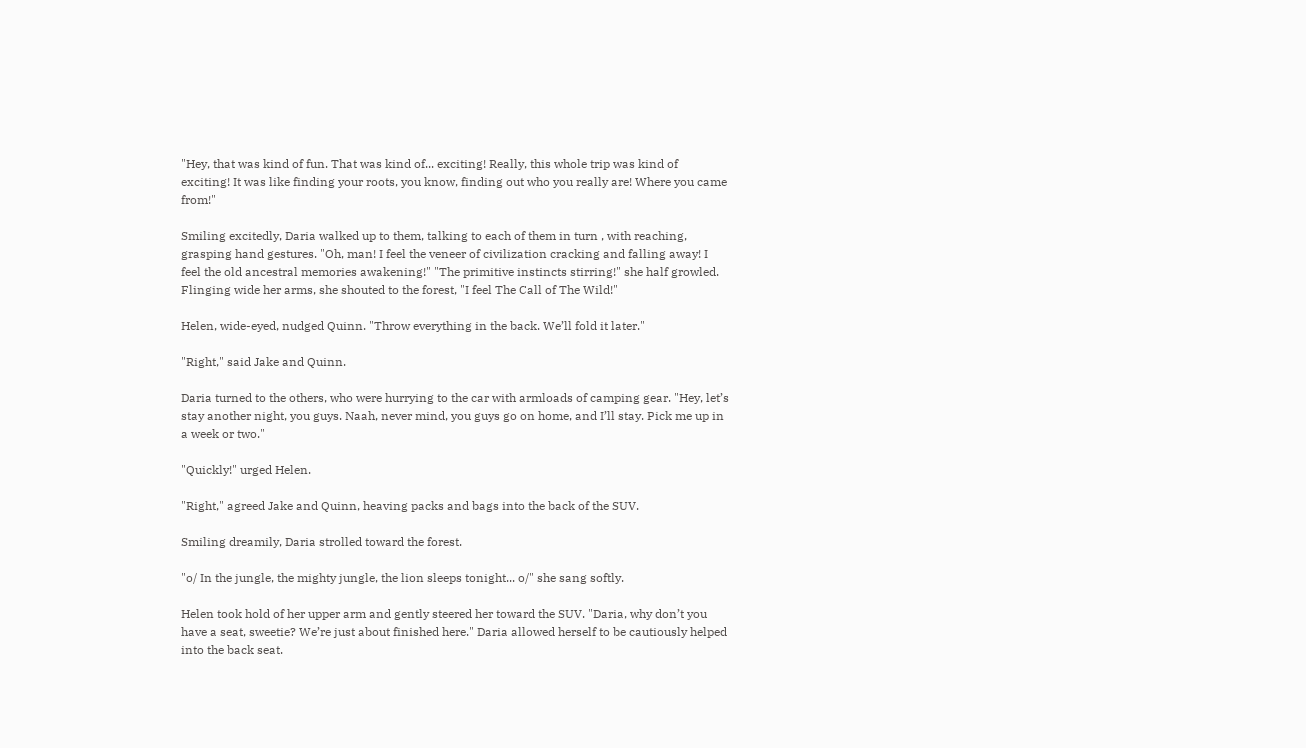"Hey, that was kind of fun. That was kind of... exciting! Really, this whole trip was kind of exciting! It was like finding your roots, you know, finding out who you really are! Where you came from!"

Smiling excitedly, Daria walked up to them, talking to each of them in turn , with reaching, grasping hand gestures. "Oh, man! I feel the veneer of civilization cracking and falling away! I feel the old ancestral memories awakening!" "The primitive instincts stirring!" she half growled. Flinging wide her arms, she shouted to the forest, "I feel The Call of The Wild!"

Helen, wide-eyed, nudged Quinn. "Throw everything in the back. We’ll fold it later."

"Right," said Jake and Quinn.

Daria turned to the others, who were hurrying to the car with armloads of camping gear. "Hey, let’s stay another night, you guys. Naah, never mind, you guys go on home, and I’ll stay. Pick me up in a week or two."

"Quickly!" urged Helen.

"Right," agreed Jake and Quinn, heaving packs and bags into the back of the SUV.

Smiling dreamily, Daria strolled toward the forest.

"o/ In the jungle, the mighty jungle, the lion sleeps tonight... o/" she sang softly.

Helen took hold of her upper arm and gently steered her toward the SUV. "Daria, why don’t you have a seat, sweetie? We’re just about finished here." Daria allowed herself to be cautiously helped into the back seat.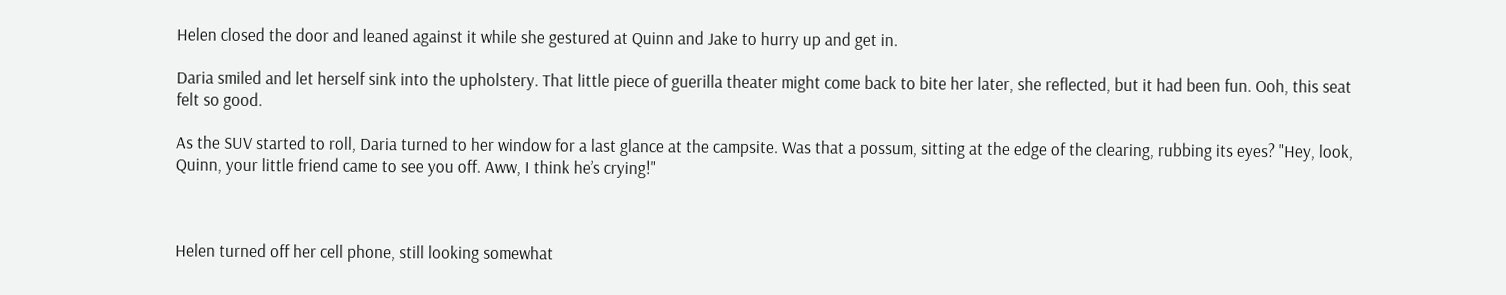Helen closed the door and leaned against it while she gestured at Quinn and Jake to hurry up and get in.

Daria smiled and let herself sink into the upholstery. That little piece of guerilla theater might come back to bite her later, she reflected, but it had been fun. Ooh, this seat felt so good.

As the SUV started to roll, Daria turned to her window for a last glance at the campsite. Was that a possum, sitting at the edge of the clearing, rubbing its eyes? "Hey, look, Quinn, your little friend came to see you off. Aww, I think he’s crying!"



Helen turned off her cell phone, still looking somewhat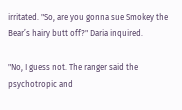irritated. "So, are you gonna sue Smokey the Bear’s hairy butt off?" Daria inquired.

"No, I guess not. The ranger said the psychotropic and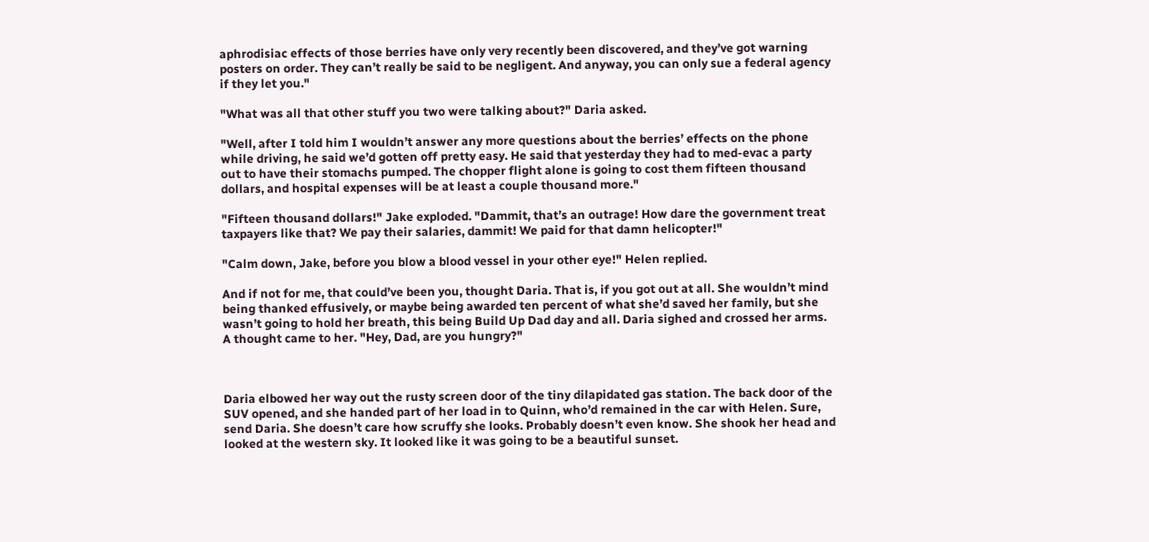aphrodisiac effects of those berries have only very recently been discovered, and they’ve got warning posters on order. They can’t really be said to be negligent. And anyway, you can only sue a federal agency if they let you."

"What was all that other stuff you two were talking about?" Daria asked.

"Well, after I told him I wouldn’t answer any more questions about the berries’ effects on the phone while driving, he said we’d gotten off pretty easy. He said that yesterday they had to med-evac a party out to have their stomachs pumped. The chopper flight alone is going to cost them fifteen thousand dollars, and hospital expenses will be at least a couple thousand more."

"Fifteen thousand dollars!" Jake exploded. "Dammit, that’s an outrage! How dare the government treat taxpayers like that? We pay their salaries, dammit! We paid for that damn helicopter!"

"Calm down, Jake, before you blow a blood vessel in your other eye!" Helen replied.

And if not for me, that could’ve been you, thought Daria. That is, if you got out at all. She wouldn’t mind being thanked effusively, or maybe being awarded ten percent of what she’d saved her family, but she wasn’t going to hold her breath, this being Build Up Dad day and all. Daria sighed and crossed her arms. A thought came to her. "Hey, Dad, are you hungry?"



Daria elbowed her way out the rusty screen door of the tiny dilapidated gas station. The back door of the SUV opened, and she handed part of her load in to Quinn, who’d remained in the car with Helen. Sure, send Daria. She doesn’t care how scruffy she looks. Probably doesn’t even know. She shook her head and looked at the western sky. It looked like it was going to be a beautiful sunset.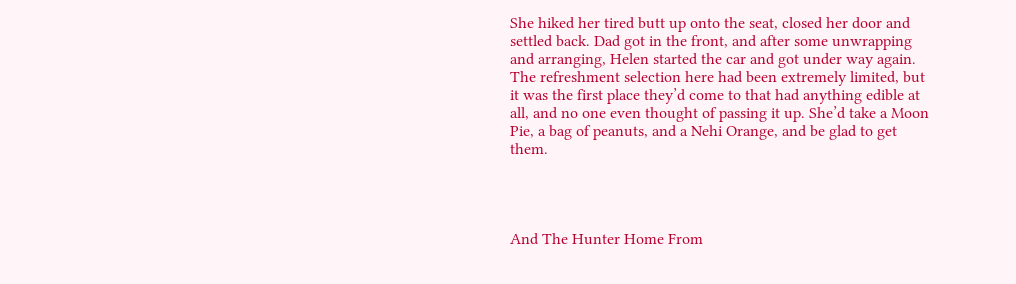She hiked her tired butt up onto the seat, closed her door and settled back. Dad got in the front, and after some unwrapping and arranging, Helen started the car and got under way again. The refreshment selection here had been extremely limited, but it was the first place they’d come to that had anything edible at all, and no one even thought of passing it up. She’d take a Moon Pie, a bag of peanuts, and a Nehi Orange, and be glad to get them.




And The Hunter Home From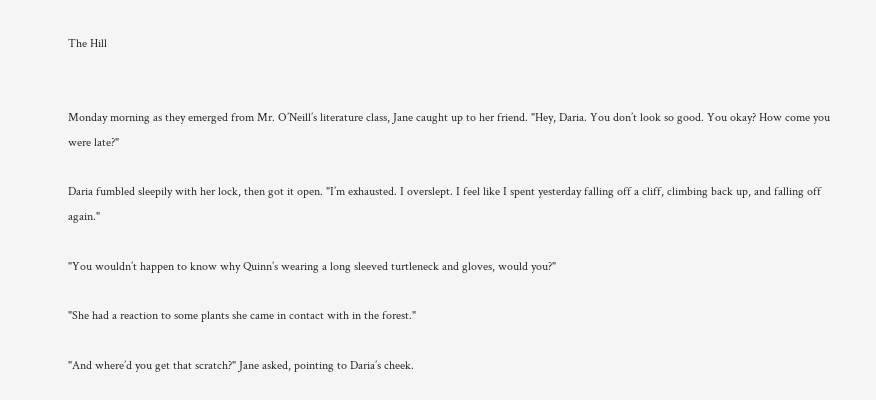The Hill


Monday morning as they emerged from Mr. O’Neill’s literature class, Jane caught up to her friend. "Hey, Daria. You don’t look so good. You okay? How come you were late?"

Daria fumbled sleepily with her lock, then got it open. "I’m exhausted. I overslept. I feel like I spent yesterday falling off a cliff, climbing back up, and falling off again."

"You wouldn’t happen to know why Quinn’s wearing a long sleeved turtleneck and gloves, would you?"

"She had a reaction to some plants she came in contact with in the forest."

"And where’d you get that scratch?" Jane asked, pointing to Daria’s cheek.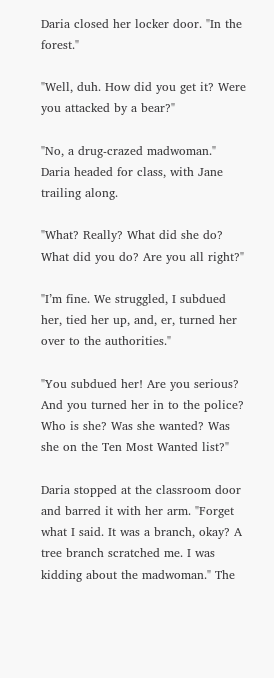Daria closed her locker door. "In the forest."

"Well, duh. How did you get it? Were you attacked by a bear?"

"No, a drug-crazed madwoman." Daria headed for class, with Jane trailing along.

"What? Really? What did she do? What did you do? Are you all right?"

"I’m fine. We struggled, I subdued her, tied her up, and, er, turned her over to the authorities."

"You subdued her! Are you serious? And you turned her in to the police? Who is she? Was she wanted? Was she on the Ten Most Wanted list?"

Daria stopped at the classroom door and barred it with her arm. "Forget what I said. It was a branch, okay? A tree branch scratched me. I was kidding about the madwoman." The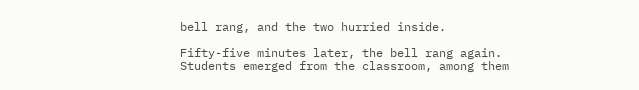bell rang, and the two hurried inside.

Fifty-five minutes later, the bell rang again. Students emerged from the classroom, among them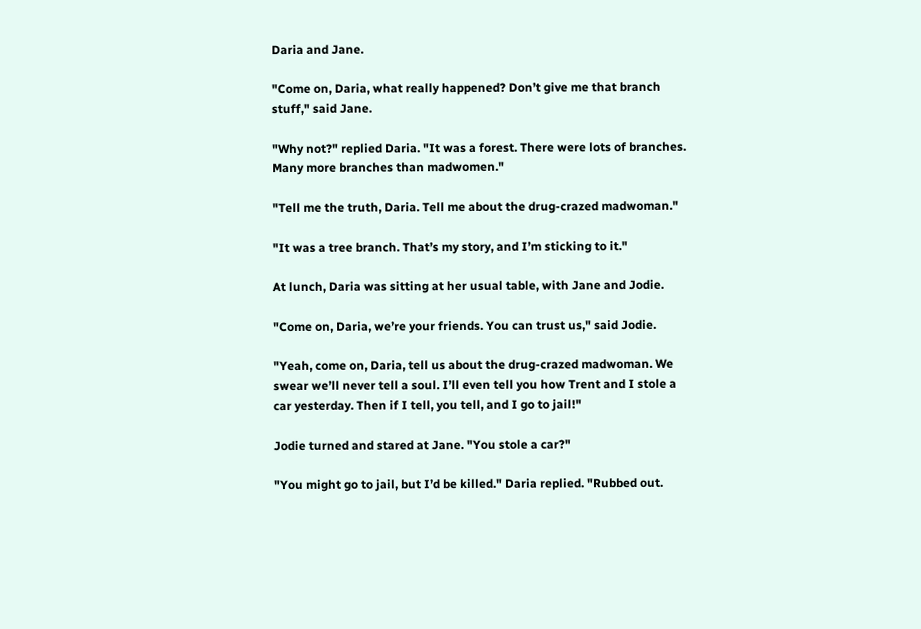Daria and Jane.

"Come on, Daria, what really happened? Don’t give me that branch stuff," said Jane.

"Why not?" replied Daria. "It was a forest. There were lots of branches. Many more branches than madwomen."

"Tell me the truth, Daria. Tell me about the drug-crazed madwoman."

"It was a tree branch. That’s my story, and I’m sticking to it."

At lunch, Daria was sitting at her usual table, with Jane and Jodie.

"Come on, Daria, we’re your friends. You can trust us," said Jodie.

"Yeah, come on, Daria, tell us about the drug-crazed madwoman. We swear we’ll never tell a soul. I’ll even tell you how Trent and I stole a car yesterday. Then if I tell, you tell, and I go to jail!"

Jodie turned and stared at Jane. "You stole a car?"

"You might go to jail, but I’d be killed." Daria replied. "Rubbed out.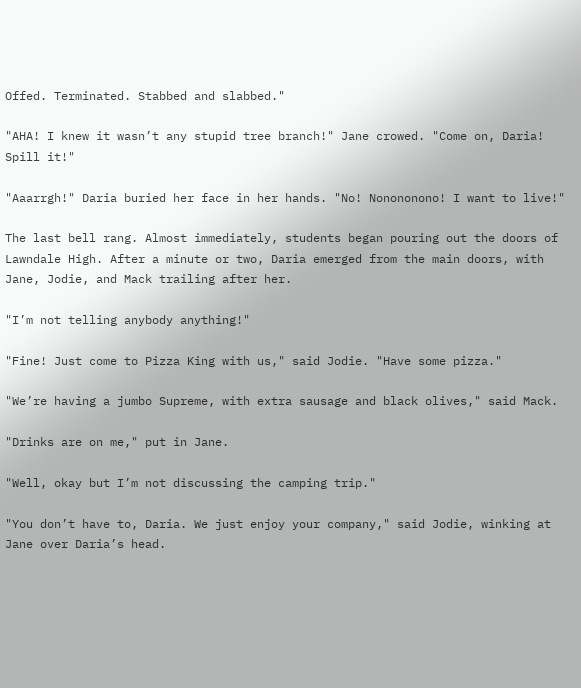Offed. Terminated. Stabbed and slabbed."

"AHA! I knew it wasn’t any stupid tree branch!" Jane crowed. "Come on, Daria! Spill it!"

"Aaarrgh!" Daria buried her face in her hands. "No! Nonononono! I want to live!"

The last bell rang. Almost immediately, students began pouring out the doors of Lawndale High. After a minute or two, Daria emerged from the main doors, with Jane, Jodie, and Mack trailing after her.

"I’m not telling anybody anything!"

"Fine! Just come to Pizza King with us," said Jodie. "Have some pizza."

"We’re having a jumbo Supreme, with extra sausage and black olives," said Mack.

"Drinks are on me," put in Jane.

"Well, okay but I’m not discussing the camping trip."

"You don’t have to, Daria. We just enjoy your company," said Jodie, winking at Jane over Daria’s head.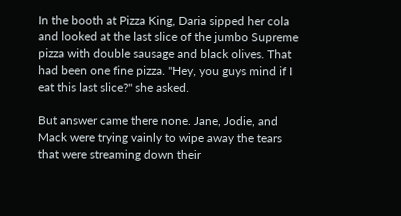In the booth at Pizza King, Daria sipped her cola and looked at the last slice of the jumbo Supreme pizza with double sausage and black olives. That had been one fine pizza. "Hey, you guys mind if I eat this last slice?" she asked.

But answer came there none. Jane, Jodie, and Mack were trying vainly to wipe away the tears that were streaming down their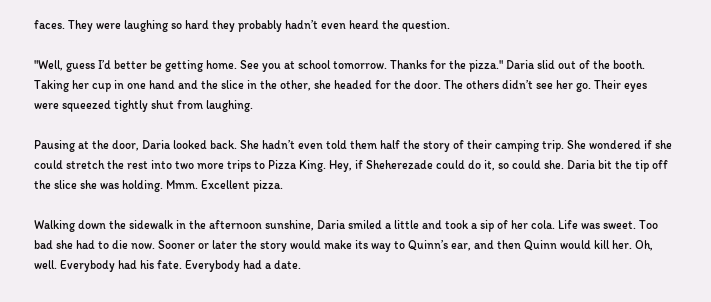faces. They were laughing so hard they probably hadn’t even heard the question.

"Well, guess I’d better be getting home. See you at school tomorrow. Thanks for the pizza." Daria slid out of the booth. Taking her cup in one hand and the slice in the other, she headed for the door. The others didn’t see her go. Their eyes were squeezed tightly shut from laughing.

Pausing at the door, Daria looked back. She hadn’t even told them half the story of their camping trip. She wondered if she could stretch the rest into two more trips to Pizza King. Hey, if Sheherezade could do it, so could she. Daria bit the tip off the slice she was holding. Mmm. Excellent pizza.

Walking down the sidewalk in the afternoon sunshine, Daria smiled a little and took a sip of her cola. Life was sweet. Too bad she had to die now. Sooner or later the story would make its way to Quinn’s ear, and then Quinn would kill her. Oh, well. Everybody had his fate. Everybody had a date.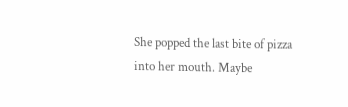She popped the last bite of pizza into her mouth. Maybe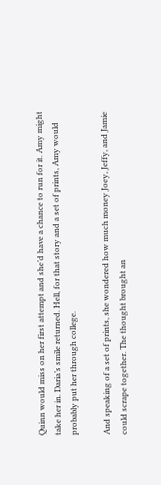Quinn would miss on her first attempt and she’d have a chance to run for it. Amy might take her in. Daria’s smile returned. Hell, for that story and a set of prints, Amy would probably put her through college.

And speaking of a set of prints, she wondered how much money Joey, Jeffy, and Jamie could scrape together. The thought brought an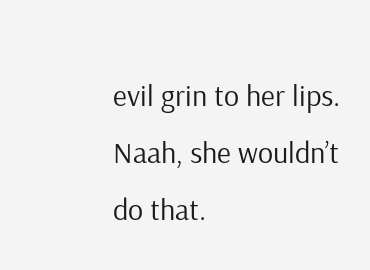evil grin to her lips. Naah, she wouldn’t do that.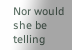Nor would she be telling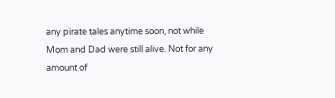any pirate tales anytime soon, not while Mom and Dad were still alive. Not for any amount of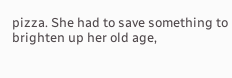pizza. She had to save something to brighten up her old age,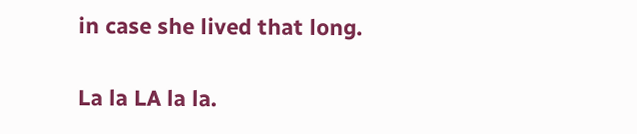in case she lived that long.


La la LA la la.